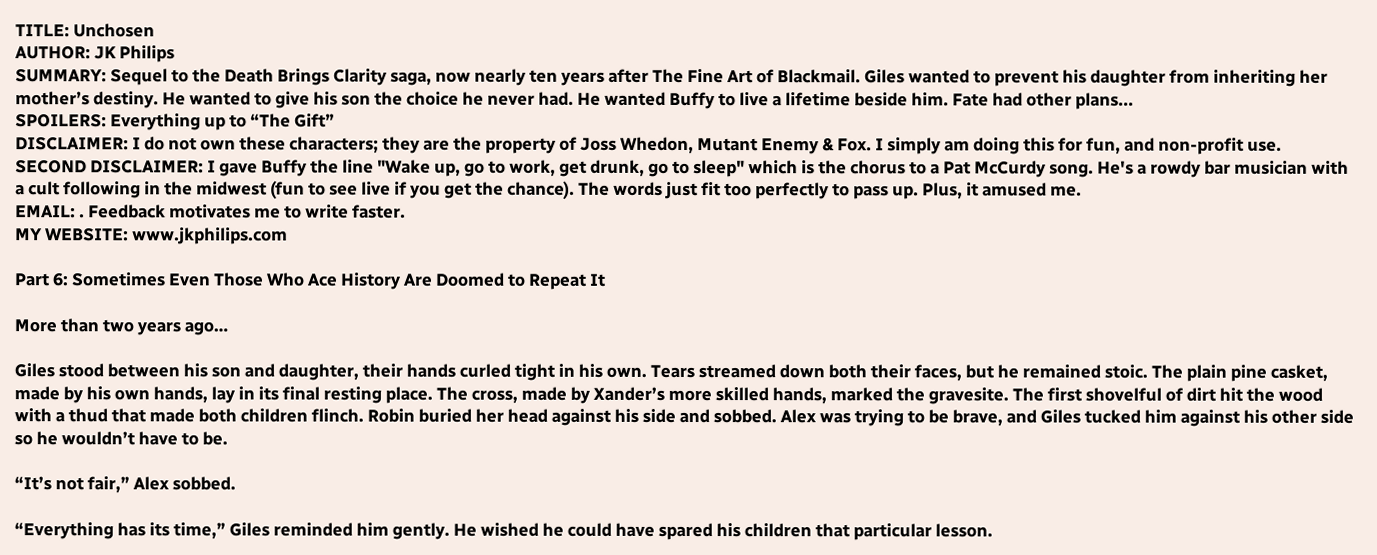TITLE: Unchosen
AUTHOR: JK Philips
SUMMARY: Sequel to the Death Brings Clarity saga, now nearly ten years after The Fine Art of Blackmail. Giles wanted to prevent his daughter from inheriting her mother’s destiny. He wanted to give his son the choice he never had. He wanted Buffy to live a lifetime beside him. Fate had other plans...
SPOILERS: Everything up to “The Gift”
DISCLAIMER: I do not own these characters; they are the property of Joss Whedon, Mutant Enemy & Fox. I simply am doing this for fun, and non-profit use.
SECOND DISCLAIMER: I gave Buffy the line "Wake up, go to work, get drunk, go to sleep" which is the chorus to a Pat McCurdy song. He's a rowdy bar musician with a cult following in the midwest (fun to see live if you get the chance). The words just fit too perfectly to pass up. Plus, it amused me.
EMAIL: . Feedback motivates me to write faster.
MY WEBSITE: www.jkphilips.com

Part 6: Sometimes Even Those Who Ace History Are Doomed to Repeat It

More than two years ago…

Giles stood between his son and daughter, their hands curled tight in his own. Tears streamed down both their faces, but he remained stoic. The plain pine casket, made by his own hands, lay in its final resting place. The cross, made by Xander’s more skilled hands, marked the gravesite. The first shovelful of dirt hit the wood with a thud that made both children flinch. Robin buried her head against his side and sobbed. Alex was trying to be brave, and Giles tucked him against his other side so he wouldn’t have to be.

“It’s not fair,” Alex sobbed.

“Everything has its time,” Giles reminded him gently. He wished he could have spared his children that particular lesson.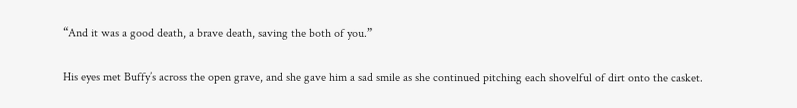“And it was a good death, a brave death, saving the both of you.”

His eyes met Buffy’s across the open grave, and she gave him a sad smile as she continued pitching each shovelful of dirt onto the casket.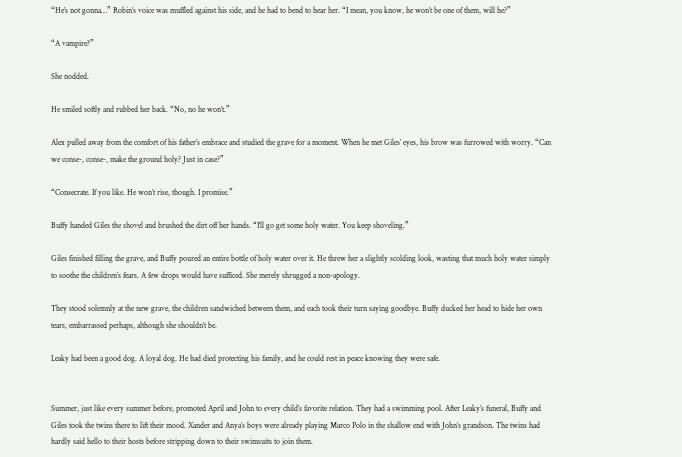“He’s not gonna…” Robin’s voice was muffled against his side, and he had to bend to hear her. “I mean, you know, he won’t be one of them, will he?”

“A vampire?”

She nodded.

He smiled softly and rubbed her back. “No, no he won’t.”

Alex pulled away from the comfort of his father’s embrace and studied the grave for a moment. When he met Giles’ eyes, his brow was furrowed with worry. “Can we conse-, conse-, make the ground holy? Just in case?”

“Consecrate. If you like. He won’t rise, though. I promise.”

Buffy handed Giles the shovel and brushed the dirt off her hands. “I’ll go get some holy water. You keep shoveling.”

Giles finished filling the grave, and Buffy poured an entire bottle of holy water over it. He threw her a slightly scolding look, wasting that much holy water simply to soothe the children’s fears. A few drops would have sufficed. She merely shrugged a non-apology.

They stood solemnly at the new grave, the children sandwiched between them, and each took their turn saying goodbye. Buffy ducked her head to hide her own tears, embarrassed perhaps, although she shouldn’t be.

Leaky had been a good dog. A loyal dog. He had died protecting his family, and he could rest in peace knowing they were safe.


Summer, just like every summer before, promoted April and John to every child’s favorite relation. They had a swimming pool. After Leaky’s funeral, Buffy and Giles took the twins there to lift their mood. Xander and Anya’s boys were already playing Marco Polo in the shallow end with John’s grandson. The twins had hardly said hello to their hosts before stripping down to their swimsuits to join them.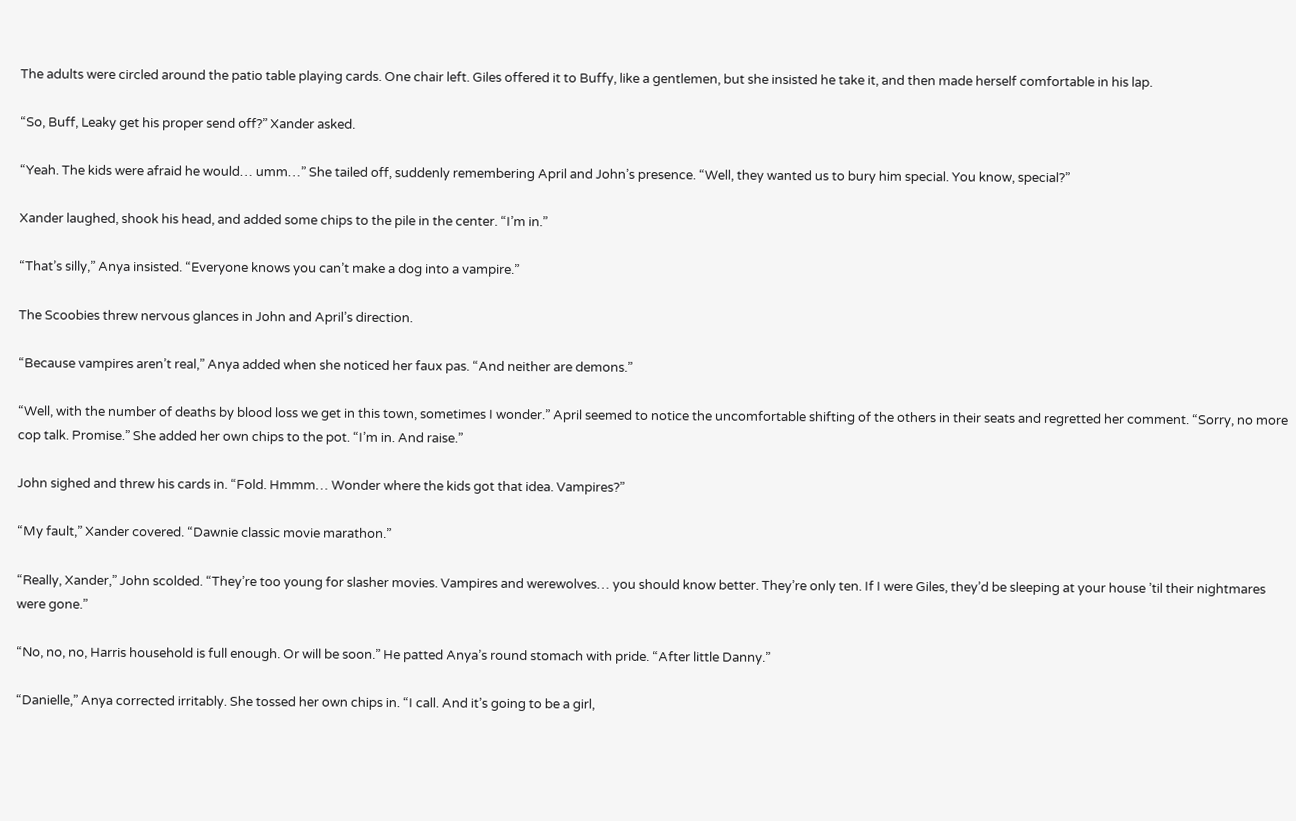The adults were circled around the patio table playing cards. One chair left. Giles offered it to Buffy, like a gentlemen, but she insisted he take it, and then made herself comfortable in his lap.

“So, Buff, Leaky get his proper send off?” Xander asked.

“Yeah. The kids were afraid he would… umm…” She tailed off, suddenly remembering April and John’s presence. “Well, they wanted us to bury him special. You know, special?”

Xander laughed, shook his head, and added some chips to the pile in the center. “I’m in.”

“That’s silly,” Anya insisted. “Everyone knows you can’t make a dog into a vampire.”

The Scoobies threw nervous glances in John and April’s direction.

“Because vampires aren’t real,” Anya added when she noticed her faux pas. “And neither are demons.”

“Well, with the number of deaths by blood loss we get in this town, sometimes I wonder.” April seemed to notice the uncomfortable shifting of the others in their seats and regretted her comment. “Sorry, no more cop talk. Promise.” She added her own chips to the pot. “I’m in. And raise.”

John sighed and threw his cards in. “Fold. Hmmm… Wonder where the kids got that idea. Vampires?”

“My fault,” Xander covered. “Dawnie classic movie marathon.”

“Really, Xander,” John scolded. “They’re too young for slasher movies. Vampires and werewolves… you should know better. They’re only ten. If I were Giles, they’d be sleeping at your house ’til their nightmares were gone.”

“No, no, no, Harris household is full enough. Or will be soon.” He patted Anya’s round stomach with pride. “After little Danny.”

“Danielle,” Anya corrected irritably. She tossed her own chips in. “I call. And it’s going to be a girl,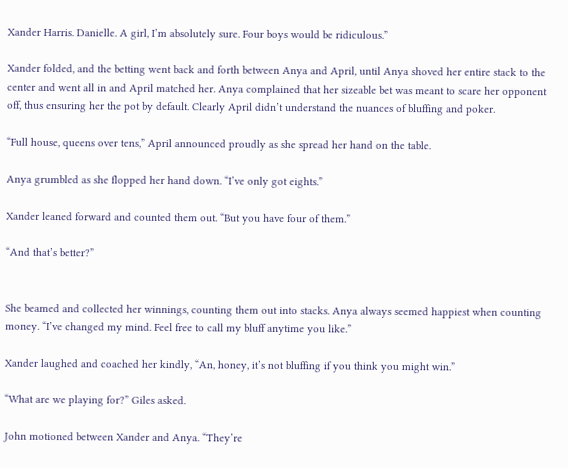Xander Harris. Danielle. A girl, I’m absolutely sure. Four boys would be ridiculous.”

Xander folded, and the betting went back and forth between Anya and April, until Anya shoved her entire stack to the center and went all in and April matched her. Anya complained that her sizeable bet was meant to scare her opponent off, thus ensuring her the pot by default. Clearly April didn’t understand the nuances of bluffing and poker.

“Full house, queens over tens,” April announced proudly as she spread her hand on the table.

Anya grumbled as she flopped her hand down. “I’ve only got eights.”

Xander leaned forward and counted them out. “But you have four of them.”

“And that’s better?”


She beamed and collected her winnings, counting them out into stacks. Anya always seemed happiest when counting money. “I’ve changed my mind. Feel free to call my bluff anytime you like.”

Xander laughed and coached her kindly, “An, honey, it’s not bluffing if you think you might win.”

“What are we playing for?” Giles asked.

John motioned between Xander and Anya. “They’re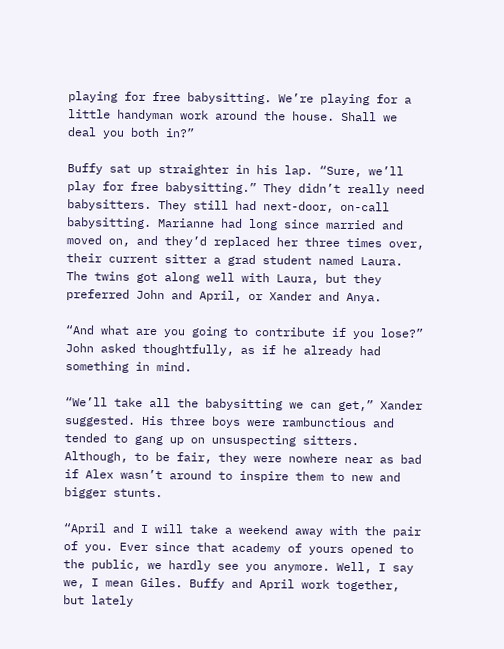playing for free babysitting. We’re playing for a little handyman work around the house. Shall we deal you both in?”

Buffy sat up straighter in his lap. “Sure, we’ll play for free babysitting.” They didn’t really need babysitters. They still had next-door, on-call babysitting. Marianne had long since married and moved on, and they’d replaced her three times over, their current sitter a grad student named Laura. The twins got along well with Laura, but they preferred John and April, or Xander and Anya.

“And what are you going to contribute if you lose?” John asked thoughtfully, as if he already had something in mind.

“We’ll take all the babysitting we can get,” Xander suggested. His three boys were rambunctious and tended to gang up on unsuspecting sitters. Although, to be fair, they were nowhere near as bad if Alex wasn’t around to inspire them to new and bigger stunts.

“April and I will take a weekend away with the pair of you. Ever since that academy of yours opened to the public, we hardly see you anymore. Well, I say we, I mean Giles. Buffy and April work together, but lately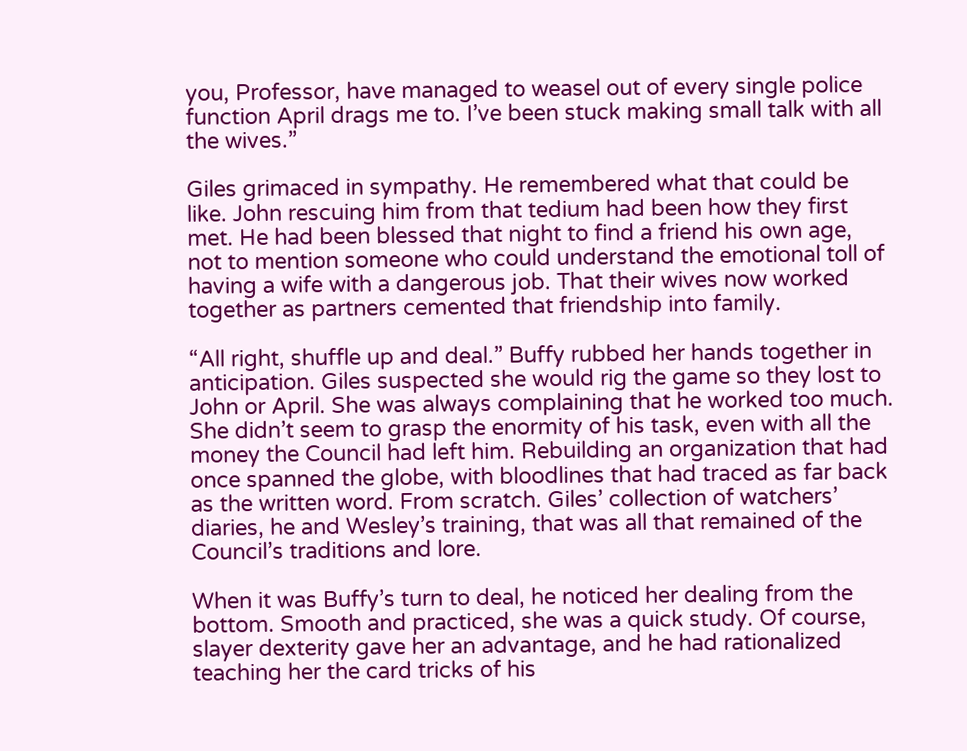you, Professor, have managed to weasel out of every single police function April drags me to. I’ve been stuck making small talk with all the wives.”

Giles grimaced in sympathy. He remembered what that could be like. John rescuing him from that tedium had been how they first met. He had been blessed that night to find a friend his own age, not to mention someone who could understand the emotional toll of having a wife with a dangerous job. That their wives now worked together as partners cemented that friendship into family.

“All right, shuffle up and deal.” Buffy rubbed her hands together in anticipation. Giles suspected she would rig the game so they lost to John or April. She was always complaining that he worked too much. She didn’t seem to grasp the enormity of his task, even with all the money the Council had left him. Rebuilding an organization that had once spanned the globe, with bloodlines that had traced as far back as the written word. From scratch. Giles’ collection of watchers’ diaries, he and Wesley’s training, that was all that remained of the Council’s traditions and lore.

When it was Buffy’s turn to deal, he noticed her dealing from the bottom. Smooth and practiced, she was a quick study. Of course, slayer dexterity gave her an advantage, and he had rationalized teaching her the card tricks of his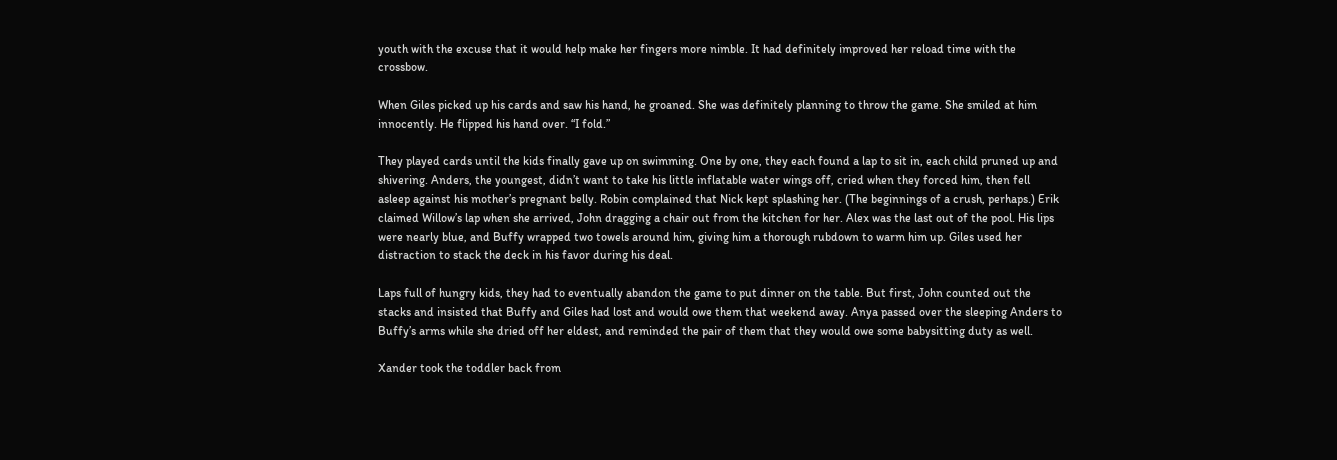youth with the excuse that it would help make her fingers more nimble. It had definitely improved her reload time with the crossbow.

When Giles picked up his cards and saw his hand, he groaned. She was definitely planning to throw the game. She smiled at him innocently. He flipped his hand over. “I fold.”

They played cards until the kids finally gave up on swimming. One by one, they each found a lap to sit in, each child pruned up and shivering. Anders, the youngest, didn’t want to take his little inflatable water wings off, cried when they forced him, then fell asleep against his mother’s pregnant belly. Robin complained that Nick kept splashing her. (The beginnings of a crush, perhaps.) Erik claimed Willow’s lap when she arrived, John dragging a chair out from the kitchen for her. Alex was the last out of the pool. His lips were nearly blue, and Buffy wrapped two towels around him, giving him a thorough rubdown to warm him up. Giles used her distraction to stack the deck in his favor during his deal.

Laps full of hungry kids, they had to eventually abandon the game to put dinner on the table. But first, John counted out the stacks and insisted that Buffy and Giles had lost and would owe them that weekend away. Anya passed over the sleeping Anders to Buffy’s arms while she dried off her eldest, and reminded the pair of them that they would owe some babysitting duty as well.

Xander took the toddler back from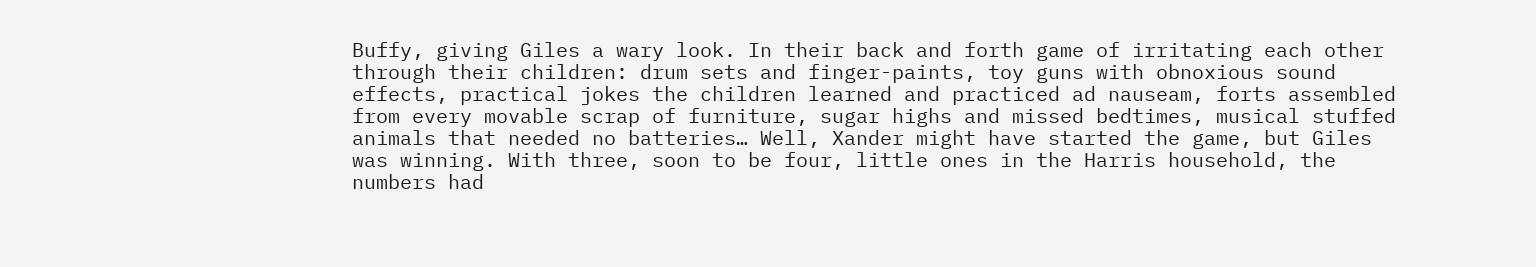Buffy, giving Giles a wary look. In their back and forth game of irritating each other through their children: drum sets and finger-paints, toy guns with obnoxious sound effects, practical jokes the children learned and practiced ad nauseam, forts assembled from every movable scrap of furniture, sugar highs and missed bedtimes, musical stuffed animals that needed no batteries… Well, Xander might have started the game, but Giles was winning. With three, soon to be four, little ones in the Harris household, the numbers had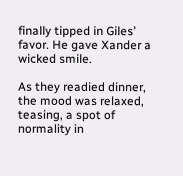finally tipped in Giles’ favor. He gave Xander a wicked smile.

As they readied dinner, the mood was relaxed, teasing, a spot of normality in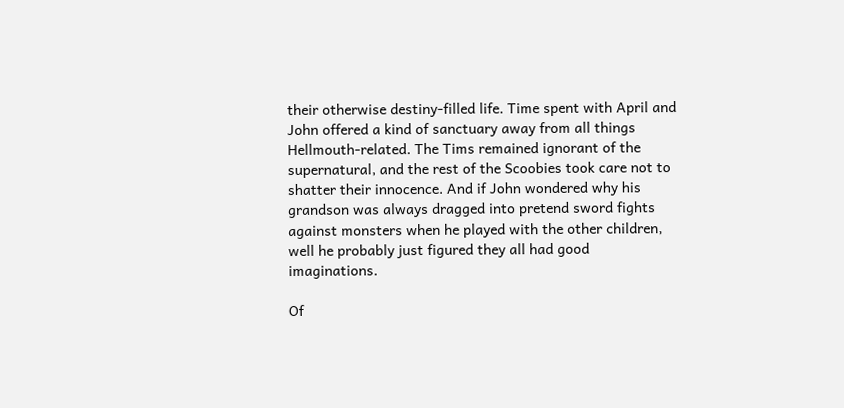their otherwise destiny-filled life. Time spent with April and John offered a kind of sanctuary away from all things Hellmouth-related. The Tims remained ignorant of the supernatural, and the rest of the Scoobies took care not to shatter their innocence. And if John wondered why his grandson was always dragged into pretend sword fights against monsters when he played with the other children, well he probably just figured they all had good imaginations.

Of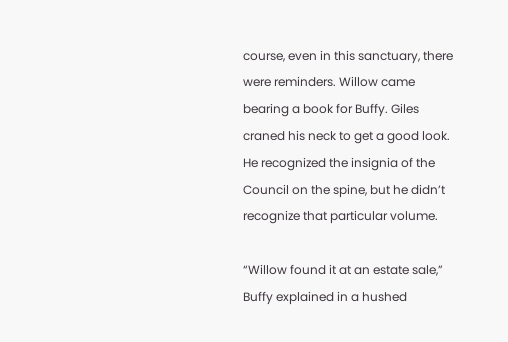course, even in this sanctuary, there were reminders. Willow came bearing a book for Buffy. Giles craned his neck to get a good look. He recognized the insignia of the Council on the spine, but he didn’t recognize that particular volume.

“Willow found it at an estate sale,” Buffy explained in a hushed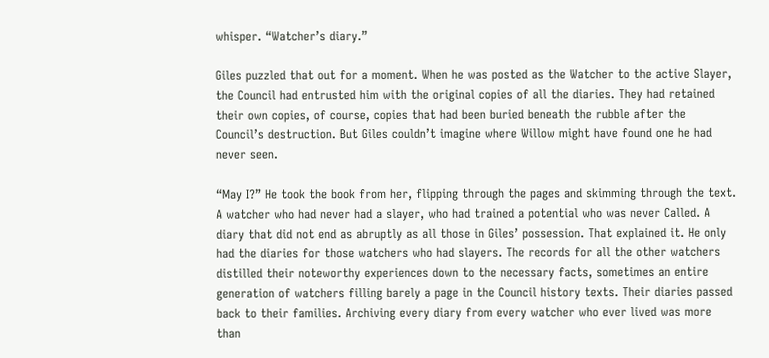whisper. “Watcher’s diary.”

Giles puzzled that out for a moment. When he was posted as the Watcher to the active Slayer, the Council had entrusted him with the original copies of all the diaries. They had retained their own copies, of course, copies that had been buried beneath the rubble after the Council’s destruction. But Giles couldn’t imagine where Willow might have found one he had never seen.

“May I?” He took the book from her, flipping through the pages and skimming through the text. A watcher who had never had a slayer, who had trained a potential who was never Called. A diary that did not end as abruptly as all those in Giles’ possession. That explained it. He only had the diaries for those watchers who had slayers. The records for all the other watchers distilled their noteworthy experiences down to the necessary facts, sometimes an entire generation of watchers filling barely a page in the Council history texts. Their diaries passed back to their families. Archiving every diary from every watcher who ever lived was more than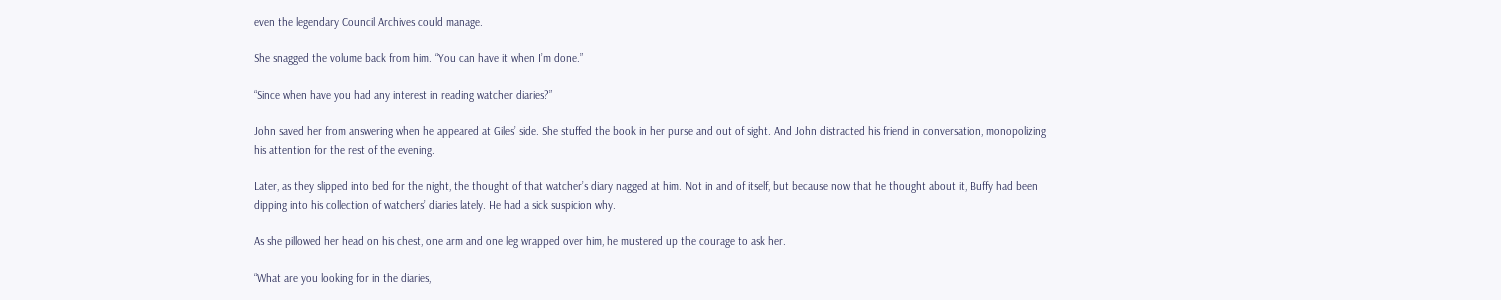even the legendary Council Archives could manage.

She snagged the volume back from him. “You can have it when I’m done.”

“Since when have you had any interest in reading watcher diaries?”

John saved her from answering when he appeared at Giles’ side. She stuffed the book in her purse and out of sight. And John distracted his friend in conversation, monopolizing his attention for the rest of the evening.

Later, as they slipped into bed for the night, the thought of that watcher’s diary nagged at him. Not in and of itself, but because now that he thought about it, Buffy had been dipping into his collection of watchers’ diaries lately. He had a sick suspicion why.

As she pillowed her head on his chest, one arm and one leg wrapped over him, he mustered up the courage to ask her.

“What are you looking for in the diaries,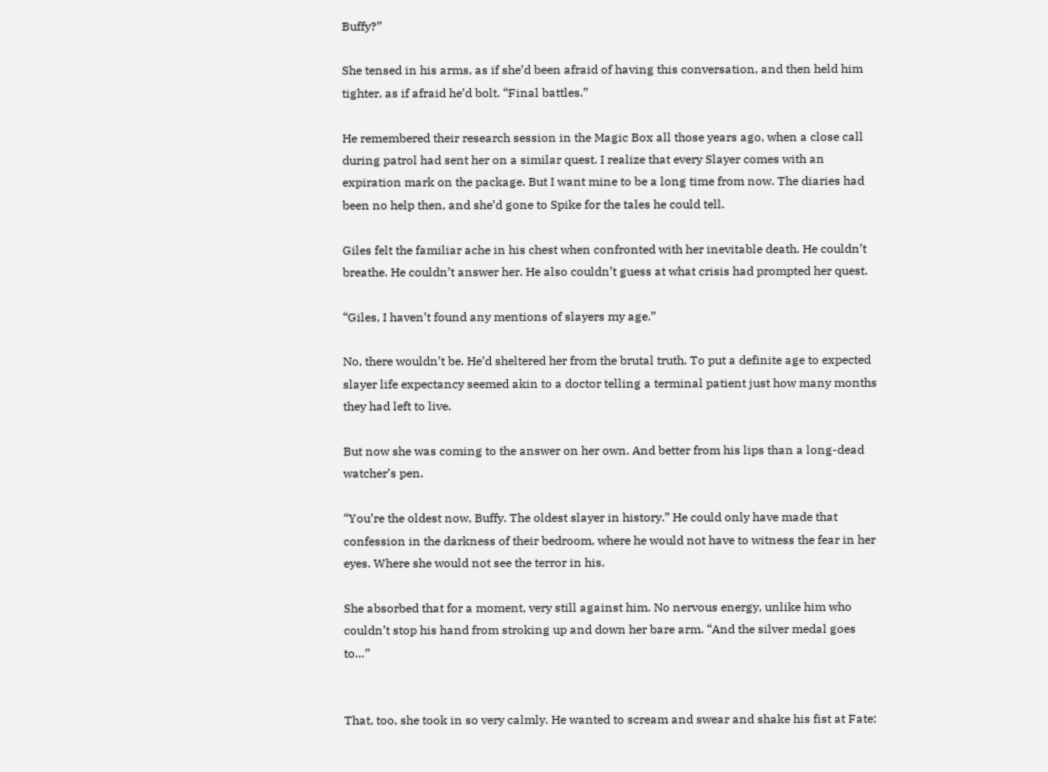Buffy?”

She tensed in his arms, as if she’d been afraid of having this conversation, and then held him tighter, as if afraid he’d bolt. “Final battles.”

He remembered their research session in the Magic Box all those years ago, when a close call during patrol had sent her on a similar quest. I realize that every Slayer comes with an expiration mark on the package. But I want mine to be a long time from now. The diaries had been no help then, and she’d gone to Spike for the tales he could tell.

Giles felt the familiar ache in his chest when confronted with her inevitable death. He couldn’t breathe. He couldn’t answer her. He also couldn’t guess at what crisis had prompted her quest.

“Giles, I haven’t found any mentions of slayers my age.”

No, there wouldn’t be. He’d sheltered her from the brutal truth. To put a definite age to expected slayer life expectancy seemed akin to a doctor telling a terminal patient just how many months they had left to live.

But now she was coming to the answer on her own. And better from his lips than a long-dead watcher’s pen.

“You’re the oldest now, Buffy. The oldest slayer in history.” He could only have made that confession in the darkness of their bedroom, where he would not have to witness the fear in her eyes. Where she would not see the terror in his.

She absorbed that for a moment, very still against him. No nervous energy, unlike him who couldn’t stop his hand from stroking up and down her bare arm. “And the silver medal goes to…”


That, too, she took in so very calmly. He wanted to scream and swear and shake his fist at Fate: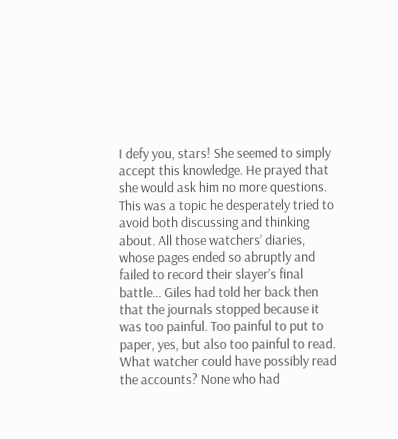I defy you, stars! She seemed to simply accept this knowledge. He prayed that she would ask him no more questions. This was a topic he desperately tried to avoid both discussing and thinking about. All those watchers’ diaries, whose pages ended so abruptly and failed to record their slayer’s final battle… Giles had told her back then that the journals stopped because it was too painful. Too painful to put to paper, yes, but also too painful to read. What watcher could have possibly read the accounts? None who had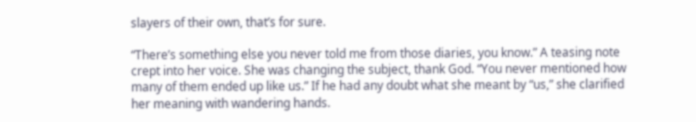slayers of their own, that’s for sure.

“There’s something else you never told me from those diaries, you know.” A teasing note crept into her voice. She was changing the subject, thank God. “You never mentioned how many of them ended up like us.” If he had any doubt what she meant by “us,” she clarified her meaning with wandering hands.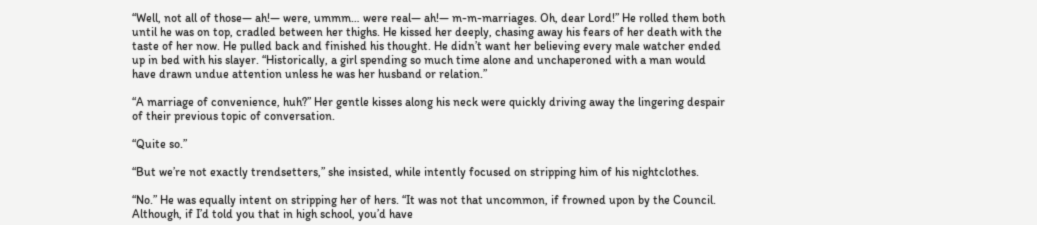“Well, not all of those— ah!— were, ummm… were real— ah!— m-m-marriages. Oh, dear Lord!” He rolled them both until he was on top, cradled between her thighs. He kissed her deeply, chasing away his fears of her death with the taste of her now. He pulled back and finished his thought. He didn’t want her believing every male watcher ended up in bed with his slayer. “Historically, a girl spending so much time alone and unchaperoned with a man would have drawn undue attention unless he was her husband or relation.”

“A marriage of convenience, huh?” Her gentle kisses along his neck were quickly driving away the lingering despair of their previous topic of conversation.

“Quite so.”

“But we’re not exactly trendsetters,” she insisted, while intently focused on stripping him of his nightclothes.

“No.” He was equally intent on stripping her of hers. “It was not that uncommon, if frowned upon by the Council. Although, if I’d told you that in high school, you’d have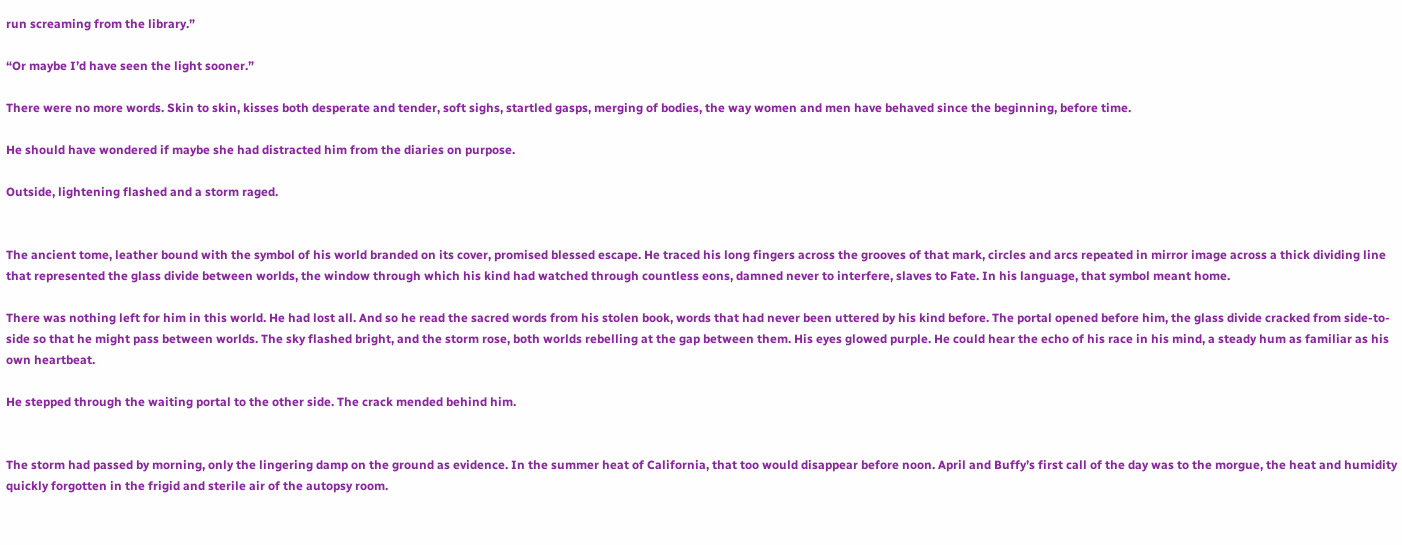run screaming from the library.”

“Or maybe I’d have seen the light sooner.”

There were no more words. Skin to skin, kisses both desperate and tender, soft sighs, startled gasps, merging of bodies, the way women and men have behaved since the beginning, before time.

He should have wondered if maybe she had distracted him from the diaries on purpose.

Outside, lightening flashed and a storm raged.


The ancient tome, leather bound with the symbol of his world branded on its cover, promised blessed escape. He traced his long fingers across the grooves of that mark, circles and arcs repeated in mirror image across a thick dividing line that represented the glass divide between worlds, the window through which his kind had watched through countless eons, damned never to interfere, slaves to Fate. In his language, that symbol meant home.

There was nothing left for him in this world. He had lost all. And so he read the sacred words from his stolen book, words that had never been uttered by his kind before. The portal opened before him, the glass divide cracked from side-to-side so that he might pass between worlds. The sky flashed bright, and the storm rose, both worlds rebelling at the gap between them. His eyes glowed purple. He could hear the echo of his race in his mind, a steady hum as familiar as his own heartbeat.

He stepped through the waiting portal to the other side. The crack mended behind him.


The storm had passed by morning, only the lingering damp on the ground as evidence. In the summer heat of California, that too would disappear before noon. April and Buffy’s first call of the day was to the morgue, the heat and humidity quickly forgotten in the frigid and sterile air of the autopsy room.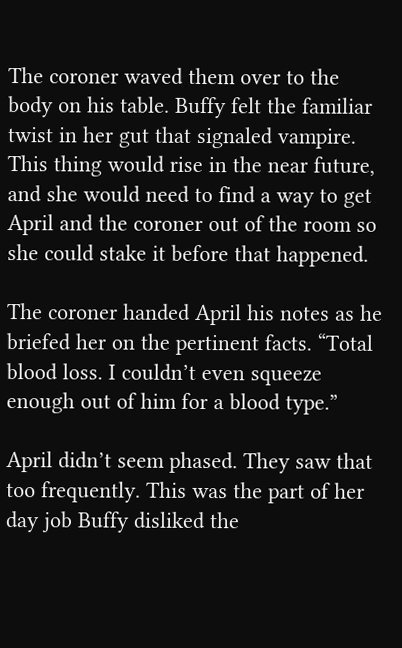The coroner waved them over to the body on his table. Buffy felt the familiar twist in her gut that signaled vampire. This thing would rise in the near future, and she would need to find a way to get April and the coroner out of the room so she could stake it before that happened.

The coroner handed April his notes as he briefed her on the pertinent facts. “Total blood loss. I couldn’t even squeeze enough out of him for a blood type.”

April didn’t seem phased. They saw that too frequently. This was the part of her day job Buffy disliked the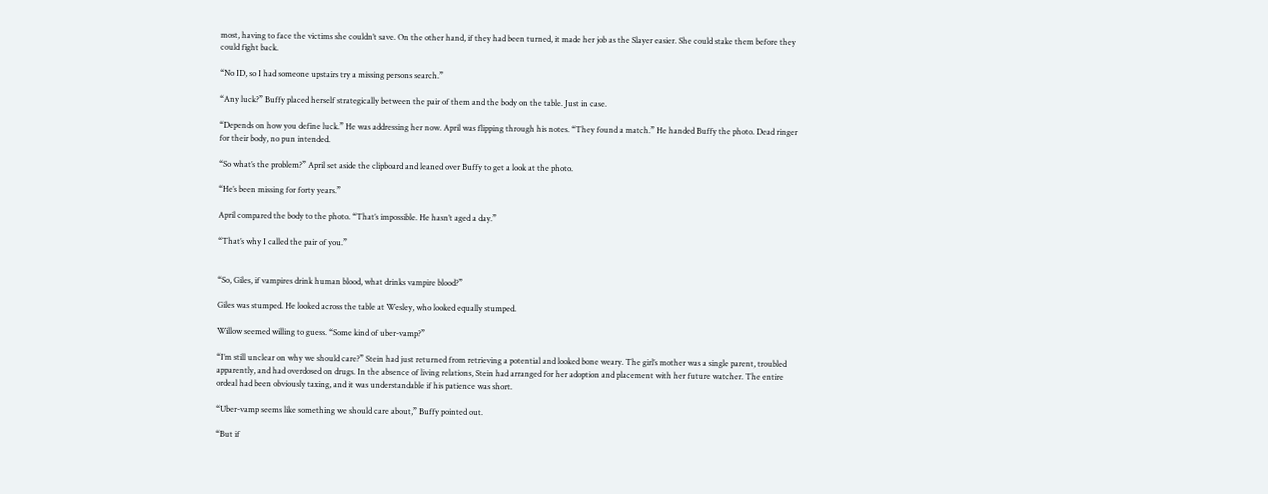most, having to face the victims she couldn’t save. On the other hand, if they had been turned, it made her job as the Slayer easier. She could stake them before they could fight back.

“No ID, so I had someone upstairs try a missing persons search.”

“Any luck?” Buffy placed herself strategically between the pair of them and the body on the table. Just in case.

“Depends on how you define luck.” He was addressing her now. April was flipping through his notes. “They found a match.” He handed Buffy the photo. Dead ringer for their body, no pun intended.

“So what’s the problem?” April set aside the clipboard and leaned over Buffy to get a look at the photo.

“He’s been missing for forty years.”

April compared the body to the photo. “That’s impossible. He hasn’t aged a day.”

“That’s why I called the pair of you.”


“So, Giles, if vampires drink human blood, what drinks vampire blood?”

Giles was stumped. He looked across the table at Wesley, who looked equally stumped.

Willow seemed willing to guess. “Some kind of uber-vamp?”

“I’m still unclear on why we should care?” Stein had just returned from retrieving a potential and looked bone weary. The girl’s mother was a single parent, troubled apparently, and had overdosed on drugs. In the absence of living relations, Stein had arranged for her adoption and placement with her future watcher. The entire ordeal had been obviously taxing, and it was understandable if his patience was short.

“Uber-vamp seems like something we should care about,” Buffy pointed out.

“But if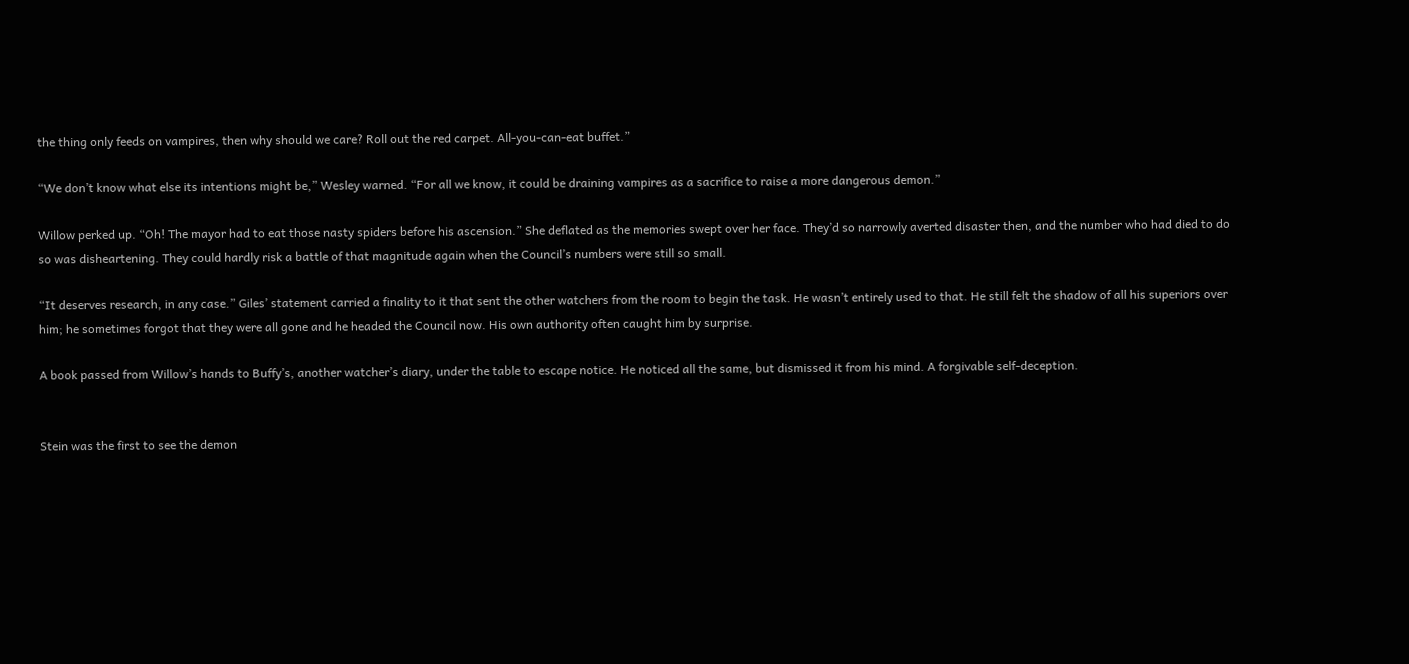the thing only feeds on vampires, then why should we care? Roll out the red carpet. All-you-can-eat buffet.”

“We don’t know what else its intentions might be,” Wesley warned. “For all we know, it could be draining vampires as a sacrifice to raise a more dangerous demon.”

Willow perked up. “Oh! The mayor had to eat those nasty spiders before his ascension.” She deflated as the memories swept over her face. They’d so narrowly averted disaster then, and the number who had died to do so was disheartening. They could hardly risk a battle of that magnitude again when the Council’s numbers were still so small.

“It deserves research, in any case.” Giles’ statement carried a finality to it that sent the other watchers from the room to begin the task. He wasn’t entirely used to that. He still felt the shadow of all his superiors over him; he sometimes forgot that they were all gone and he headed the Council now. His own authority often caught him by surprise.

A book passed from Willow’s hands to Buffy’s, another watcher’s diary, under the table to escape notice. He noticed all the same, but dismissed it from his mind. A forgivable self-deception.


Stein was the first to see the demon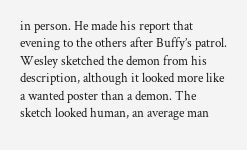in person. He made his report that evening to the others after Buffy’s patrol. Wesley sketched the demon from his description, although it looked more like a wanted poster than a demon. The sketch looked human, an average man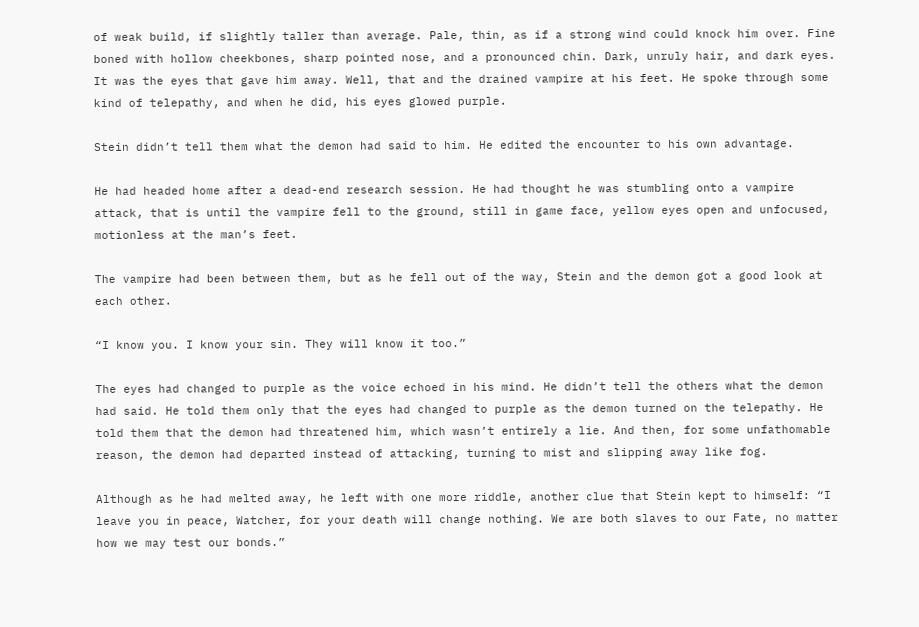of weak build, if slightly taller than average. Pale, thin, as if a strong wind could knock him over. Fine boned with hollow cheekbones, sharp pointed nose, and a pronounced chin. Dark, unruly hair, and dark eyes. It was the eyes that gave him away. Well, that and the drained vampire at his feet. He spoke through some kind of telepathy, and when he did, his eyes glowed purple.

Stein didn’t tell them what the demon had said to him. He edited the encounter to his own advantage.

He had headed home after a dead-end research session. He had thought he was stumbling onto a vampire attack, that is until the vampire fell to the ground, still in game face, yellow eyes open and unfocused, motionless at the man’s feet.

The vampire had been between them, but as he fell out of the way, Stein and the demon got a good look at each other.

“I know you. I know your sin. They will know it too.”

The eyes had changed to purple as the voice echoed in his mind. He didn’t tell the others what the demon had said. He told them only that the eyes had changed to purple as the demon turned on the telepathy. He told them that the demon had threatened him, which wasn’t entirely a lie. And then, for some unfathomable reason, the demon had departed instead of attacking, turning to mist and slipping away like fog.

Although as he had melted away, he left with one more riddle, another clue that Stein kept to himself: “I leave you in peace, Watcher, for your death will change nothing. We are both slaves to our Fate, no matter how we may test our bonds.”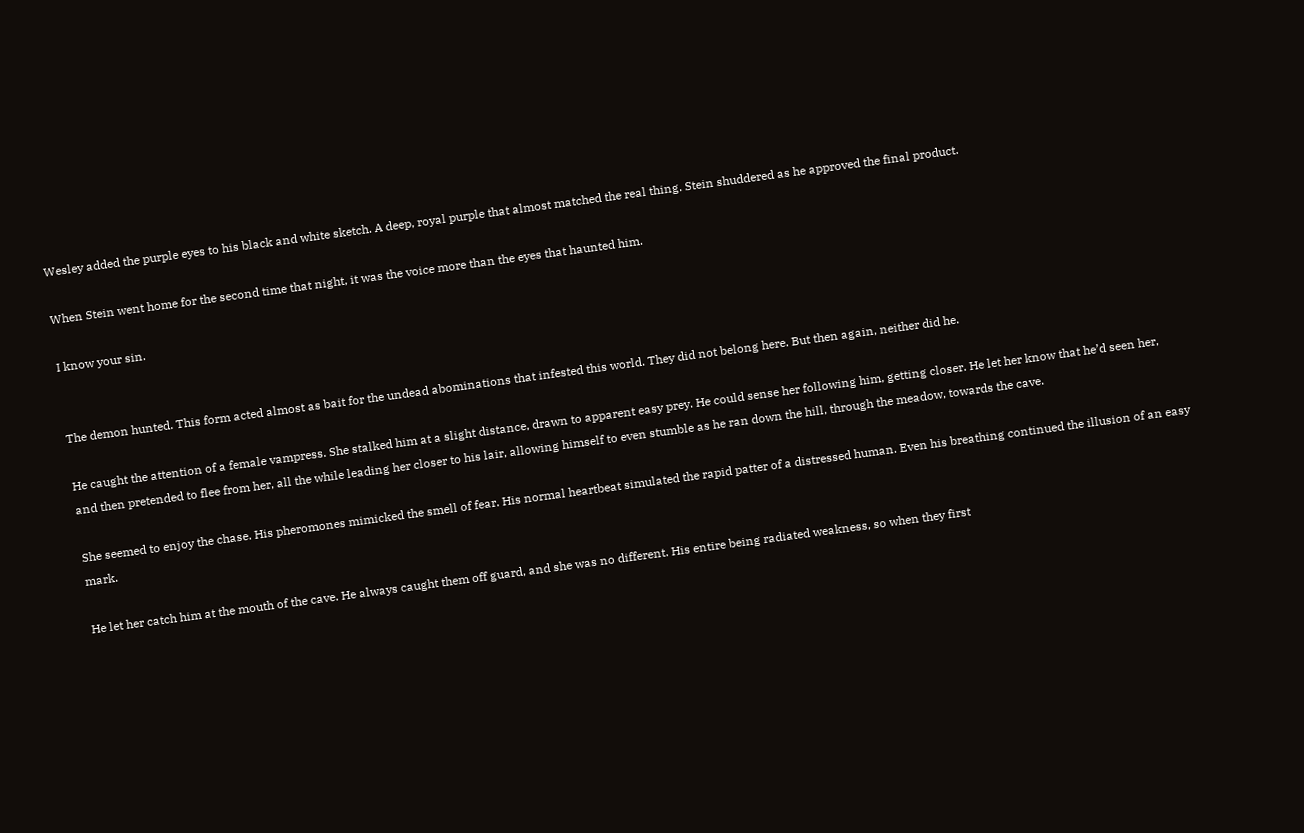Wesley added the purple eyes to his black and white sketch. A deep, royal purple that almost matched the real thing. Stein shuddered as he approved the final product.

When Stein went home for the second time that night, it was the voice more than the eyes that haunted him.

I know your sin.


The demon hunted. This form acted almost as bait for the undead abominations that infested this world. They did not belong here. But then again, neither did he.

He caught the attention of a female vampress. She stalked him at a slight distance, drawn to apparent easy prey. He could sense her following him, getting closer. He let her know that he’d seen her, and then pretended to flee from her, all the while leading her closer to his lair, allowing himself to even stumble as he ran down the hill, through the meadow, towards the cave.

She seemed to enjoy the chase. His pheromones mimicked the smell of fear. His normal heartbeat simulated the rapid patter of a distressed human. Even his breathing continued the illusion of an easy mark.

He let her catch him at the mouth of the cave. He always caught them off guard, and she was no different. His entire being radiated weakness, so when they first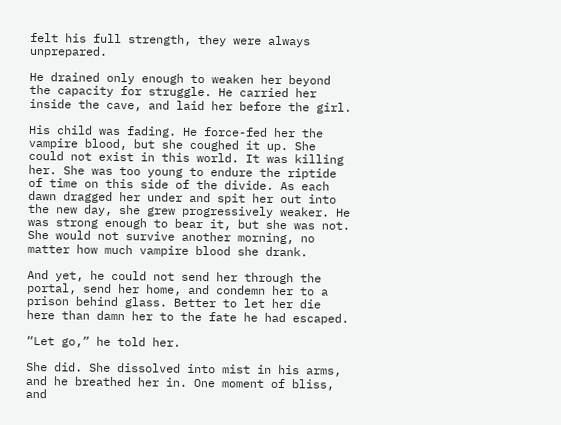felt his full strength, they were always unprepared.

He drained only enough to weaken her beyond the capacity for struggle. He carried her inside the cave, and laid her before the girl.

His child was fading. He force-fed her the vampire blood, but she coughed it up. She could not exist in this world. It was killing her. She was too young to endure the riptide of time on this side of the divide. As each dawn dragged her under and spit her out into the new day, she grew progressively weaker. He was strong enough to bear it, but she was not. She would not survive another morning, no matter how much vampire blood she drank.

And yet, he could not send her through the portal, send her home, and condemn her to a prison behind glass. Better to let her die here than damn her to the fate he had escaped.

“Let go,” he told her.

She did. She dissolved into mist in his arms, and he breathed her in. One moment of bliss, and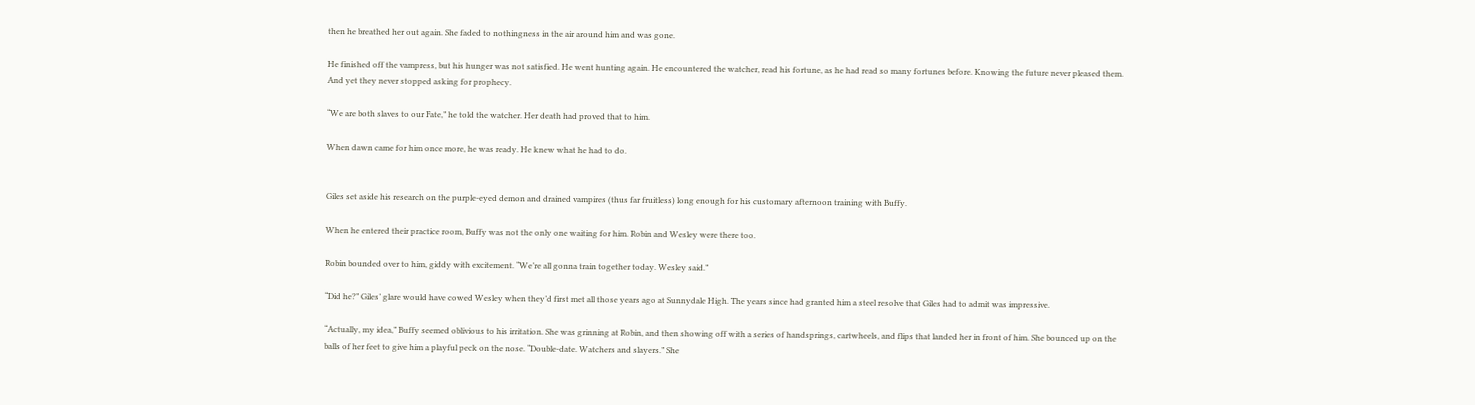then he breathed her out again. She faded to nothingness in the air around him and was gone.

He finished off the vampress, but his hunger was not satisfied. He went hunting again. He encountered the watcher, read his fortune, as he had read so many fortunes before. Knowing the future never pleased them. And yet they never stopped asking for prophecy.

“We are both slaves to our Fate,” he told the watcher. Her death had proved that to him.

When dawn came for him once more, he was ready. He knew what he had to do.


Giles set aside his research on the purple-eyed demon and drained vampires (thus far fruitless) long enough for his customary afternoon training with Buffy.

When he entered their practice room, Buffy was not the only one waiting for him. Robin and Wesley were there too.

Robin bounded over to him, giddy with excitement. “We’re all gonna train together today. Wesley said.”

“Did he?” Giles’ glare would have cowed Wesley when they’d first met all those years ago at Sunnydale High. The years since had granted him a steel resolve that Giles had to admit was impressive.

“Actually, my idea,” Buffy seemed oblivious to his irritation. She was grinning at Robin, and then showing off with a series of handsprings, cartwheels, and flips that landed her in front of him. She bounced up on the balls of her feet to give him a playful peck on the nose. “Double-date. Watchers and slayers.” She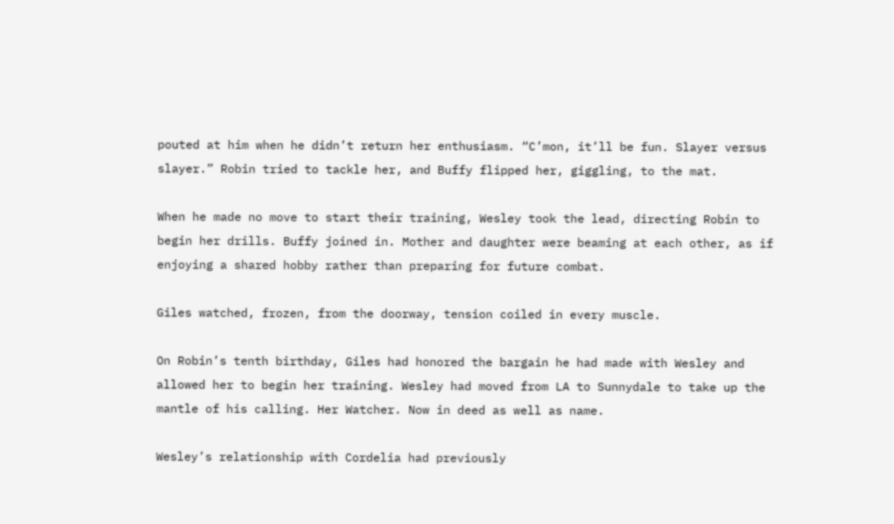pouted at him when he didn’t return her enthusiasm. “C’mon, it’ll be fun. Slayer versus slayer.” Robin tried to tackle her, and Buffy flipped her, giggling, to the mat.

When he made no move to start their training, Wesley took the lead, directing Robin to begin her drills. Buffy joined in. Mother and daughter were beaming at each other, as if enjoying a shared hobby rather than preparing for future combat.

Giles watched, frozen, from the doorway, tension coiled in every muscle.

On Robin’s tenth birthday, Giles had honored the bargain he had made with Wesley and allowed her to begin her training. Wesley had moved from LA to Sunnydale to take up the mantle of his calling. Her Watcher. Now in deed as well as name.

Wesley’s relationship with Cordelia had previously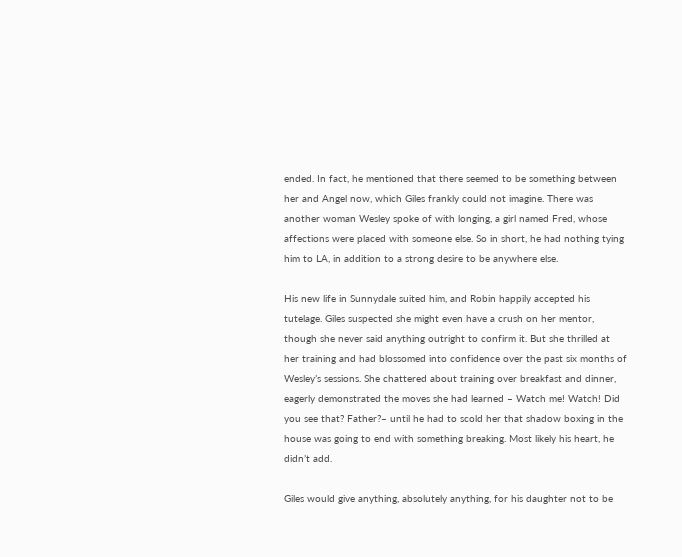ended. In fact, he mentioned that there seemed to be something between her and Angel now, which Giles frankly could not imagine. There was another woman Wesley spoke of with longing, a girl named Fred, whose affections were placed with someone else. So in short, he had nothing tying him to LA, in addition to a strong desire to be anywhere else.

His new life in Sunnydale suited him, and Robin happily accepted his tutelage. Giles suspected she might even have a crush on her mentor, though she never said anything outright to confirm it. But she thrilled at her training and had blossomed into confidence over the past six months of Wesley’s sessions. She chattered about training over breakfast and dinner, eagerly demonstrated the moves she had learned – Watch me! Watch! Did you see that? Father?– until he had to scold her that shadow boxing in the house was going to end with something breaking. Most likely his heart, he didn’t add.

Giles would give anything, absolutely anything, for his daughter not to be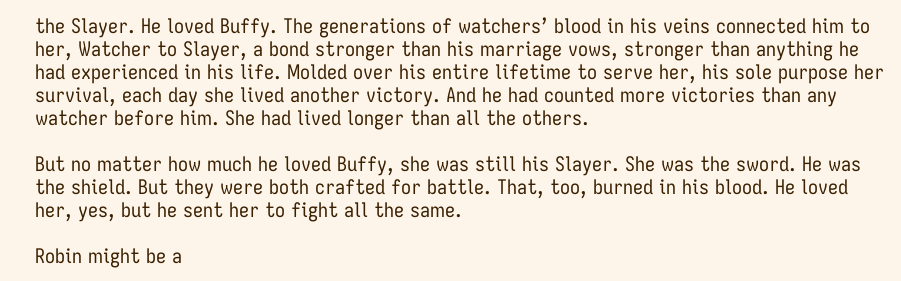the Slayer. He loved Buffy. The generations of watchers’ blood in his veins connected him to her, Watcher to Slayer, a bond stronger than his marriage vows, stronger than anything he had experienced in his life. Molded over his entire lifetime to serve her, his sole purpose her survival, each day she lived another victory. And he had counted more victories than any watcher before him. She had lived longer than all the others.

But no matter how much he loved Buffy, she was still his Slayer. She was the sword. He was the shield. But they were both crafted for battle. That, too, burned in his blood. He loved her, yes, but he sent her to fight all the same.

Robin might be a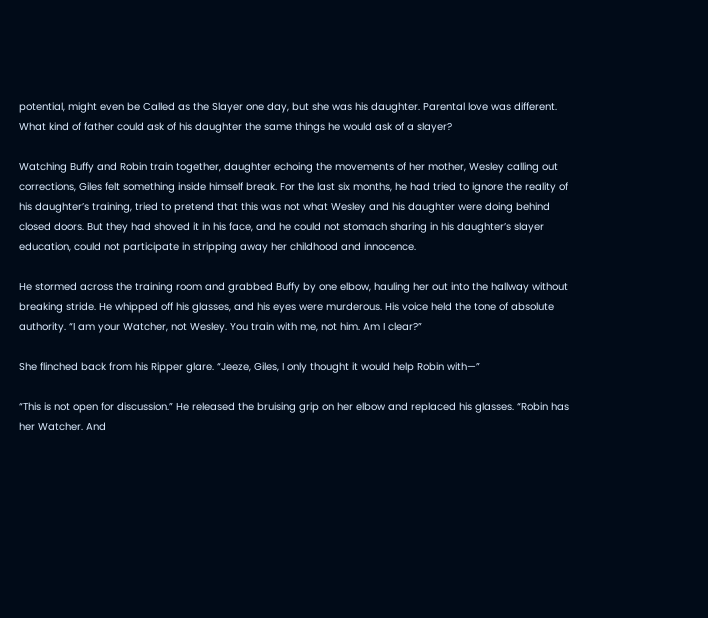potential, might even be Called as the Slayer one day, but she was his daughter. Parental love was different. What kind of father could ask of his daughter the same things he would ask of a slayer?

Watching Buffy and Robin train together, daughter echoing the movements of her mother, Wesley calling out corrections, Giles felt something inside himself break. For the last six months, he had tried to ignore the reality of his daughter’s training, tried to pretend that this was not what Wesley and his daughter were doing behind closed doors. But they had shoved it in his face, and he could not stomach sharing in his daughter’s slayer education, could not participate in stripping away her childhood and innocence.

He stormed across the training room and grabbed Buffy by one elbow, hauling her out into the hallway without breaking stride. He whipped off his glasses, and his eyes were murderous. His voice held the tone of absolute authority. “I am your Watcher, not Wesley. You train with me, not him. Am I clear?”

She flinched back from his Ripper glare. “Jeeze, Giles, I only thought it would help Robin with—”

“This is not open for discussion.” He released the bruising grip on her elbow and replaced his glasses. “Robin has her Watcher. And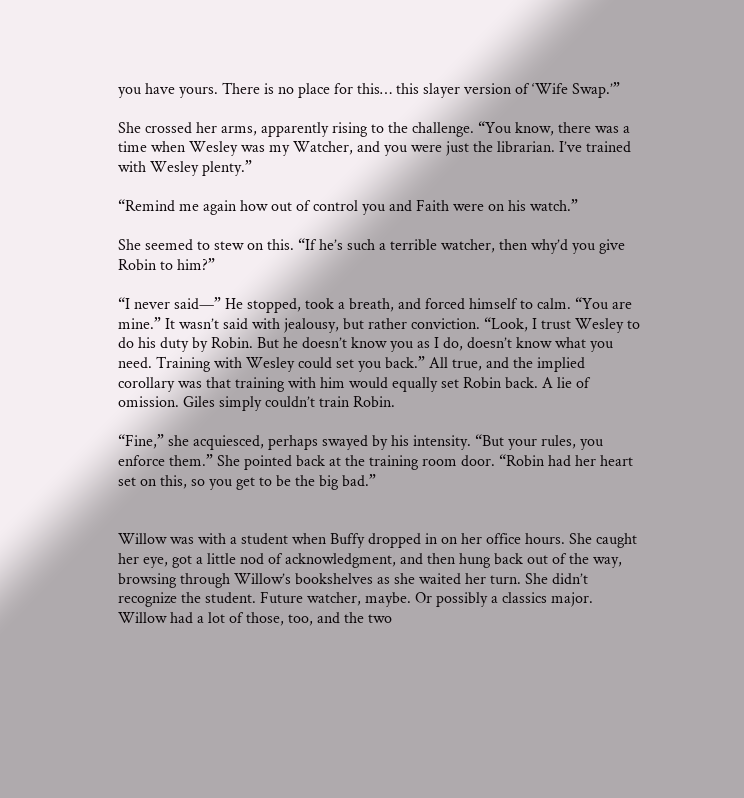you have yours. There is no place for this… this slayer version of ‘Wife Swap.’”

She crossed her arms, apparently rising to the challenge. “You know, there was a time when Wesley was my Watcher, and you were just the librarian. I’ve trained with Wesley plenty.”

“Remind me again how out of control you and Faith were on his watch.”

She seemed to stew on this. “If he’s such a terrible watcher, then why’d you give Robin to him?”

“I never said—” He stopped, took a breath, and forced himself to calm. “You are mine.” It wasn’t said with jealousy, but rather conviction. “Look, I trust Wesley to do his duty by Robin. But he doesn’t know you as I do, doesn’t know what you need. Training with Wesley could set you back.” All true, and the implied corollary was that training with him would equally set Robin back. A lie of omission. Giles simply couldn’t train Robin.

“Fine,” she acquiesced, perhaps swayed by his intensity. “But your rules, you enforce them.” She pointed back at the training room door. “Robin had her heart set on this, so you get to be the big bad.”


Willow was with a student when Buffy dropped in on her office hours. She caught her eye, got a little nod of acknowledgment, and then hung back out of the way, browsing through Willow’s bookshelves as she waited her turn. She didn’t recognize the student. Future watcher, maybe. Or possibly a classics major. Willow had a lot of those, too, and the two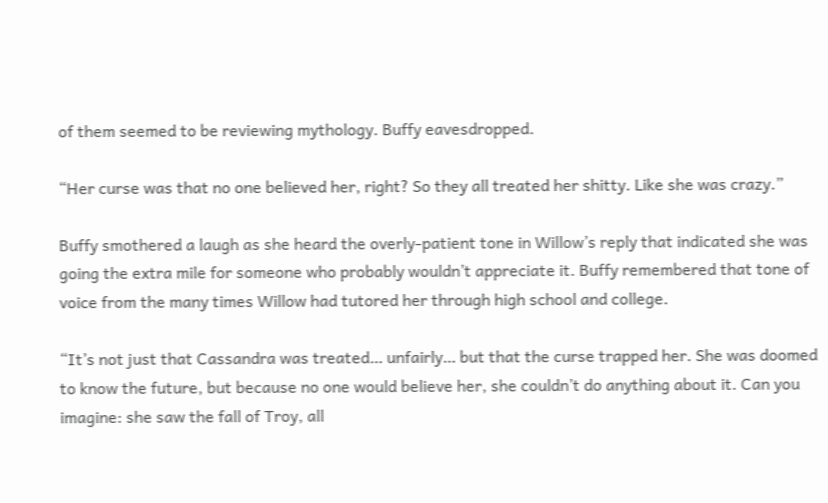of them seemed to be reviewing mythology. Buffy eavesdropped.

“Her curse was that no one believed her, right? So they all treated her shitty. Like she was crazy.”

Buffy smothered a laugh as she heard the overly-patient tone in Willow’s reply that indicated she was going the extra mile for someone who probably wouldn’t appreciate it. Buffy remembered that tone of voice from the many times Willow had tutored her through high school and college.

“It’s not just that Cassandra was treated… unfairly… but that the curse trapped her. She was doomed to know the future, but because no one would believe her, she couldn’t do anything about it. Can you imagine: she saw the fall of Troy, all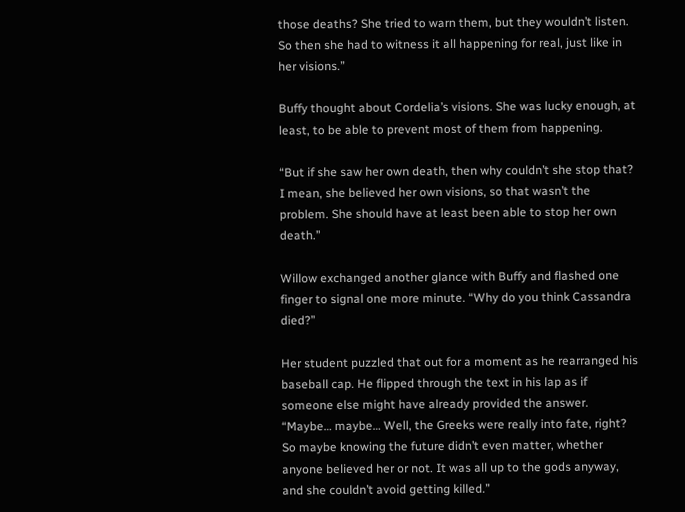those deaths? She tried to warn them, but they wouldn’t listen. So then she had to witness it all happening for real, just like in her visions.”

Buffy thought about Cordelia’s visions. She was lucky enough, at least, to be able to prevent most of them from happening.

“But if she saw her own death, then why couldn’t she stop that? I mean, she believed her own visions, so that wasn’t the problem. She should have at least been able to stop her own death.”

Willow exchanged another glance with Buffy and flashed one finger to signal one more minute. “Why do you think Cassandra died?”

Her student puzzled that out for a moment as he rearranged his baseball cap. He flipped through the text in his lap as if someone else might have already provided the answer. “Maybe… maybe… Well, the Greeks were really into fate, right? So maybe knowing the future didn’t even matter, whether anyone believed her or not. It was all up to the gods anyway, and she couldn’t avoid getting killed.”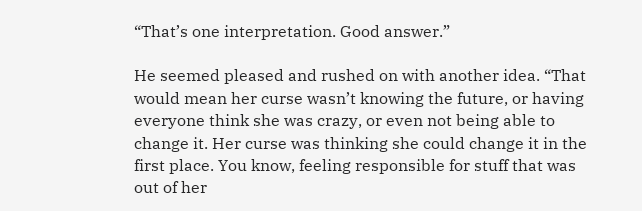“That’s one interpretation. Good answer.”

He seemed pleased and rushed on with another idea. “That would mean her curse wasn’t knowing the future, or having everyone think she was crazy, or even not being able to change it. Her curse was thinking she could change it in the first place. You know, feeling responsible for stuff that was out of her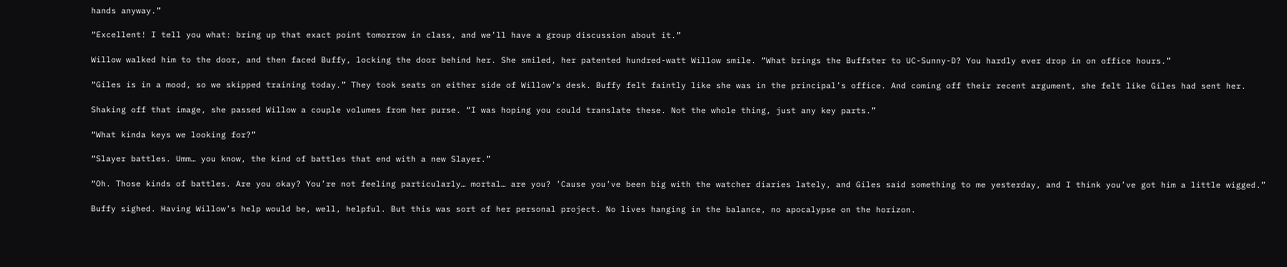hands anyway.”

“Excellent! I tell you what: bring up that exact point tomorrow in class, and we’ll have a group discussion about it.”

Willow walked him to the door, and then faced Buffy, locking the door behind her. She smiled, her patented hundred-watt Willow smile. “What brings the Buffster to UC-Sunny-D? You hardly ever drop in on office hours.”

“Giles is in a mood, so we skipped training today.” They took seats on either side of Willow’s desk. Buffy felt faintly like she was in the principal’s office. And coming off their recent argument, she felt like Giles had sent her.

Shaking off that image, she passed Willow a couple volumes from her purse. “I was hoping you could translate these. Not the whole thing, just any key parts.”

“What kinda keys we looking for?”

“Slayer battles. Umm… you know, the kind of battles that end with a new Slayer.”

“Oh. Those kinds of battles. Are you okay? You’re not feeling particularly… mortal… are you? ’Cause you’ve been big with the watcher diaries lately, and Giles said something to me yesterday, and I think you’ve got him a little wigged.”

Buffy sighed. Having Willow’s help would be, well, helpful. But this was sort of her personal project. No lives hanging in the balance, no apocalypse on the horizon.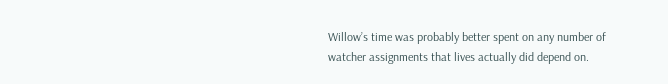Willow’s time was probably better spent on any number of watcher assignments that lives actually did depend on.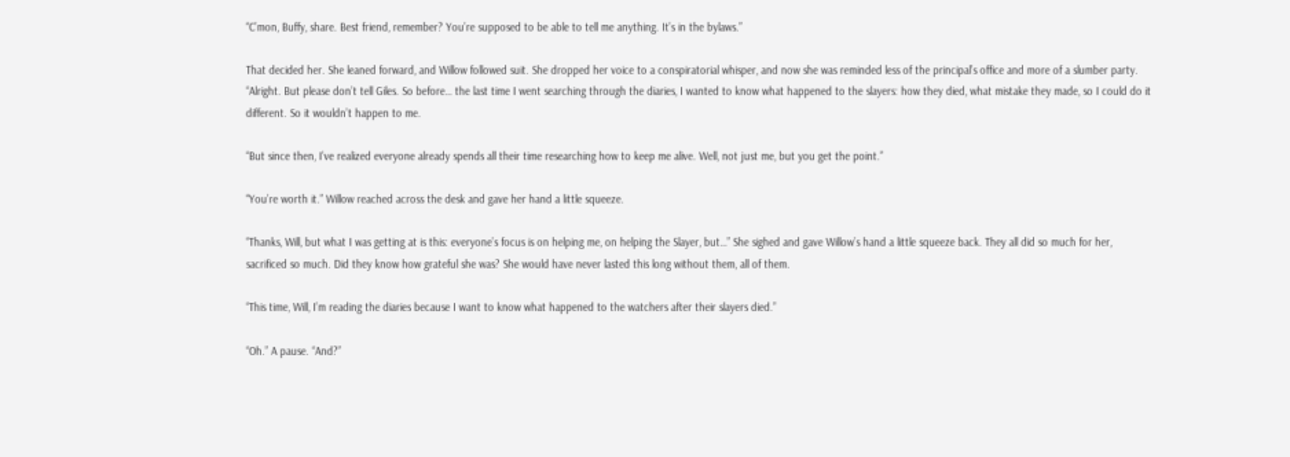“C’mon, Buffy, share. Best friend, remember? You’re supposed to be able to tell me anything. It’s in the bylaws.”

That decided her. She leaned forward, and Willow followed suit. She dropped her voice to a conspiratorial whisper, and now she was reminded less of the principal’s office and more of a slumber party. “Alright. But please don’t tell Giles. So before… the last time I went searching through the diaries, I wanted to know what happened to the slayers: how they died, what mistake they made, so I could do it different. So it wouldn’t happen to me.

“But since then, I’ve realized everyone already spends all their time researching how to keep me alive. Well, not just me, but you get the point.”

“You’re worth it.” Willow reached across the desk and gave her hand a little squeeze.

“Thanks, Will, but what I was getting at is this: everyone’s focus is on helping me, on helping the Slayer, but…” She sighed and gave Willow’s hand a little squeeze back. They all did so much for her, sacrificed so much. Did they know how grateful she was? She would have never lasted this long without them, all of them.

“This time, Will, I’m reading the diaries because I want to know what happened to the watchers after their slayers died.”

“Oh.” A pause. “And?”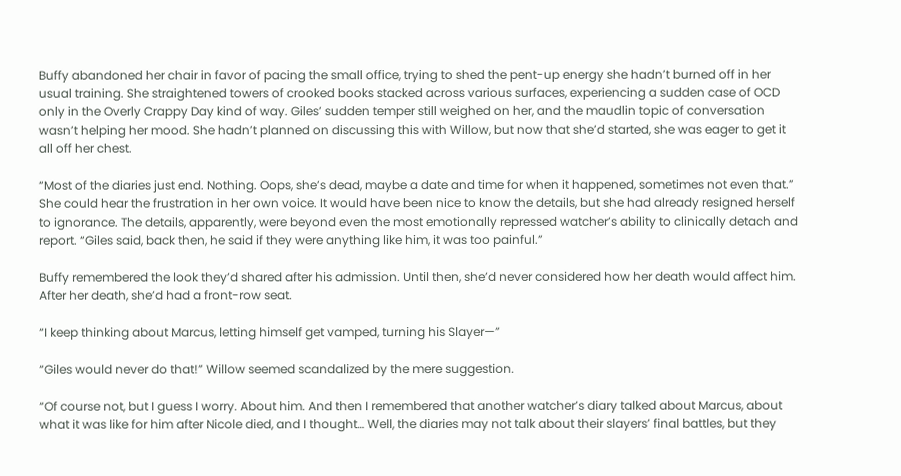Buffy abandoned her chair in favor of pacing the small office, trying to shed the pent-up energy she hadn’t burned off in her usual training. She straightened towers of crooked books stacked across various surfaces, experiencing a sudden case of OCD only in the Overly Crappy Day kind of way. Giles’ sudden temper still weighed on her, and the maudlin topic of conversation wasn’t helping her mood. She hadn’t planned on discussing this with Willow, but now that she’d started, she was eager to get it all off her chest.

“Most of the diaries just end. Nothing. Oops, she’s dead, maybe a date and time for when it happened, sometimes not even that.” She could hear the frustration in her own voice. It would have been nice to know the details, but she had already resigned herself to ignorance. The details, apparently, were beyond even the most emotionally repressed watcher’s ability to clinically detach and report. “Giles said, back then, he said if they were anything like him, it was too painful.”

Buffy remembered the look they’d shared after his admission. Until then, she’d never considered how her death would affect him. After her death, she’d had a front-row seat.

“I keep thinking about Marcus, letting himself get vamped, turning his Slayer—”

“Giles would never do that!” Willow seemed scandalized by the mere suggestion.

“Of course not, but I guess I worry. About him. And then I remembered that another watcher’s diary talked about Marcus, about what it was like for him after Nicole died, and I thought… Well, the diaries may not talk about their slayers’ final battles, but they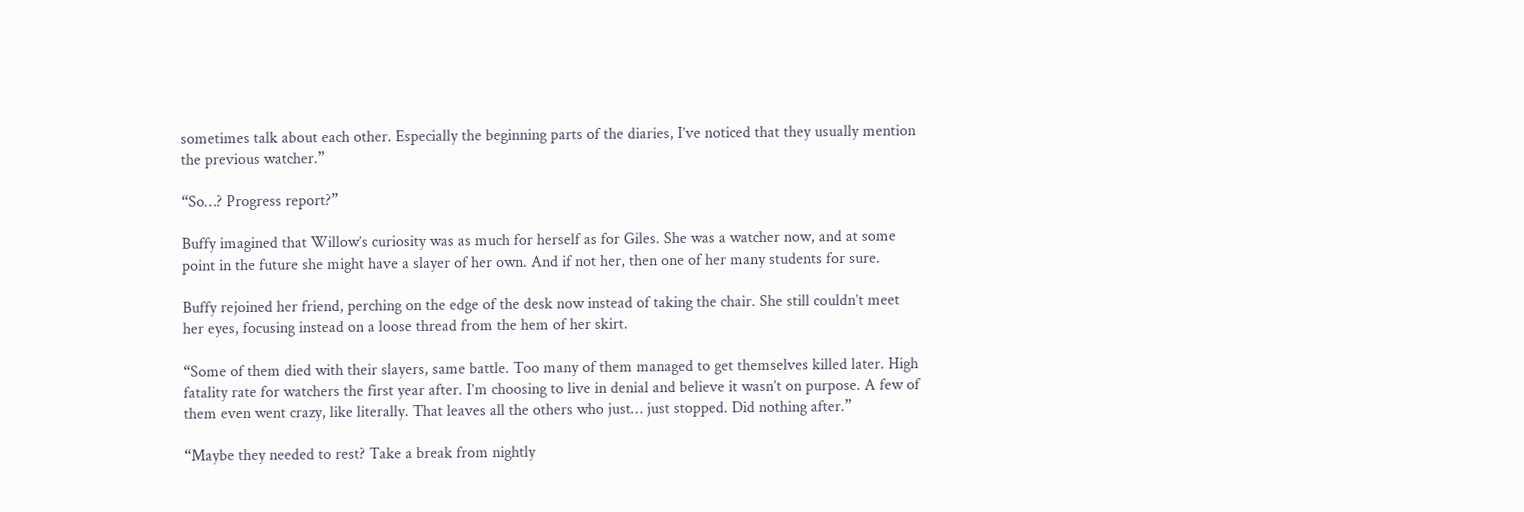sometimes talk about each other. Especially the beginning parts of the diaries, I’ve noticed that they usually mention the previous watcher.”

“So…? Progress report?”

Buffy imagined that Willow’s curiosity was as much for herself as for Giles. She was a watcher now, and at some point in the future she might have a slayer of her own. And if not her, then one of her many students for sure.

Buffy rejoined her friend, perching on the edge of the desk now instead of taking the chair. She still couldn’t meet her eyes, focusing instead on a loose thread from the hem of her skirt.

“Some of them died with their slayers, same battle. Too many of them managed to get themselves killed later. High fatality rate for watchers the first year after. I’m choosing to live in denial and believe it wasn’t on purpose. A few of them even went crazy, like literally. That leaves all the others who just… just stopped. Did nothing after.”

“Maybe they needed to rest? Take a break from nightly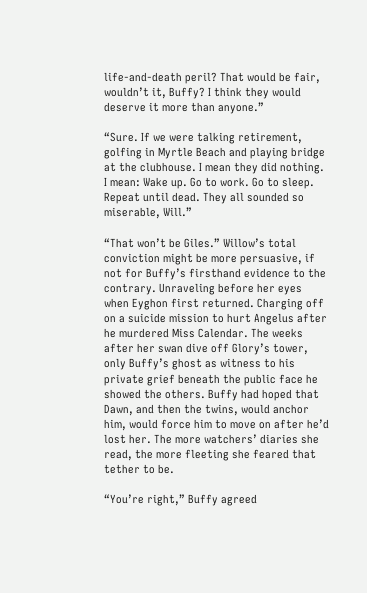life-and-death peril? That would be fair, wouldn’t it, Buffy? I think they would deserve it more than anyone.”

“Sure. If we were talking retirement, golfing in Myrtle Beach and playing bridge at the clubhouse. I mean they did nothing. I mean: Wake up. Go to work. Go to sleep. Repeat until dead. They all sounded so miserable, Will.”

“That won’t be Giles.” Willow’s total conviction might be more persuasive, if not for Buffy’s firsthand evidence to the contrary. Unraveling before her eyes when Eyghon first returned. Charging off on a suicide mission to hurt Angelus after he murdered Miss Calendar. The weeks after her swan dive off Glory’s tower, only Buffy’s ghost as witness to his private grief beneath the public face he showed the others. Buffy had hoped that Dawn, and then the twins, would anchor him, would force him to move on after he’d lost her. The more watchers’ diaries she read, the more fleeting she feared that tether to be.

“You’re right,” Buffy agreed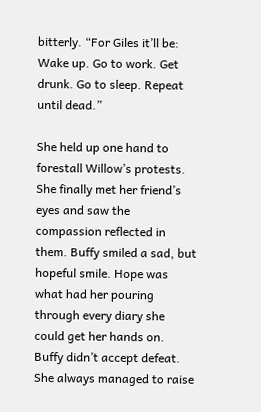bitterly. “For Giles it’ll be: Wake up. Go to work. Get drunk. Go to sleep. Repeat until dead.”

She held up one hand to forestall Willow’s protests. She finally met her friend’s eyes and saw the compassion reflected in them. Buffy smiled a sad, but hopeful smile. Hope was what had her pouring through every diary she could get her hands on. Buffy didn’t accept defeat. She always managed to raise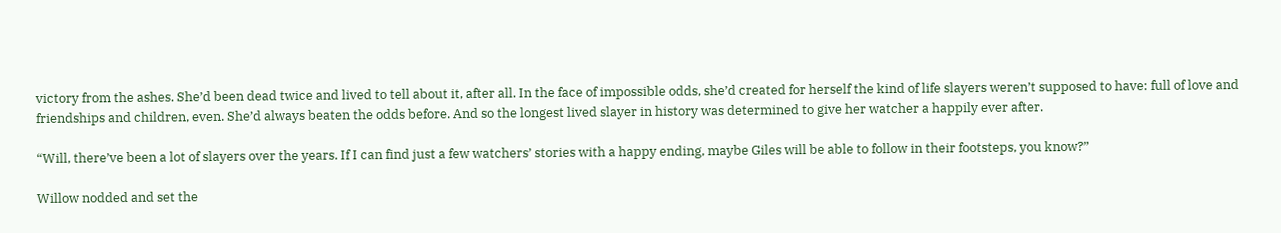victory from the ashes. She’d been dead twice and lived to tell about it, after all. In the face of impossible odds, she’d created for herself the kind of life slayers weren’t supposed to have: full of love and friendships and children, even. She’d always beaten the odds before. And so the longest lived slayer in history was determined to give her watcher a happily ever after.

“Will, there’ve been a lot of slayers over the years. If I can find just a few watchers’ stories with a happy ending, maybe Giles will be able to follow in their footsteps, you know?”

Willow nodded and set the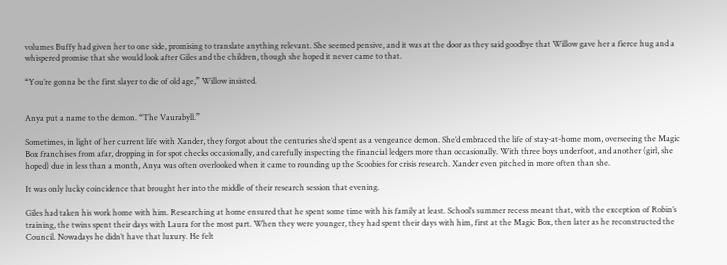volumes Buffy had given her to one side, promising to translate anything relevant. She seemed pensive, and it was at the door as they said goodbye that Willow gave her a fierce hug and a whispered promise that she would look after Giles and the children, though she hoped it never came to that.

“You’re gonna be the first slayer to die of old age,” Willow insisted.


Anya put a name to the demon. “The Vaurabyll.”

Sometimes, in light of her current life with Xander, they forgot about the centuries she’d spent as a vengeance demon. She’d embraced the life of stay-at-home mom, overseeing the Magic Box franchises from afar, dropping in for spot checks occasionally, and carefully inspecting the financial ledgers more than occasionally. With three boys underfoot, and another (girl, she hoped) due in less than a month, Anya was often overlooked when it came to rounding up the Scoobies for crisis research. Xander even pitched in more often than she.

It was only lucky coincidence that brought her into the middle of their research session that evening.

Giles had taken his work home with him. Researching at home ensured that he spent some time with his family at least. School’s summer recess meant that, with the exception of Robin’s training, the twins spent their days with Laura for the most part. When they were younger, they had spent their days with him, first at the Magic Box, then later as he reconstructed the Council. Nowadays he didn’t have that luxury. He felt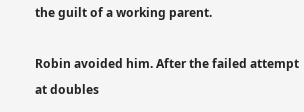the guilt of a working parent.

Robin avoided him. After the failed attempt at doubles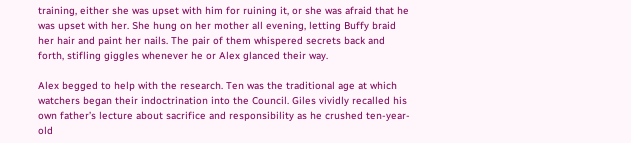training, either she was upset with him for ruining it, or she was afraid that he was upset with her. She hung on her mother all evening, letting Buffy braid her hair and paint her nails. The pair of them whispered secrets back and forth, stifling giggles whenever he or Alex glanced their way.

Alex begged to help with the research. Ten was the traditional age at which watchers began their indoctrination into the Council. Giles vividly recalled his own father’s lecture about sacrifice and responsibility as he crushed ten-year-old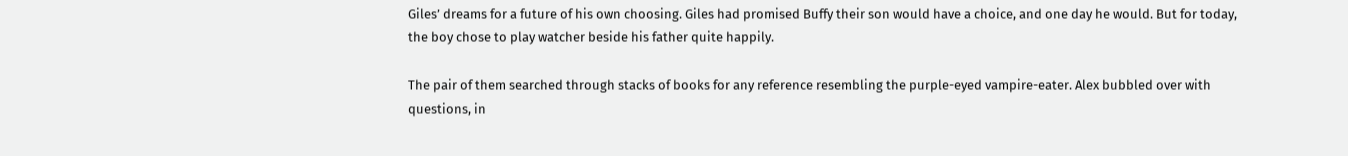Giles’ dreams for a future of his own choosing. Giles had promised Buffy their son would have a choice, and one day he would. But for today, the boy chose to play watcher beside his father quite happily.

The pair of them searched through stacks of books for any reference resembling the purple-eyed vampire-eater. Alex bubbled over with questions, in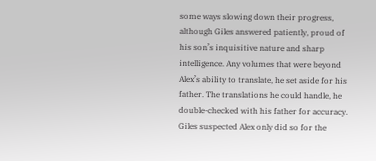some ways slowing down their progress, although Giles answered patiently, proud of his son’s inquisitive nature and sharp intelligence. Any volumes that were beyond Alex’s ability to translate, he set aside for his father. The translations he could handle, he double-checked with his father for accuracy. Giles suspected Alex only did so for the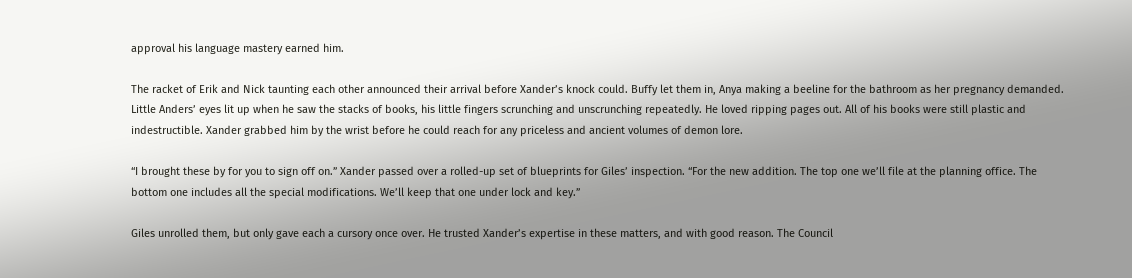approval his language mastery earned him.

The racket of Erik and Nick taunting each other announced their arrival before Xander’s knock could. Buffy let them in, Anya making a beeline for the bathroom as her pregnancy demanded. Little Anders’ eyes lit up when he saw the stacks of books, his little fingers scrunching and unscrunching repeatedly. He loved ripping pages out. All of his books were still plastic and indestructible. Xander grabbed him by the wrist before he could reach for any priceless and ancient volumes of demon lore.

“I brought these by for you to sign off on.” Xander passed over a rolled-up set of blueprints for Giles’ inspection. “For the new addition. The top one we’ll file at the planning office. The bottom one includes all the special modifications. We’ll keep that one under lock and key.”

Giles unrolled them, but only gave each a cursory once over. He trusted Xander’s expertise in these matters, and with good reason. The Council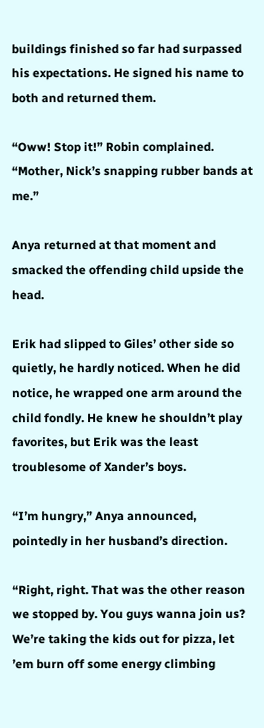buildings finished so far had surpassed his expectations. He signed his name to both and returned them.

“Oww! Stop it!” Robin complained. “Mother, Nick’s snapping rubber bands at me.”

Anya returned at that moment and smacked the offending child upside the head.

Erik had slipped to Giles’ other side so quietly, he hardly noticed. When he did notice, he wrapped one arm around the child fondly. He knew he shouldn’t play favorites, but Erik was the least troublesome of Xander’s boys.

“I’m hungry,” Anya announced, pointedly in her husband’s direction.

“Right, right. That was the other reason we stopped by. You guys wanna join us? We’re taking the kids out for pizza, let ’em burn off some energy climbing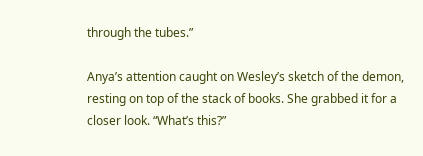through the tubes.”

Anya’s attention caught on Wesley’s sketch of the demon, resting on top of the stack of books. She grabbed it for a closer look. “What’s this?”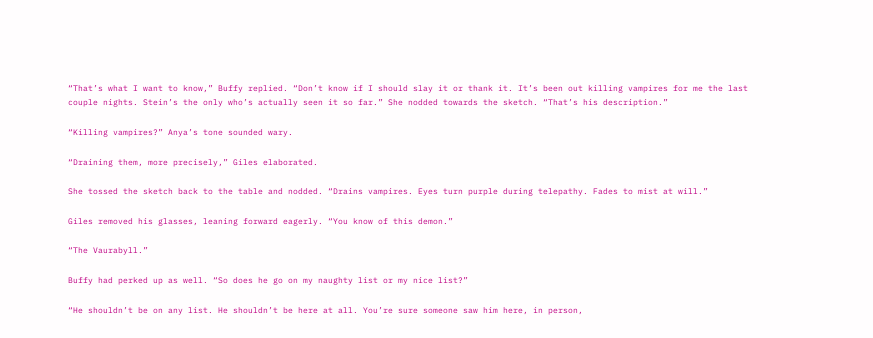“That’s what I want to know,” Buffy replied. “Don’t know if I should slay it or thank it. It’s been out killing vampires for me the last couple nights. Stein’s the only who’s actually seen it so far.” She nodded towards the sketch. “That’s his description.”

“Killing vampires?” Anya’s tone sounded wary.

“Draining them, more precisely,” Giles elaborated.

She tossed the sketch back to the table and nodded. “Drains vampires. Eyes turn purple during telepathy. Fades to mist at will.”

Giles removed his glasses, leaning forward eagerly. “You know of this demon.”

“The Vaurabyll.”

Buffy had perked up as well. “So does he go on my naughty list or my nice list?”

“He shouldn’t be on any list. He shouldn’t be here at all. You’re sure someone saw him here, in person,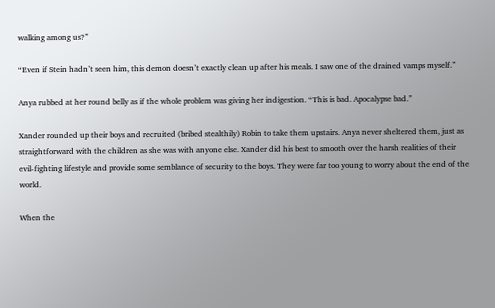walking among us?”

“Even if Stein hadn’t seen him, this demon doesn’t exactly clean up after his meals. I saw one of the drained vamps myself.”

Anya rubbed at her round belly as if the whole problem was giving her indigestion. “This is bad. Apocalypse bad.”

Xander rounded up their boys and recruited (bribed stealthily) Robin to take them upstairs. Anya never sheltered them, just as straightforward with the children as she was with anyone else. Xander did his best to smooth over the harsh realities of their evil-fighting lifestyle and provide some semblance of security to the boys. They were far too young to worry about the end of the world.

When the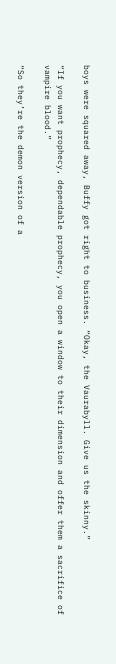boys were squared away, Buffy got right to business. “Okay, the Vaurabyll. Give us the skinny.”

“If you want prophecy, dependable prophecy, you open a window to their dimension and offer them a sacrifice of vampire blood.”

“So they’re the demon version of a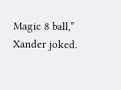Magic 8 ball,” Xander joked.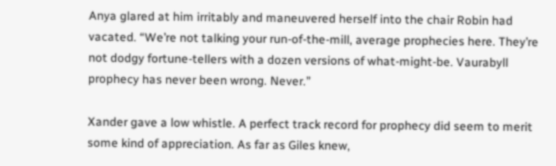Anya glared at him irritably and maneuvered herself into the chair Robin had vacated. “We’re not talking your run-of-the-mill, average prophecies here. They’re not dodgy fortune-tellers with a dozen versions of what-might-be. Vaurabyll prophecy has never been wrong. Never.”

Xander gave a low whistle. A perfect track record for prophecy did seem to merit some kind of appreciation. As far as Giles knew,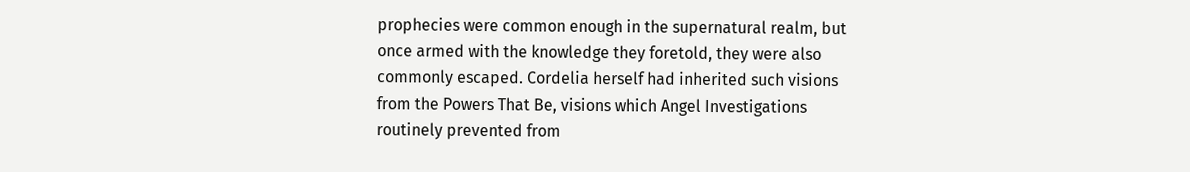prophecies were common enough in the supernatural realm, but once armed with the knowledge they foretold, they were also commonly escaped. Cordelia herself had inherited such visions from the Powers That Be, visions which Angel Investigations routinely prevented from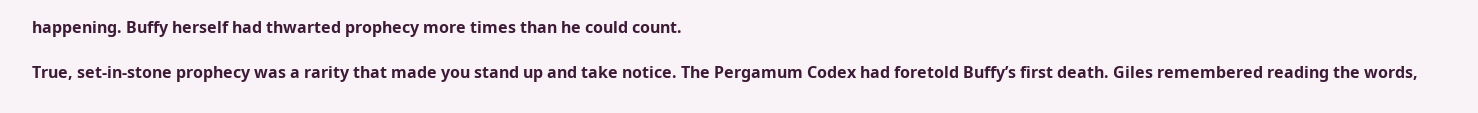happening. Buffy herself had thwarted prophecy more times than he could count.

True, set-in-stone prophecy was a rarity that made you stand up and take notice. The Pergamum Codex had foretold Buffy’s first death. Giles remembered reading the words,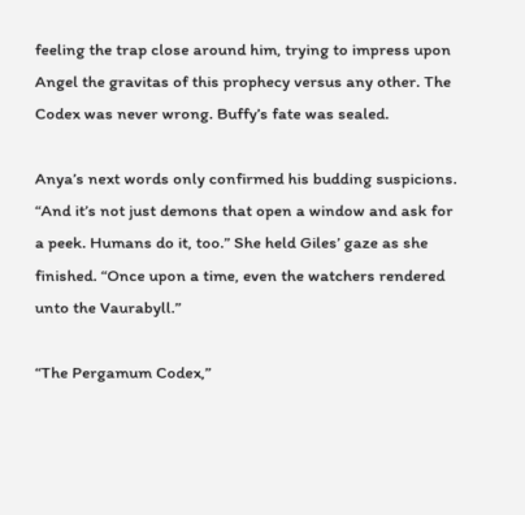feeling the trap close around him, trying to impress upon Angel the gravitas of this prophecy versus any other. The Codex was never wrong. Buffy’s fate was sealed.

Anya’s next words only confirmed his budding suspicions. “And it’s not just demons that open a window and ask for a peek. Humans do it, too.” She held Giles’ gaze as she finished. “Once upon a time, even the watchers rendered unto the Vaurabyll.”

“The Pergamum Codex,”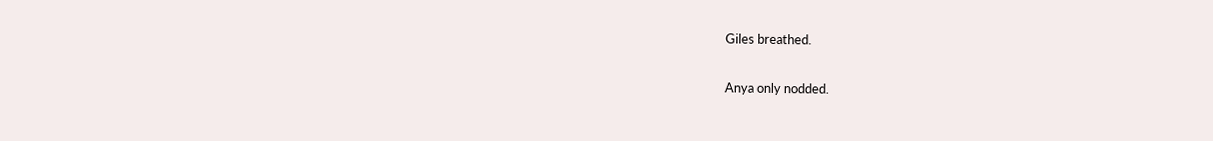Giles breathed.

Anya only nodded.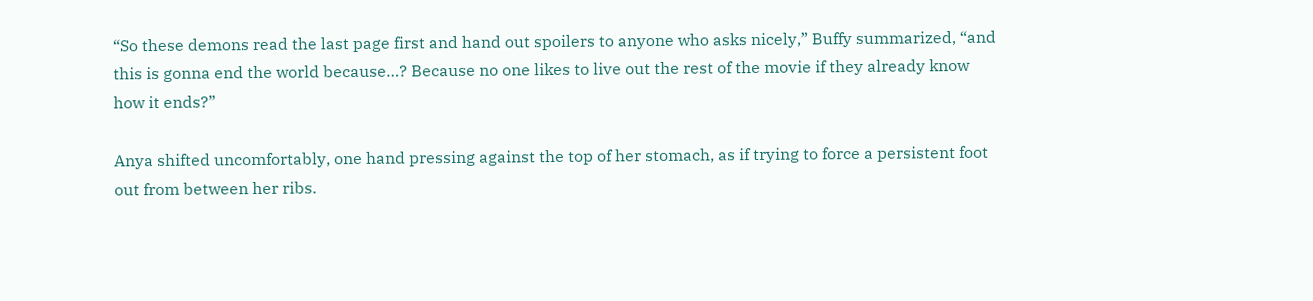“So these demons read the last page first and hand out spoilers to anyone who asks nicely,” Buffy summarized, “and this is gonna end the world because…? Because no one likes to live out the rest of the movie if they already know how it ends?”

Anya shifted uncomfortably, one hand pressing against the top of her stomach, as if trying to force a persistent foot out from between her ribs.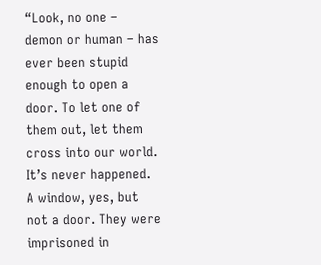“Look, no one – demon or human – has ever been stupid enough to open a door. To let one of them out, let them cross into our world. It’s never happened. A window, yes, but not a door. They were imprisoned in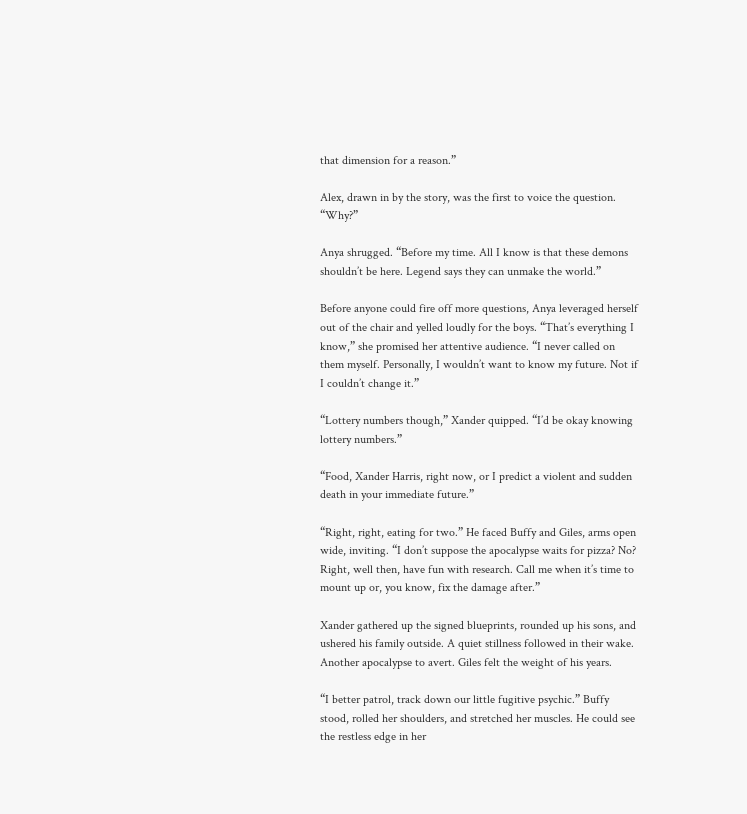that dimension for a reason.”

Alex, drawn in by the story, was the first to voice the question. “Why?”

Anya shrugged. “Before my time. All I know is that these demons shouldn’t be here. Legend says they can unmake the world.”

Before anyone could fire off more questions, Anya leveraged herself out of the chair and yelled loudly for the boys. “That’s everything I know,” she promised her attentive audience. “I never called on them myself. Personally, I wouldn’t want to know my future. Not if I couldn’t change it.”

“Lottery numbers though,” Xander quipped. “I’d be okay knowing lottery numbers.”

“Food, Xander Harris, right now, or I predict a violent and sudden death in your immediate future.”

“Right, right, eating for two.” He faced Buffy and Giles, arms open wide, inviting. “I don’t suppose the apocalypse waits for pizza? No? Right, well then, have fun with research. Call me when it’s time to mount up or, you know, fix the damage after.”

Xander gathered up the signed blueprints, rounded up his sons, and ushered his family outside. A quiet stillness followed in their wake. Another apocalypse to avert. Giles felt the weight of his years.

“I better patrol, track down our little fugitive psychic.” Buffy stood, rolled her shoulders, and stretched her muscles. He could see the restless edge in her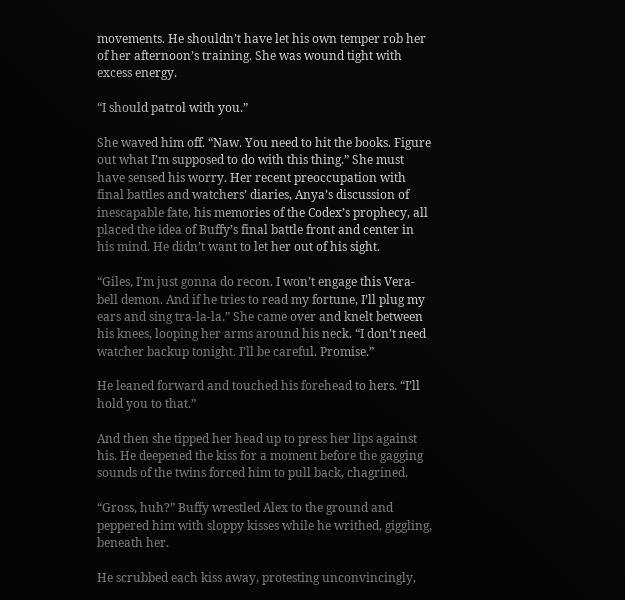movements. He shouldn’t have let his own temper rob her of her afternoon’s training. She was wound tight with excess energy.

“I should patrol with you.”

She waved him off. “Naw. You need to hit the books. Figure out what I’m supposed to do with this thing.” She must have sensed his worry. Her recent preoccupation with final battles and watchers’ diaries, Anya’s discussion of inescapable fate, his memories of the Codex’s prophecy, all placed the idea of Buffy’s final battle front and center in his mind. He didn’t want to let her out of his sight.

“Giles, I’m just gonna do recon. I won’t engage this Vera-bell demon. And if he tries to read my fortune, I’ll plug my ears and sing tra-la-la.” She came over and knelt between his knees, looping her arms around his neck. “I don’t need watcher backup tonight. I’ll be careful. Promise.”

He leaned forward and touched his forehead to hers. “I’ll hold you to that.”

And then she tipped her head up to press her lips against his. He deepened the kiss for a moment before the gagging sounds of the twins forced him to pull back, chagrined.

“Gross, huh?” Buffy wrestled Alex to the ground and peppered him with sloppy kisses while he writhed, giggling, beneath her.

He scrubbed each kiss away, protesting unconvincingly,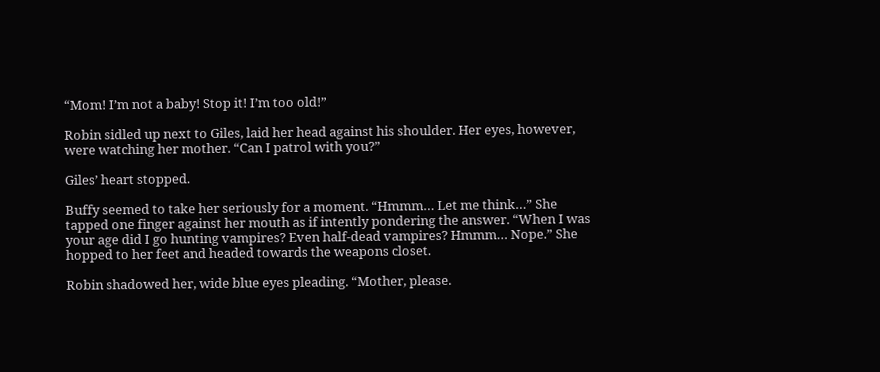“Mom! I’m not a baby! Stop it! I’m too old!”

Robin sidled up next to Giles, laid her head against his shoulder. Her eyes, however, were watching her mother. “Can I patrol with you?”

Giles’ heart stopped.

Buffy seemed to take her seriously for a moment. “Hmmm… Let me think…” She tapped one finger against her mouth as if intently pondering the answer. “When I was your age did I go hunting vampires? Even half-dead vampires? Hmmm… Nope.” She hopped to her feet and headed towards the weapons closet.

Robin shadowed her, wide blue eyes pleading. “Mother, please.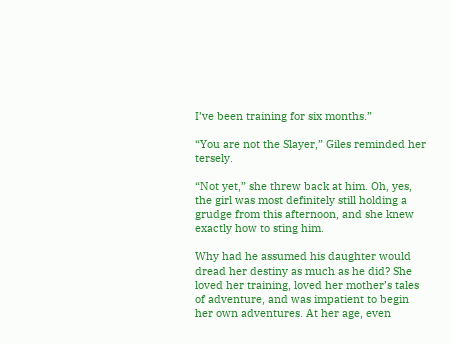I’ve been training for six months.”

“You are not the Slayer,” Giles reminded her tersely.

“Not yet,” she threw back at him. Oh, yes, the girl was most definitely still holding a grudge from this afternoon, and she knew exactly how to sting him.

Why had he assumed his daughter would dread her destiny as much as he did? She loved her training, loved her mother’s tales of adventure, and was impatient to begin her own adventures. At her age, even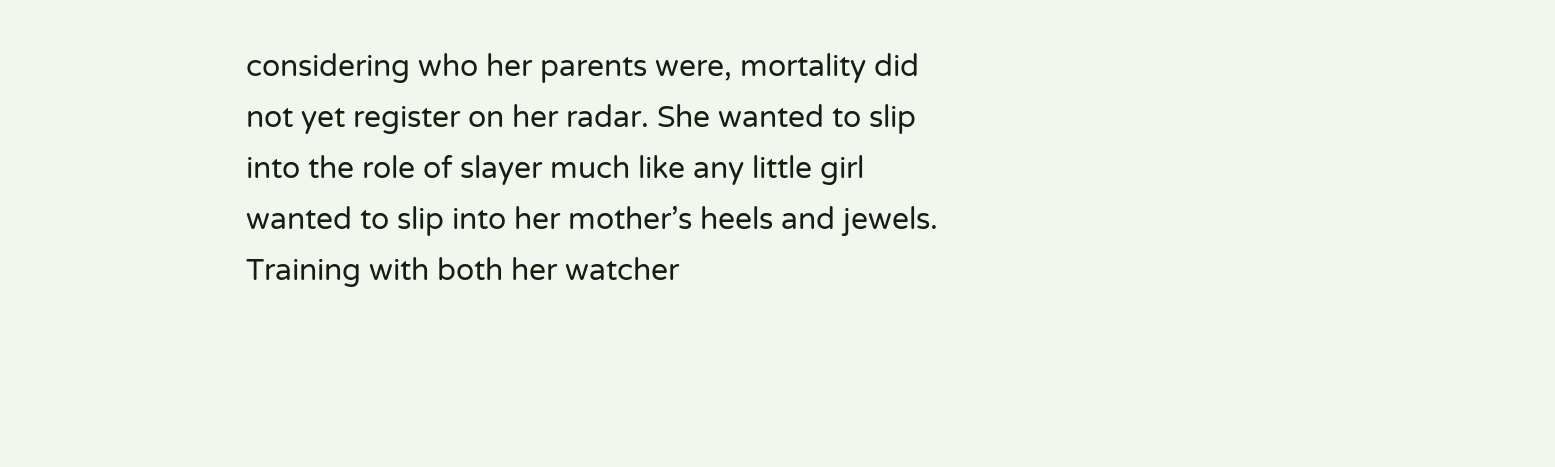considering who her parents were, mortality did not yet register on her radar. She wanted to slip into the role of slayer much like any little girl wanted to slip into her mother’s heels and jewels. Training with both her watcher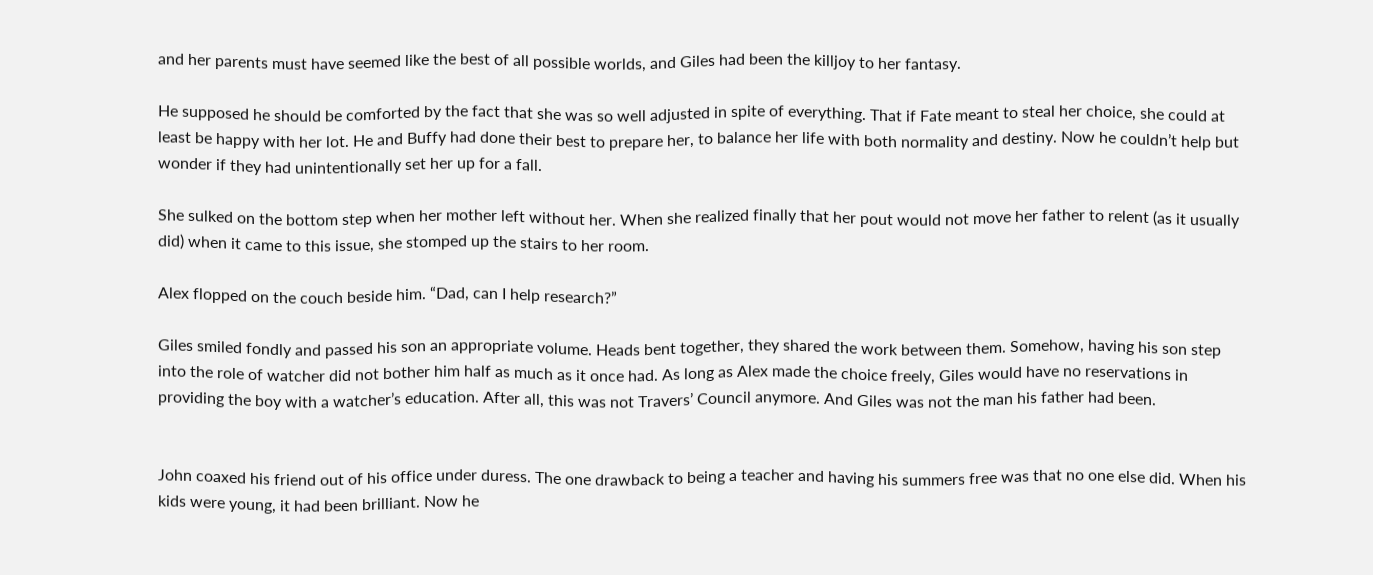and her parents must have seemed like the best of all possible worlds, and Giles had been the killjoy to her fantasy.

He supposed he should be comforted by the fact that she was so well adjusted in spite of everything. That if Fate meant to steal her choice, she could at least be happy with her lot. He and Buffy had done their best to prepare her, to balance her life with both normality and destiny. Now he couldn’t help but wonder if they had unintentionally set her up for a fall.

She sulked on the bottom step when her mother left without her. When she realized finally that her pout would not move her father to relent (as it usually did) when it came to this issue, she stomped up the stairs to her room.

Alex flopped on the couch beside him. “Dad, can I help research?”

Giles smiled fondly and passed his son an appropriate volume. Heads bent together, they shared the work between them. Somehow, having his son step into the role of watcher did not bother him half as much as it once had. As long as Alex made the choice freely, Giles would have no reservations in providing the boy with a watcher’s education. After all, this was not Travers’ Council anymore. And Giles was not the man his father had been.


John coaxed his friend out of his office under duress. The one drawback to being a teacher and having his summers free was that no one else did. When his kids were young, it had been brilliant. Now he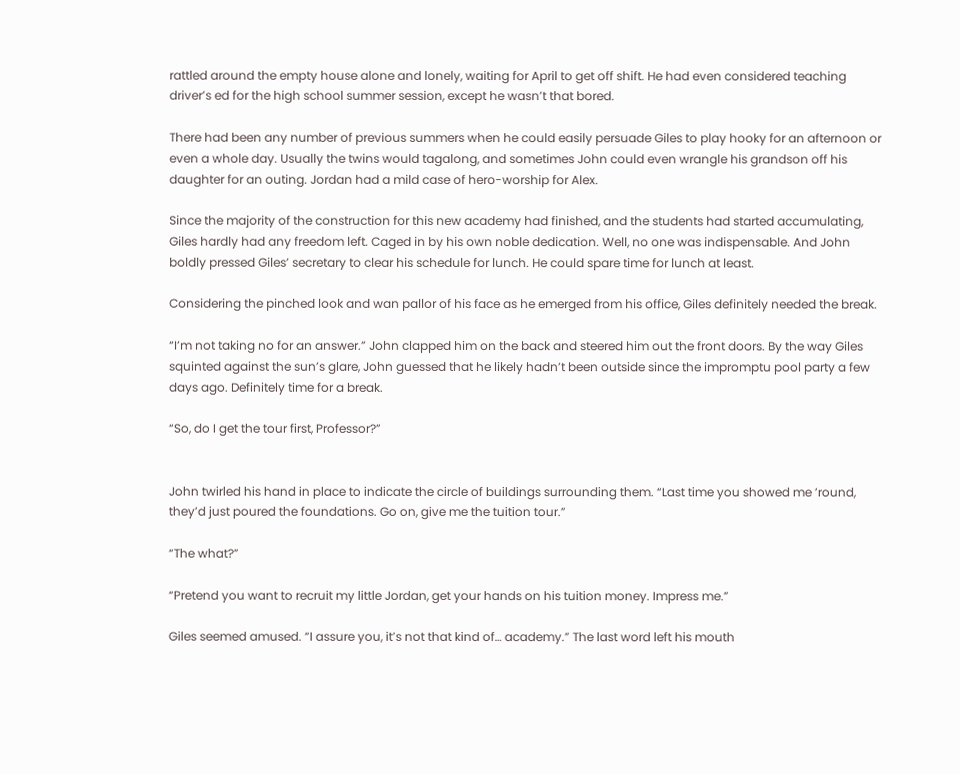rattled around the empty house alone and lonely, waiting for April to get off shift. He had even considered teaching driver’s ed for the high school summer session, except he wasn’t that bored.

There had been any number of previous summers when he could easily persuade Giles to play hooky for an afternoon or even a whole day. Usually the twins would tagalong, and sometimes John could even wrangle his grandson off his daughter for an outing. Jordan had a mild case of hero-worship for Alex.

Since the majority of the construction for this new academy had finished, and the students had started accumulating, Giles hardly had any freedom left. Caged in by his own noble dedication. Well, no one was indispensable. And John boldly pressed Giles’ secretary to clear his schedule for lunch. He could spare time for lunch at least.

Considering the pinched look and wan pallor of his face as he emerged from his office, Giles definitely needed the break.

“I’m not taking no for an answer.” John clapped him on the back and steered him out the front doors. By the way Giles squinted against the sun’s glare, John guessed that he likely hadn’t been outside since the impromptu pool party a few days ago. Definitely time for a break.

“So, do I get the tour first, Professor?”


John twirled his hand in place to indicate the circle of buildings surrounding them. “Last time you showed me ’round, they’d just poured the foundations. Go on, give me the tuition tour.”

“The what?”

“Pretend you want to recruit my little Jordan, get your hands on his tuition money. Impress me.”

Giles seemed amused. “I assure you, it’s not that kind of… academy.” The last word left his mouth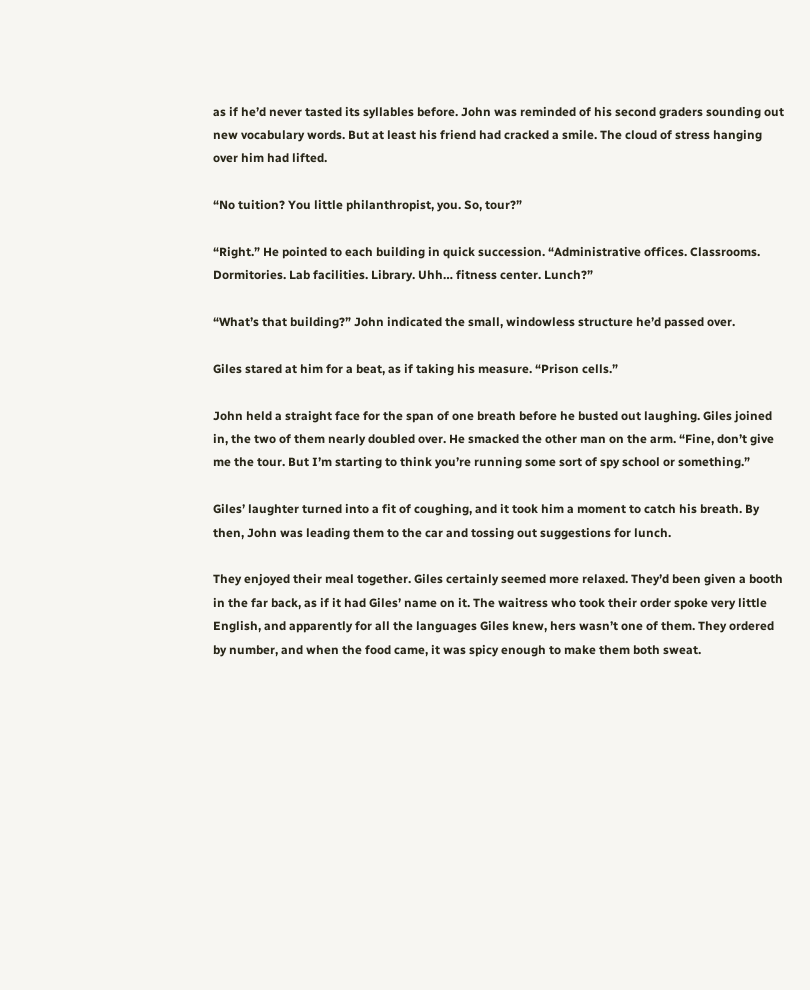as if he’d never tasted its syllables before. John was reminded of his second graders sounding out new vocabulary words. But at least his friend had cracked a smile. The cloud of stress hanging over him had lifted.

“No tuition? You little philanthropist, you. So, tour?”

“Right.” He pointed to each building in quick succession. “Administrative offices. Classrooms. Dormitories. Lab facilities. Library. Uhh… fitness center. Lunch?”

“What’s that building?” John indicated the small, windowless structure he’d passed over.

Giles stared at him for a beat, as if taking his measure. “Prison cells.”

John held a straight face for the span of one breath before he busted out laughing. Giles joined in, the two of them nearly doubled over. He smacked the other man on the arm. “Fine, don’t give me the tour. But I’m starting to think you’re running some sort of spy school or something.”

Giles’ laughter turned into a fit of coughing, and it took him a moment to catch his breath. By then, John was leading them to the car and tossing out suggestions for lunch.

They enjoyed their meal together. Giles certainly seemed more relaxed. They’d been given a booth in the far back, as if it had Giles’ name on it. The waitress who took their order spoke very little English, and apparently for all the languages Giles knew, hers wasn’t one of them. They ordered by number, and when the food came, it was spicy enough to make them both sweat.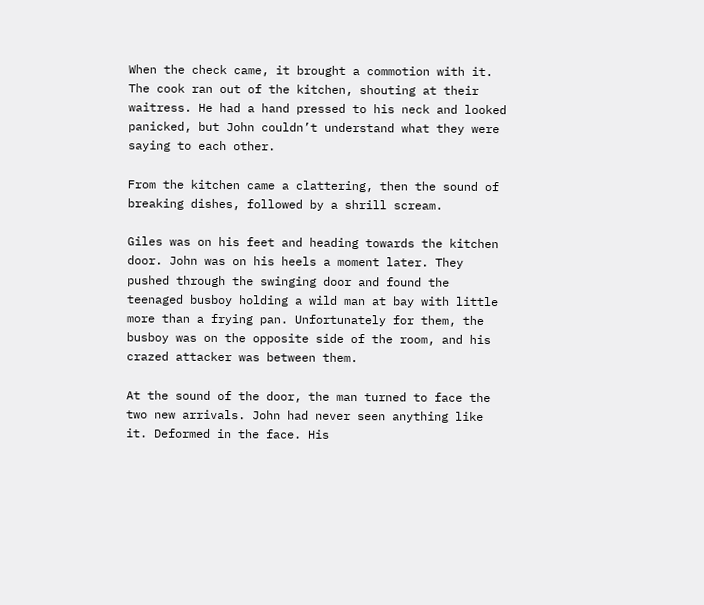When the check came, it brought a commotion with it. The cook ran out of the kitchen, shouting at their waitress. He had a hand pressed to his neck and looked panicked, but John couldn’t understand what they were saying to each other.

From the kitchen came a clattering, then the sound of breaking dishes, followed by a shrill scream.

Giles was on his feet and heading towards the kitchen door. John was on his heels a moment later. They pushed through the swinging door and found the teenaged busboy holding a wild man at bay with little more than a frying pan. Unfortunately for them, the busboy was on the opposite side of the room, and his crazed attacker was between them.

At the sound of the door, the man turned to face the two new arrivals. John had never seen anything like it. Deformed in the face. His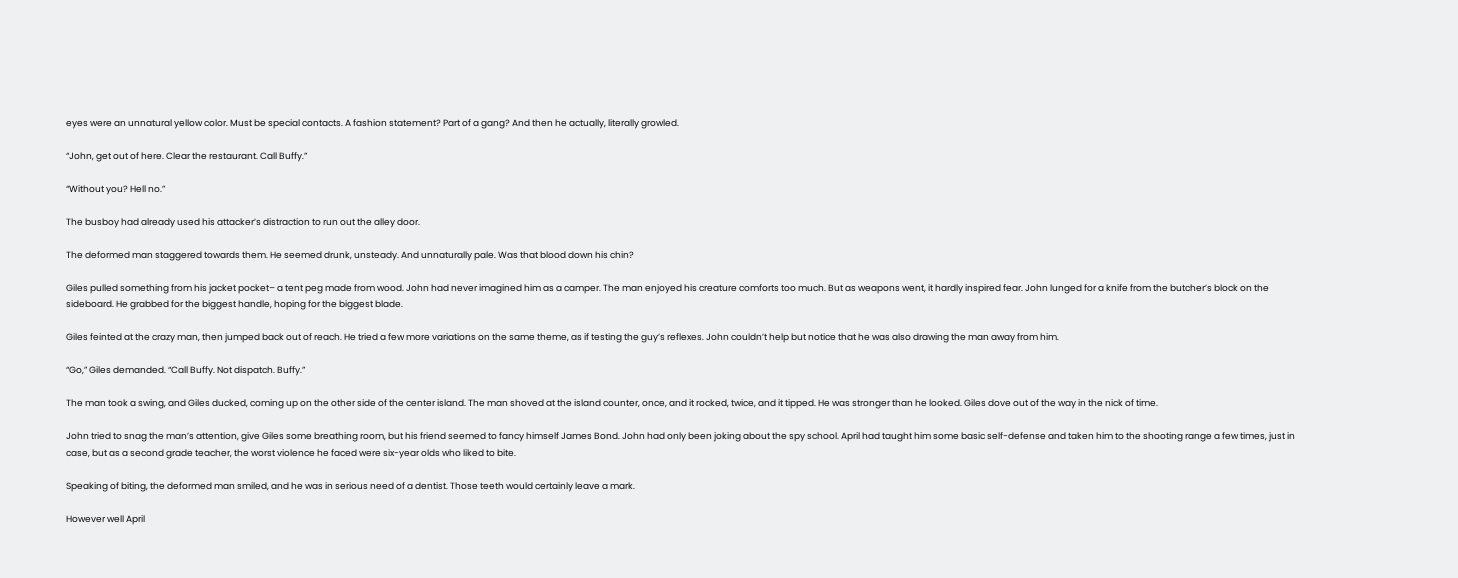eyes were an unnatural yellow color. Must be special contacts. A fashion statement? Part of a gang? And then he actually, literally growled.

“John, get out of here. Clear the restaurant. Call Buffy.”

“Without you? Hell no.”

The busboy had already used his attacker’s distraction to run out the alley door.

The deformed man staggered towards them. He seemed drunk, unsteady. And unnaturally pale. Was that blood down his chin?

Giles pulled something from his jacket pocket– a tent peg made from wood. John had never imagined him as a camper. The man enjoyed his creature comforts too much. But as weapons went, it hardly inspired fear. John lunged for a knife from the butcher’s block on the sideboard. He grabbed for the biggest handle, hoping for the biggest blade.

Giles feinted at the crazy man, then jumped back out of reach. He tried a few more variations on the same theme, as if testing the guy’s reflexes. John couldn’t help but notice that he was also drawing the man away from him.

“Go,” Giles demanded. “Call Buffy. Not dispatch. Buffy.”

The man took a swing, and Giles ducked, coming up on the other side of the center island. The man shoved at the island counter, once, and it rocked, twice, and it tipped. He was stronger than he looked. Giles dove out of the way in the nick of time.

John tried to snag the man’s attention, give Giles some breathing room, but his friend seemed to fancy himself James Bond. John had only been joking about the spy school. April had taught him some basic self-defense and taken him to the shooting range a few times, just in case, but as a second grade teacher, the worst violence he faced were six-year olds who liked to bite.

Speaking of biting, the deformed man smiled, and he was in serious need of a dentist. Those teeth would certainly leave a mark.

However well April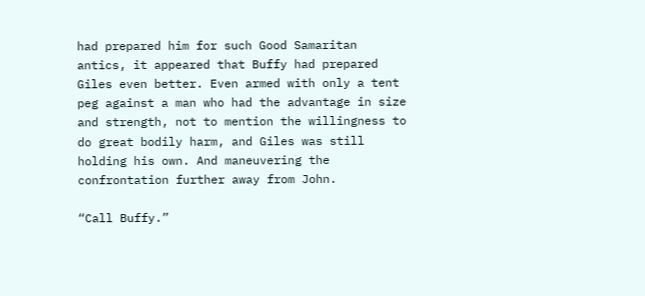had prepared him for such Good Samaritan antics, it appeared that Buffy had prepared Giles even better. Even armed with only a tent peg against a man who had the advantage in size and strength, not to mention the willingness to do great bodily harm, and Giles was still holding his own. And maneuvering the confrontation further away from John.

“Call Buffy.”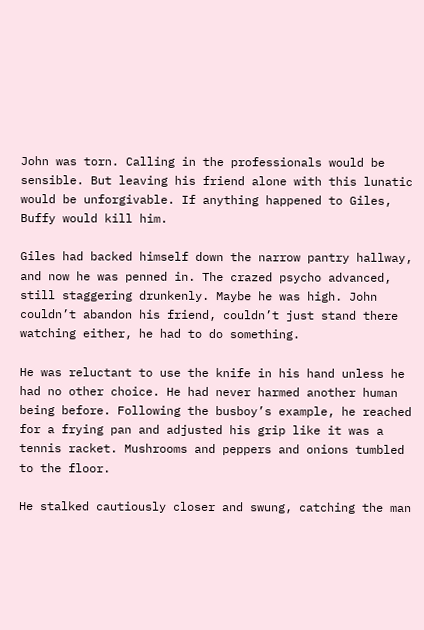John was torn. Calling in the professionals would be sensible. But leaving his friend alone with this lunatic would be unforgivable. If anything happened to Giles, Buffy would kill him.

Giles had backed himself down the narrow pantry hallway, and now he was penned in. The crazed psycho advanced, still staggering drunkenly. Maybe he was high. John couldn’t abandon his friend, couldn’t just stand there watching either, he had to do something.

He was reluctant to use the knife in his hand unless he had no other choice. He had never harmed another human being before. Following the busboy’s example, he reached for a frying pan and adjusted his grip like it was a tennis racket. Mushrooms and peppers and onions tumbled to the floor.

He stalked cautiously closer and swung, catching the man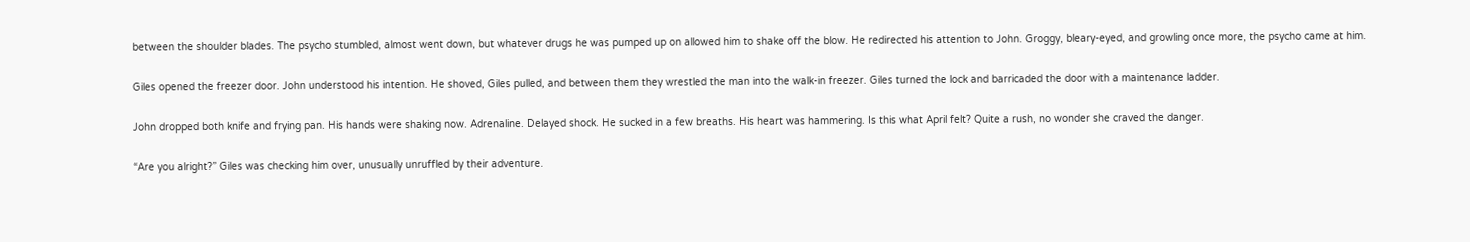between the shoulder blades. The psycho stumbled, almost went down, but whatever drugs he was pumped up on allowed him to shake off the blow. He redirected his attention to John. Groggy, bleary-eyed, and growling once more, the psycho came at him.

Giles opened the freezer door. John understood his intention. He shoved, Giles pulled, and between them they wrestled the man into the walk-in freezer. Giles turned the lock and barricaded the door with a maintenance ladder.

John dropped both knife and frying pan. His hands were shaking now. Adrenaline. Delayed shock. He sucked in a few breaths. His heart was hammering. Is this what April felt? Quite a rush, no wonder she craved the danger.

“Are you alright?” Giles was checking him over, unusually unruffled by their adventure.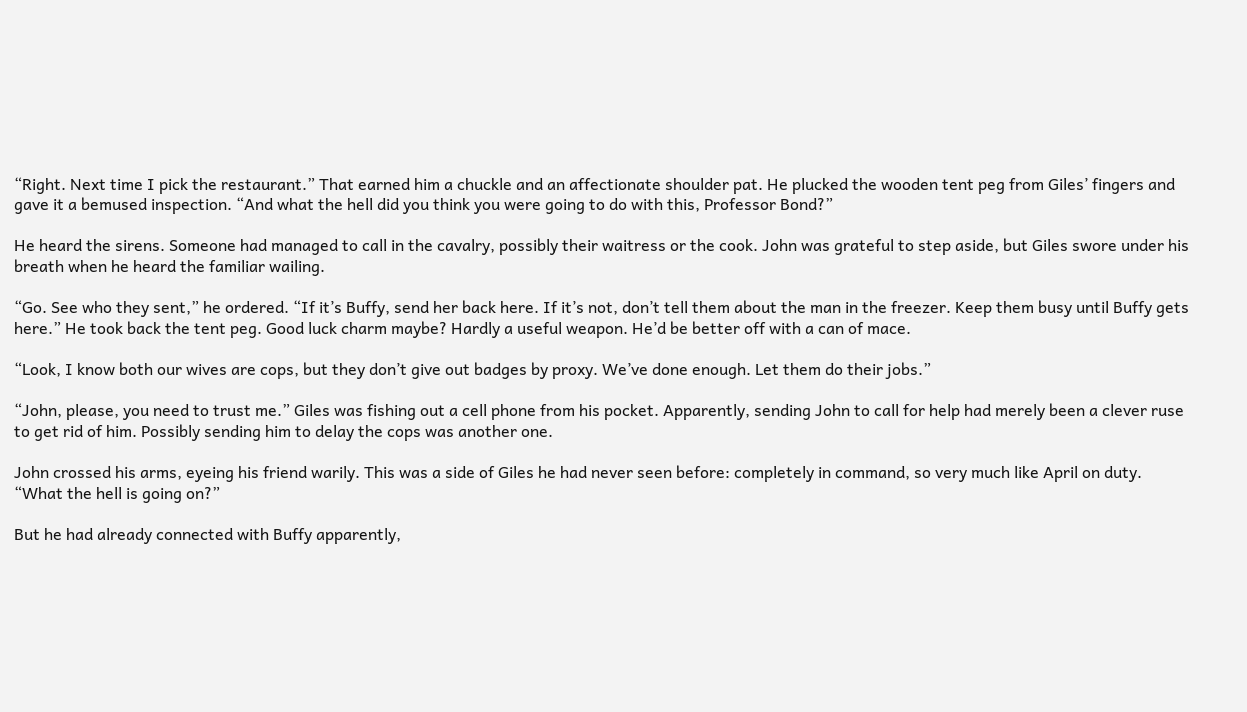“Right. Next time I pick the restaurant.” That earned him a chuckle and an affectionate shoulder pat. He plucked the wooden tent peg from Giles’ fingers and gave it a bemused inspection. “And what the hell did you think you were going to do with this, Professor Bond?”

He heard the sirens. Someone had managed to call in the cavalry, possibly their waitress or the cook. John was grateful to step aside, but Giles swore under his breath when he heard the familiar wailing.

“Go. See who they sent,” he ordered. “If it’s Buffy, send her back here. If it’s not, don’t tell them about the man in the freezer. Keep them busy until Buffy gets here.” He took back the tent peg. Good luck charm maybe? Hardly a useful weapon. He’d be better off with a can of mace.

“Look, I know both our wives are cops, but they don’t give out badges by proxy. We’ve done enough. Let them do their jobs.”

“John, please, you need to trust me.” Giles was fishing out a cell phone from his pocket. Apparently, sending John to call for help had merely been a clever ruse to get rid of him. Possibly sending him to delay the cops was another one.

John crossed his arms, eyeing his friend warily. This was a side of Giles he had never seen before: completely in command, so very much like April on duty. “What the hell is going on?”

But he had already connected with Buffy apparently,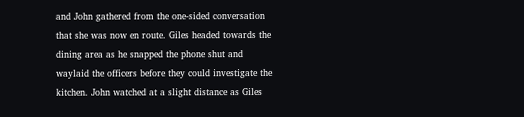and John gathered from the one-sided conversation that she was now en route. Giles headed towards the dining area as he snapped the phone shut and waylaid the officers before they could investigate the kitchen. John watched at a slight distance as Giles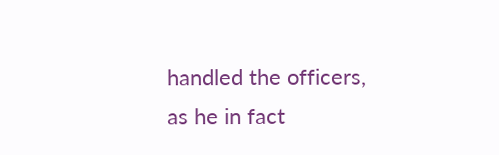handled the officers, as he in fact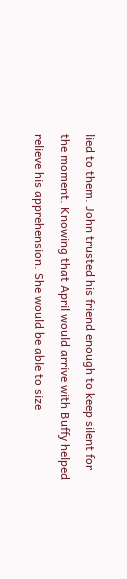lied to them. John trusted his friend enough to keep silent for the moment. Knowing that April would arrive with Buffy helped relieve his apprehension. She would be able to size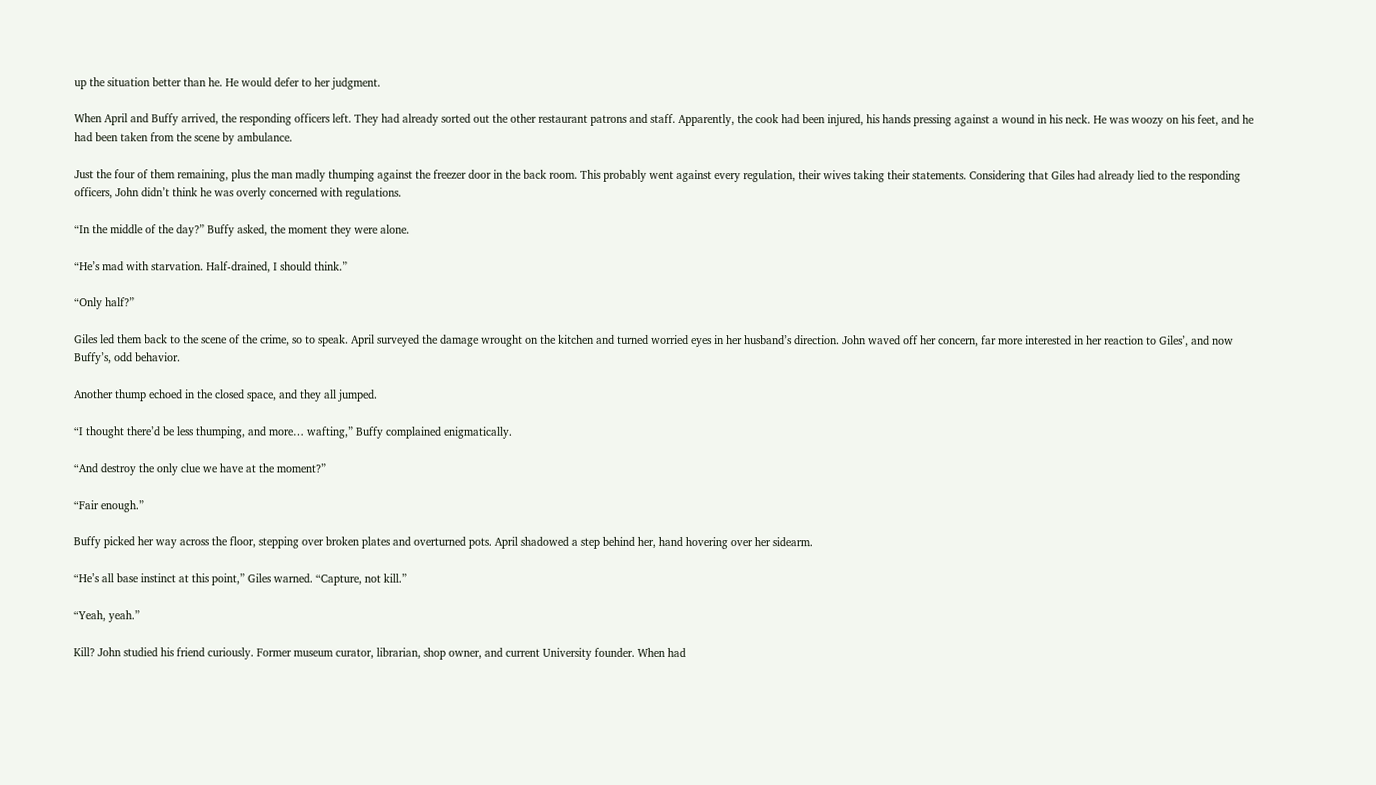up the situation better than he. He would defer to her judgment.

When April and Buffy arrived, the responding officers left. They had already sorted out the other restaurant patrons and staff. Apparently, the cook had been injured, his hands pressing against a wound in his neck. He was woozy on his feet, and he had been taken from the scene by ambulance.

Just the four of them remaining, plus the man madly thumping against the freezer door in the back room. This probably went against every regulation, their wives taking their statements. Considering that Giles had already lied to the responding officers, John didn’t think he was overly concerned with regulations.

“In the middle of the day?” Buffy asked, the moment they were alone.

“He’s mad with starvation. Half-drained, I should think.”

“Only half?”

Giles led them back to the scene of the crime, so to speak. April surveyed the damage wrought on the kitchen and turned worried eyes in her husband’s direction. John waved off her concern, far more interested in her reaction to Giles’, and now Buffy’s, odd behavior.

Another thump echoed in the closed space, and they all jumped.

“I thought there’d be less thumping, and more… wafting,” Buffy complained enigmatically.

“And destroy the only clue we have at the moment?”

“Fair enough.”

Buffy picked her way across the floor, stepping over broken plates and overturned pots. April shadowed a step behind her, hand hovering over her sidearm.

“He’s all base instinct at this point,” Giles warned. “Capture, not kill.”

“Yeah, yeah.”

Kill? John studied his friend curiously. Former museum curator, librarian, shop owner, and current University founder. When had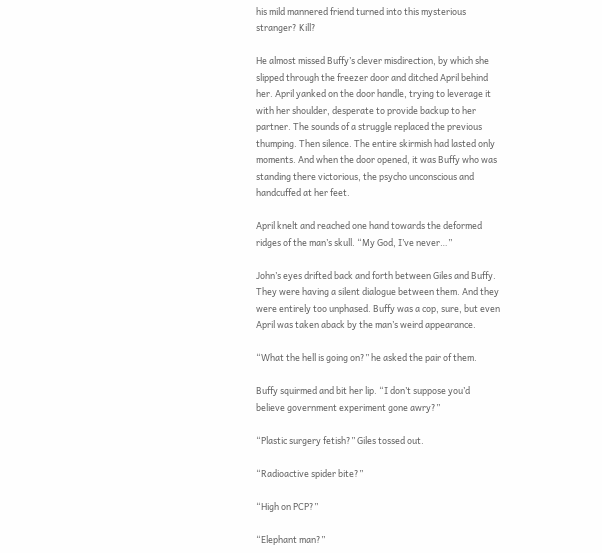his mild mannered friend turned into this mysterious stranger? Kill?

He almost missed Buffy’s clever misdirection, by which she slipped through the freezer door and ditched April behind her. April yanked on the door handle, trying to leverage it with her shoulder, desperate to provide backup to her partner. The sounds of a struggle replaced the previous thumping. Then silence. The entire skirmish had lasted only moments. And when the door opened, it was Buffy who was standing there victorious, the psycho unconscious and handcuffed at her feet.

April knelt and reached one hand towards the deformed ridges of the man’s skull. “My God, I’ve never…”

John’s eyes drifted back and forth between Giles and Buffy. They were having a silent dialogue between them. And they were entirely too unphased. Buffy was a cop, sure, but even April was taken aback by the man’s weird appearance.

“What the hell is going on?” he asked the pair of them.

Buffy squirmed and bit her lip. “I don’t suppose you’d believe government experiment gone awry?”

“Plastic surgery fetish?” Giles tossed out.

“Radioactive spider bite?”

“High on PCP?”

“Elephant man?”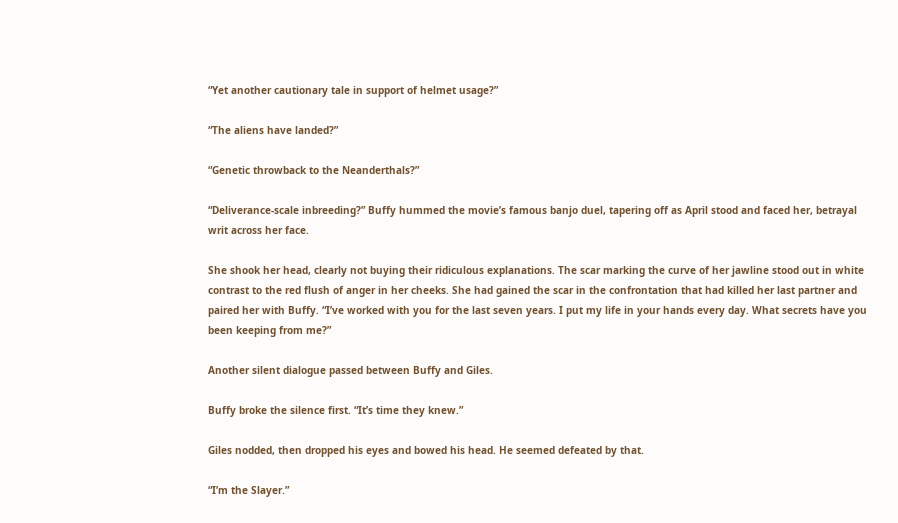“Yet another cautionary tale in support of helmet usage?”

“The aliens have landed?”

“Genetic throwback to the Neanderthals?”

“Deliverance-scale inbreeding?” Buffy hummed the movie’s famous banjo duel, tapering off as April stood and faced her, betrayal writ across her face.

She shook her head, clearly not buying their ridiculous explanations. The scar marking the curve of her jawline stood out in white contrast to the red flush of anger in her cheeks. She had gained the scar in the confrontation that had killed her last partner and paired her with Buffy. “I’ve worked with you for the last seven years. I put my life in your hands every day. What secrets have you been keeping from me?”

Another silent dialogue passed between Buffy and Giles.

Buffy broke the silence first. “It’s time they knew.”

Giles nodded, then dropped his eyes and bowed his head. He seemed defeated by that.

“I’m the Slayer.”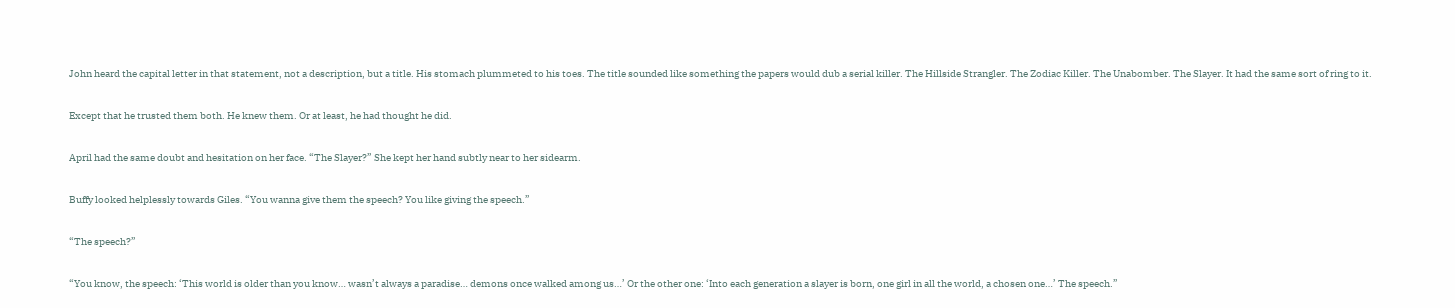John heard the capital letter in that statement, not a description, but a title. His stomach plummeted to his toes. The title sounded like something the papers would dub a serial killer. The Hillside Strangler. The Zodiac Killer. The Unabomber. The Slayer. It had the same sort of ring to it.

Except that he trusted them both. He knew them. Or at least, he had thought he did.

April had the same doubt and hesitation on her face. “The Slayer?” She kept her hand subtly near to her sidearm.

Buffy looked helplessly towards Giles. “You wanna give them the speech? You like giving the speech.”

“The speech?”

“You know, the speech: ‘This world is older than you know… wasn’t always a paradise… demons once walked among us…’ Or the other one: ‘Into each generation a slayer is born, one girl in all the world, a chosen one…’ The speech.”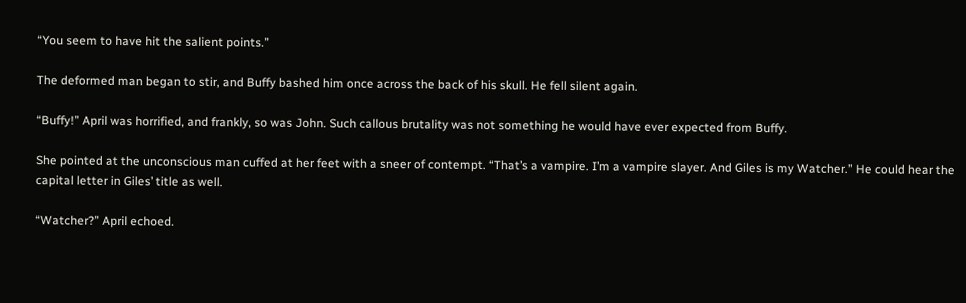“You seem to have hit the salient points.”

The deformed man began to stir, and Buffy bashed him once across the back of his skull. He fell silent again.

“Buffy!” April was horrified, and frankly, so was John. Such callous brutality was not something he would have ever expected from Buffy.

She pointed at the unconscious man cuffed at her feet with a sneer of contempt. “That’s a vampire. I’m a vampire slayer. And Giles is my Watcher.” He could hear the capital letter in Giles’ title as well.

“Watcher?” April echoed.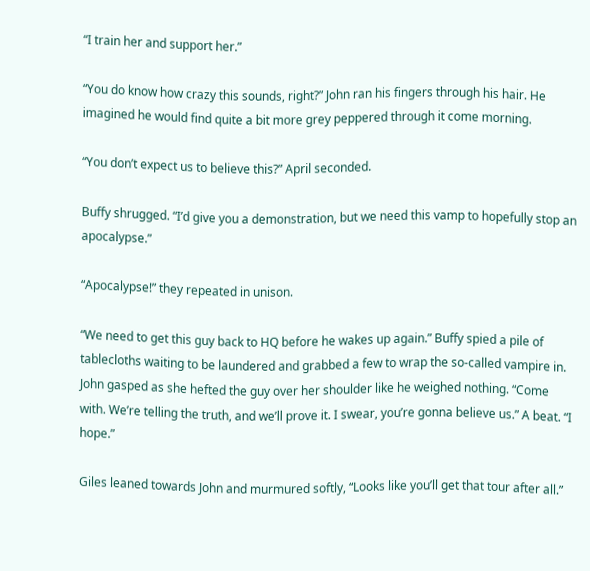“I train her and support her.”

“You do know how crazy this sounds, right?” John ran his fingers through his hair. He imagined he would find quite a bit more grey peppered through it come morning.

“You don’t expect us to believe this?” April seconded.

Buffy shrugged. “I’d give you a demonstration, but we need this vamp to hopefully stop an apocalypse.”

“Apocalypse!” they repeated in unison.

“We need to get this guy back to HQ before he wakes up again.” Buffy spied a pile of tablecloths waiting to be laundered and grabbed a few to wrap the so-called vampire in. John gasped as she hefted the guy over her shoulder like he weighed nothing. “Come with. We’re telling the truth, and we’ll prove it. I swear, you’re gonna believe us.” A beat. “I hope.”

Giles leaned towards John and murmured softly, “Looks like you’ll get that tour after all.”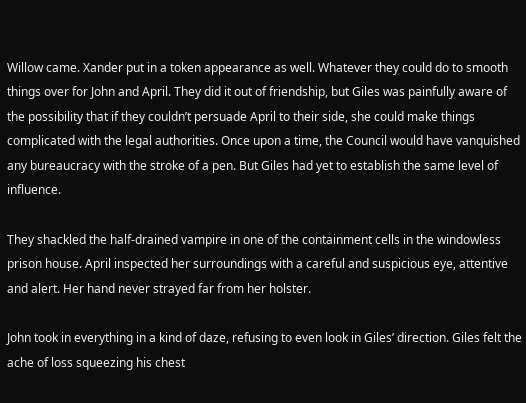Willow came. Xander put in a token appearance as well. Whatever they could do to smooth things over for John and April. They did it out of friendship, but Giles was painfully aware of the possibility that if they couldn’t persuade April to their side, she could make things complicated with the legal authorities. Once upon a time, the Council would have vanquished any bureaucracy with the stroke of a pen. But Giles had yet to establish the same level of influence.

They shackled the half-drained vampire in one of the containment cells in the windowless prison house. April inspected her surroundings with a careful and suspicious eye, attentive and alert. Her hand never strayed far from her holster.

John took in everything in a kind of daze, refusing to even look in Giles’ direction. Giles felt the ache of loss squeezing his chest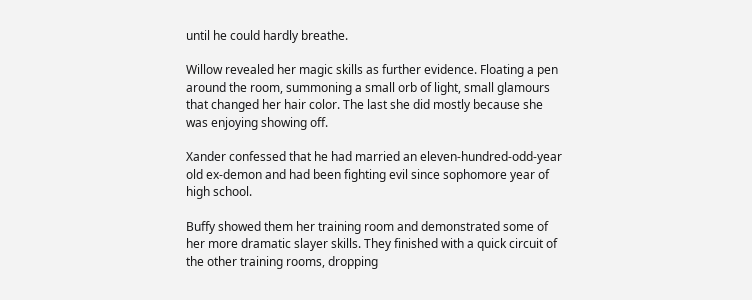until he could hardly breathe.

Willow revealed her magic skills as further evidence. Floating a pen around the room, summoning a small orb of light, small glamours that changed her hair color. The last she did mostly because she was enjoying showing off.

Xander confessed that he had married an eleven-hundred-odd-year old ex-demon and had been fighting evil since sophomore year of high school.

Buffy showed them her training room and demonstrated some of her more dramatic slayer skills. They finished with a quick circuit of the other training rooms, dropping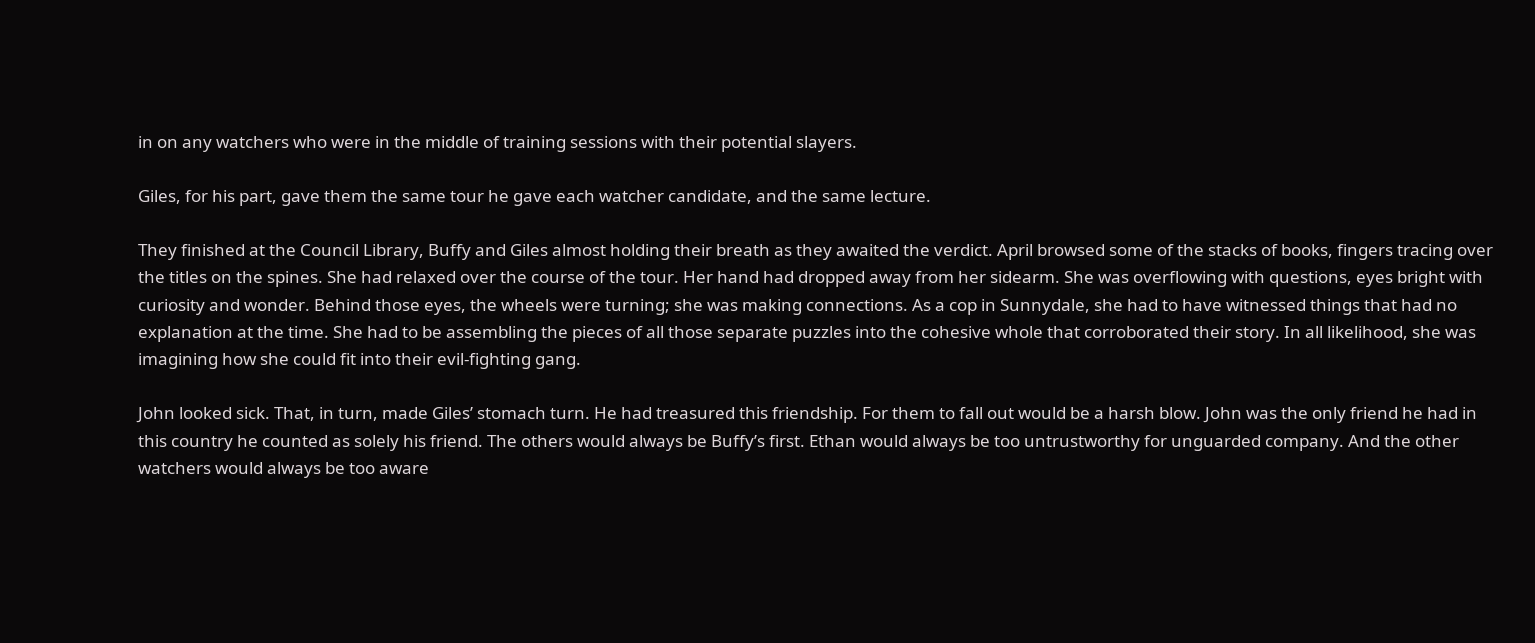in on any watchers who were in the middle of training sessions with their potential slayers.

Giles, for his part, gave them the same tour he gave each watcher candidate, and the same lecture.

They finished at the Council Library, Buffy and Giles almost holding their breath as they awaited the verdict. April browsed some of the stacks of books, fingers tracing over the titles on the spines. She had relaxed over the course of the tour. Her hand had dropped away from her sidearm. She was overflowing with questions, eyes bright with curiosity and wonder. Behind those eyes, the wheels were turning; she was making connections. As a cop in Sunnydale, she had to have witnessed things that had no explanation at the time. She had to be assembling the pieces of all those separate puzzles into the cohesive whole that corroborated their story. In all likelihood, she was imagining how she could fit into their evil-fighting gang.

John looked sick. That, in turn, made Giles’ stomach turn. He had treasured this friendship. For them to fall out would be a harsh blow. John was the only friend he had in this country he counted as solely his friend. The others would always be Buffy’s first. Ethan would always be too untrustworthy for unguarded company. And the other watchers would always be too aware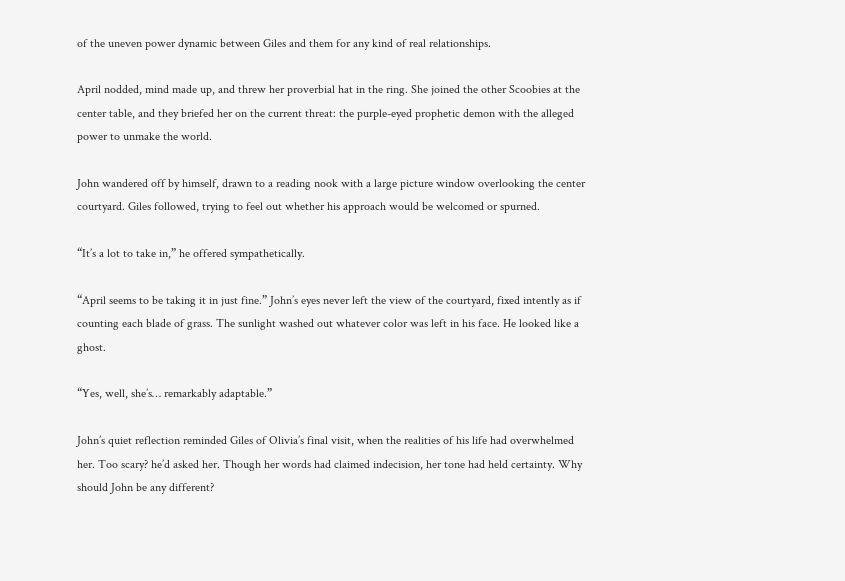of the uneven power dynamic between Giles and them for any kind of real relationships.

April nodded, mind made up, and threw her proverbial hat in the ring. She joined the other Scoobies at the center table, and they briefed her on the current threat: the purple-eyed prophetic demon with the alleged power to unmake the world.

John wandered off by himself, drawn to a reading nook with a large picture window overlooking the center courtyard. Giles followed, trying to feel out whether his approach would be welcomed or spurned.

“It’s a lot to take in,” he offered sympathetically.

“April seems to be taking it in just fine.” John’s eyes never left the view of the courtyard, fixed intently as if counting each blade of grass. The sunlight washed out whatever color was left in his face. He looked like a ghost.

“Yes, well, she’s… remarkably adaptable.”

John’s quiet reflection reminded Giles of Olivia’s final visit, when the realities of his life had overwhelmed her. Too scary? he’d asked her. Though her words had claimed indecision, her tone had held certainty. Why should John be any different?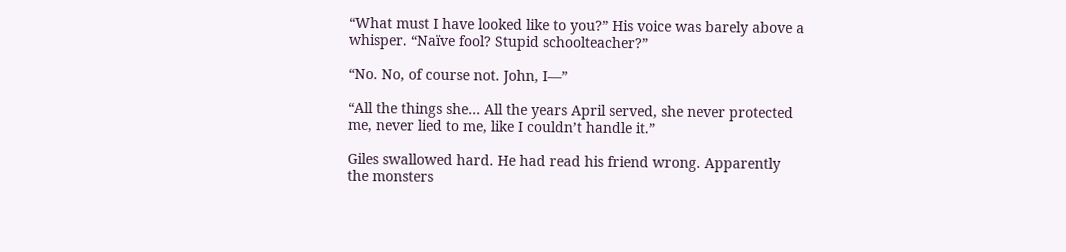“What must I have looked like to you?” His voice was barely above a whisper. “Naïve fool? Stupid schoolteacher?”

“No. No, of course not. John, I—”

“All the things she… All the years April served, she never protected me, never lied to me, like I couldn’t handle it.”

Giles swallowed hard. He had read his friend wrong. Apparently the monsters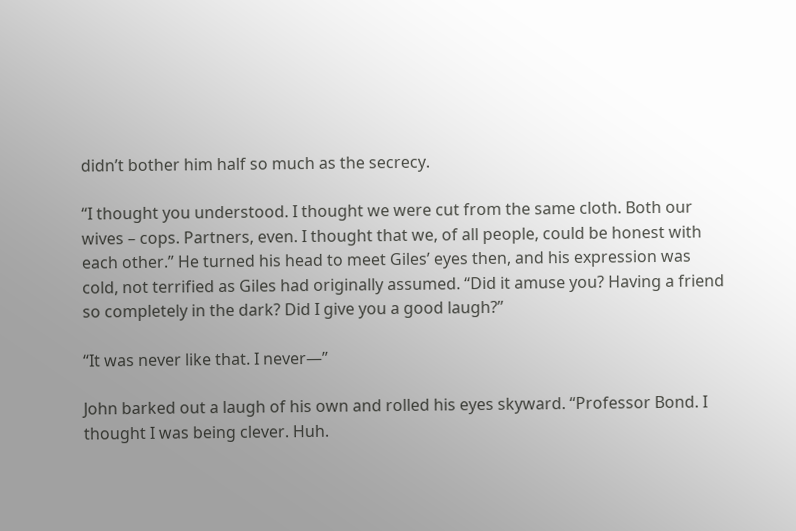didn’t bother him half so much as the secrecy.

“I thought you understood. I thought we were cut from the same cloth. Both our wives – cops. Partners, even. I thought that we, of all people, could be honest with each other.” He turned his head to meet Giles’ eyes then, and his expression was cold, not terrified as Giles had originally assumed. “Did it amuse you? Having a friend so completely in the dark? Did I give you a good laugh?”

“It was never like that. I never—”

John barked out a laugh of his own and rolled his eyes skyward. “Professor Bond. I thought I was being clever. Huh.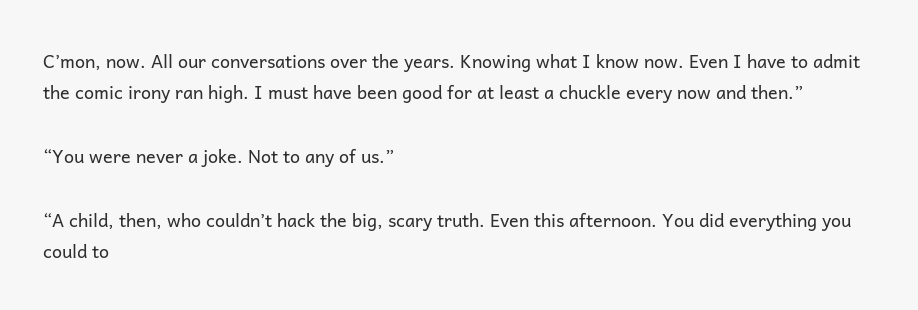C’mon, now. All our conversations over the years. Knowing what I know now. Even I have to admit the comic irony ran high. I must have been good for at least a chuckle every now and then.”

“You were never a joke. Not to any of us.”

“A child, then, who couldn’t hack the big, scary truth. Even this afternoon. You did everything you could to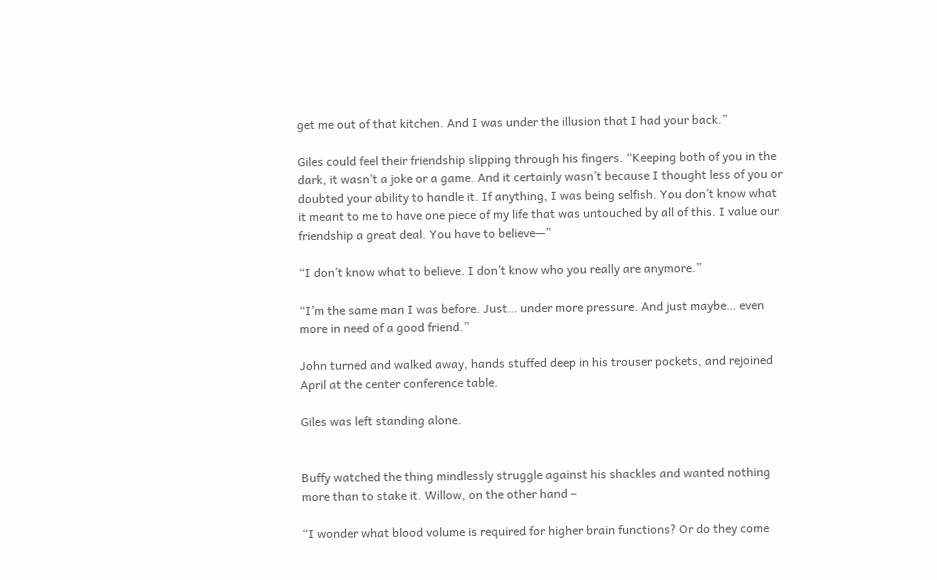get me out of that kitchen. And I was under the illusion that I had your back.”

Giles could feel their friendship slipping through his fingers. “Keeping both of you in the dark, it wasn’t a joke or a game. And it certainly wasn’t because I thought less of you or doubted your ability to handle it. If anything, I was being selfish. You don’t know what it meant to me to have one piece of my life that was untouched by all of this. I value our friendship a great deal. You have to believe—”

“I don’t know what to believe. I don’t know who you really are anymore.”

“I’m the same man I was before. Just… under more pressure. And just maybe… even more in need of a good friend.”

John turned and walked away, hands stuffed deep in his trouser pockets, and rejoined April at the center conference table.

Giles was left standing alone.


Buffy watched the thing mindlessly struggle against his shackles and wanted nothing more than to stake it. Willow, on the other hand –

“I wonder what blood volume is required for higher brain functions? Or do they come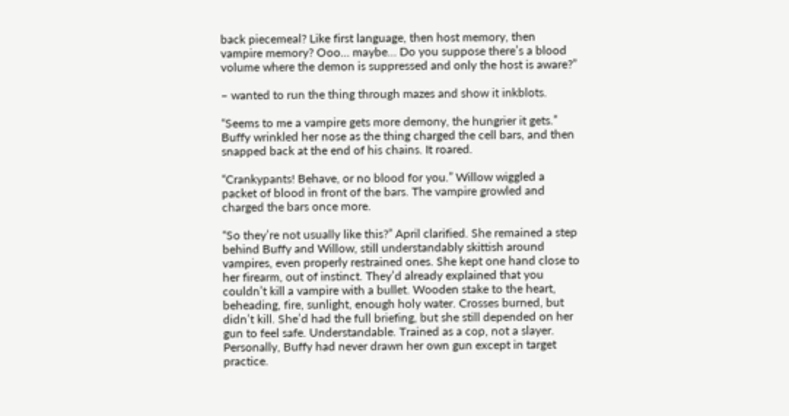back piecemeal? Like first language, then host memory, then vampire memory? Ooo… maybe… Do you suppose there’s a blood volume where the demon is suppressed and only the host is aware?”

– wanted to run the thing through mazes and show it inkblots.

“Seems to me a vampire gets more demony, the hungrier it gets.” Buffy wrinkled her nose as the thing charged the cell bars, and then snapped back at the end of his chains. It roared.

“Crankypants! Behave, or no blood for you.” Willow wiggled a packet of blood in front of the bars. The vampire growled and charged the bars once more.

“So they’re not usually like this?” April clarified. She remained a step behind Buffy and Willow, still understandably skittish around vampires, even properly restrained ones. She kept one hand close to her firearm, out of instinct. They’d already explained that you couldn’t kill a vampire with a bullet. Wooden stake to the heart, beheading, fire, sunlight, enough holy water. Crosses burned, but didn’t kill. She’d had the full briefing, but she still depended on her gun to feel safe. Understandable. Trained as a cop, not a slayer. Personally, Buffy had never drawn her own gun except in target practice.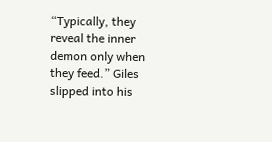“Typically, they reveal the inner demon only when they feed.” Giles slipped into his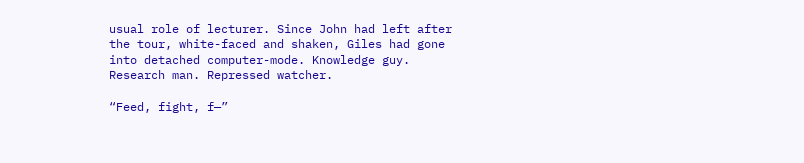usual role of lecturer. Since John had left after the tour, white-faced and shaken, Giles had gone into detached computer-mode. Knowledge guy. Research man. Repressed watcher.

“Feed, fight, f—”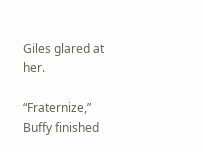Giles glared at her.

“Fraternize,” Buffy finished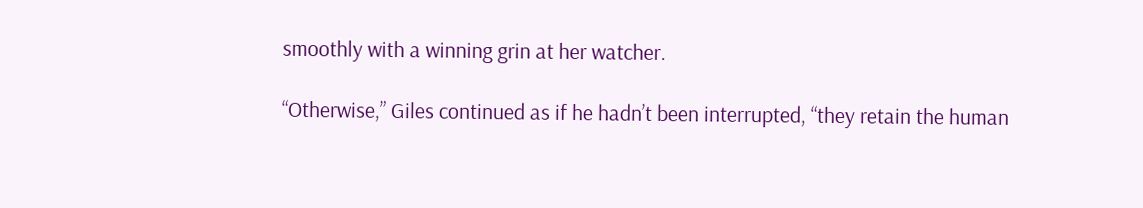smoothly with a winning grin at her watcher.

“Otherwise,” Giles continued as if he hadn’t been interrupted, “they retain the human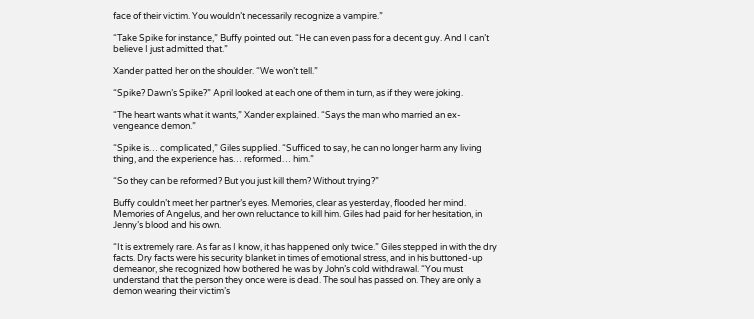face of their victim. You wouldn’t necessarily recognize a vampire.”

“Take Spike for instance,” Buffy pointed out. “He can even pass for a decent guy. And I can’t believe I just admitted that.”

Xander patted her on the shoulder. “We won’t tell.”

“Spike? Dawn’s Spike?” April looked at each one of them in turn, as if they were joking.

“The heart wants what it wants,” Xander explained. “Says the man who married an ex-vengeance demon.”

“Spike is… complicated,” Giles supplied. “Sufficed to say, he can no longer harm any living thing, and the experience has… reformed… him.”

“So they can be reformed? But you just kill them? Without trying?”

Buffy couldn’t meet her partner’s eyes. Memories, clear as yesterday, flooded her mind. Memories of Angelus, and her own reluctance to kill him. Giles had paid for her hesitation, in Jenny’s blood and his own.

“It is extremely rare. As far as I know, it has happened only twice.” Giles stepped in with the dry facts. Dry facts were his security blanket in times of emotional stress, and in his buttoned-up demeanor, she recognized how bothered he was by John’s cold withdrawal. “You must understand that the person they once were is dead. The soul has passed on. They are only a demon wearing their victim’s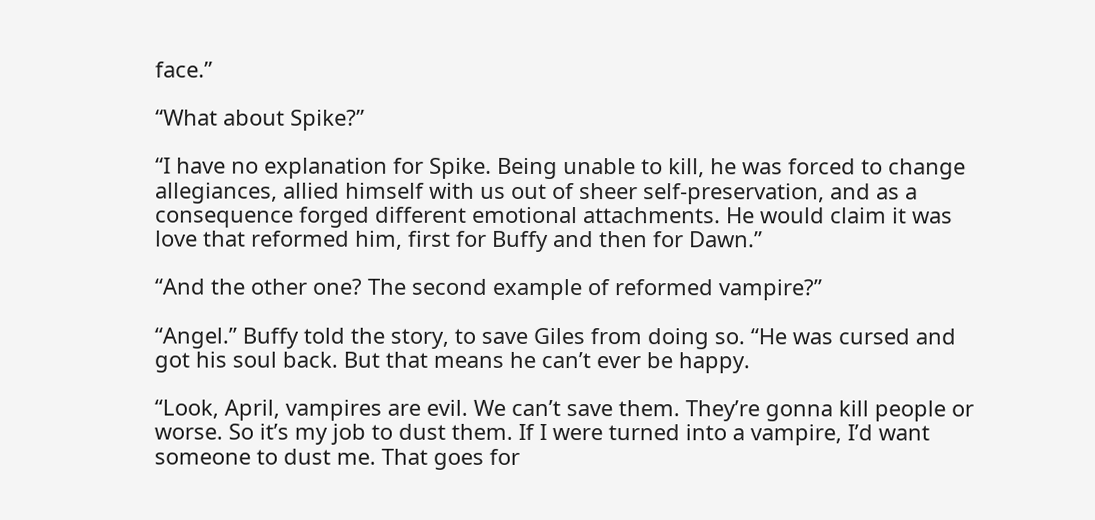face.”

“What about Spike?”

“I have no explanation for Spike. Being unable to kill, he was forced to change allegiances, allied himself with us out of sheer self-preservation, and as a consequence forged different emotional attachments. He would claim it was love that reformed him, first for Buffy and then for Dawn.”

“And the other one? The second example of reformed vampire?”

“Angel.” Buffy told the story, to save Giles from doing so. “He was cursed and got his soul back. But that means he can’t ever be happy.

“Look, April, vampires are evil. We can’t save them. They’re gonna kill people or worse. So it’s my job to dust them. If I were turned into a vampire, I’d want someone to dust me. That goes for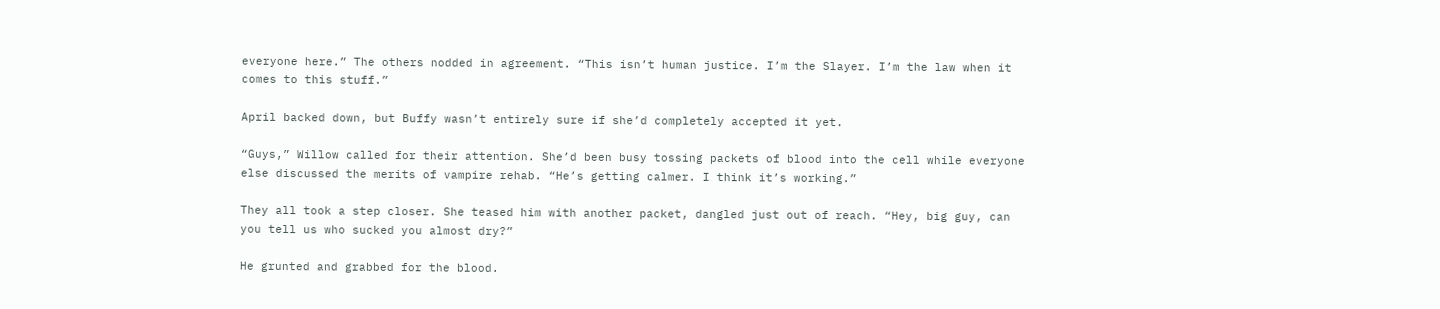everyone here.” The others nodded in agreement. “This isn’t human justice. I’m the Slayer. I’m the law when it comes to this stuff.”

April backed down, but Buffy wasn’t entirely sure if she’d completely accepted it yet.

“Guys,” Willow called for their attention. She’d been busy tossing packets of blood into the cell while everyone else discussed the merits of vampire rehab. “He’s getting calmer. I think it’s working.”

They all took a step closer. She teased him with another packet, dangled just out of reach. “Hey, big guy, can you tell us who sucked you almost dry?”

He grunted and grabbed for the blood.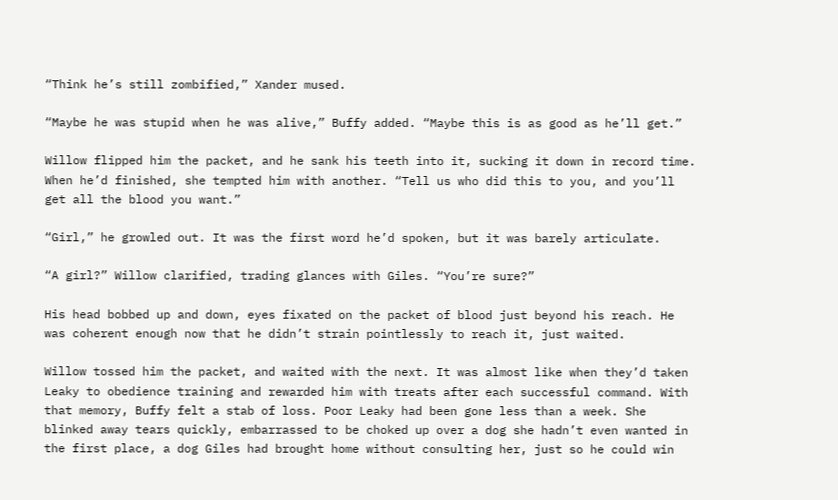“Think he’s still zombified,” Xander mused.

“Maybe he was stupid when he was alive,” Buffy added. “Maybe this is as good as he’ll get.”

Willow flipped him the packet, and he sank his teeth into it, sucking it down in record time. When he’d finished, she tempted him with another. “Tell us who did this to you, and you’ll get all the blood you want.”

“Girl,” he growled out. It was the first word he’d spoken, but it was barely articulate.

“A girl?” Willow clarified, trading glances with Giles. “You’re sure?”

His head bobbed up and down, eyes fixated on the packet of blood just beyond his reach. He was coherent enough now that he didn’t strain pointlessly to reach it, just waited.

Willow tossed him the packet, and waited with the next. It was almost like when they’d taken Leaky to obedience training and rewarded him with treats after each successful command. With that memory, Buffy felt a stab of loss. Poor Leaky had been gone less than a week. She blinked away tears quickly, embarrassed to be choked up over a dog she hadn’t even wanted in the first place, a dog Giles had brought home without consulting her, just so he could win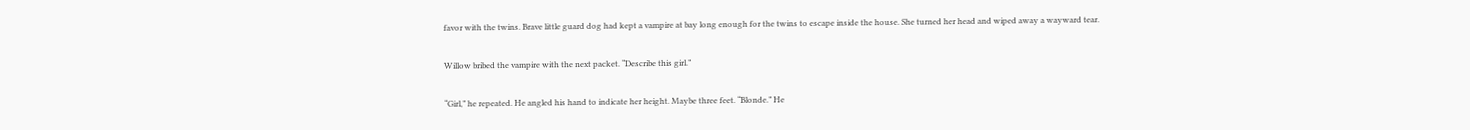favor with the twins. Brave little guard dog had kept a vampire at bay long enough for the twins to escape inside the house. She turned her head and wiped away a wayward tear.

Willow bribed the vampire with the next packet. “Describe this girl.”

“Girl,” he repeated. He angled his hand to indicate her height. Maybe three feet. “Blonde.” He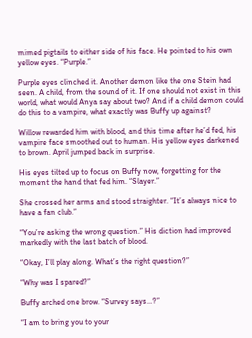mimed pigtails to either side of his face. He pointed to his own yellow eyes. “Purple.”

Purple eyes clinched it. Another demon like the one Stein had seen. A child, from the sound of it. If one should not exist in this world, what would Anya say about two? And if a child demon could do this to a vampire, what exactly was Buffy up against?

Willow rewarded him with blood, and this time after he’d fed, his vampire face smoothed out to human. His yellow eyes darkened to brown. April jumped back in surprise.

His eyes tilted up to focus on Buffy now, forgetting for the moment the hand that fed him. “Slayer.”

She crossed her arms and stood straighter. “It’s always nice to have a fan club.”

“You’re asking the wrong question.” His diction had improved markedly with the last batch of blood.

“Okay, I’ll play along. What’s the right question?”

“Why was I spared?”

Buffy arched one brow. “Survey says…?”

“I am to bring you to your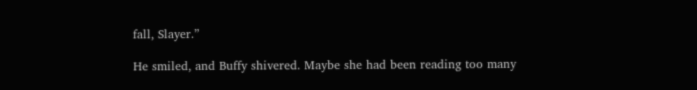fall, Slayer.”

He smiled, and Buffy shivered. Maybe she had been reading too many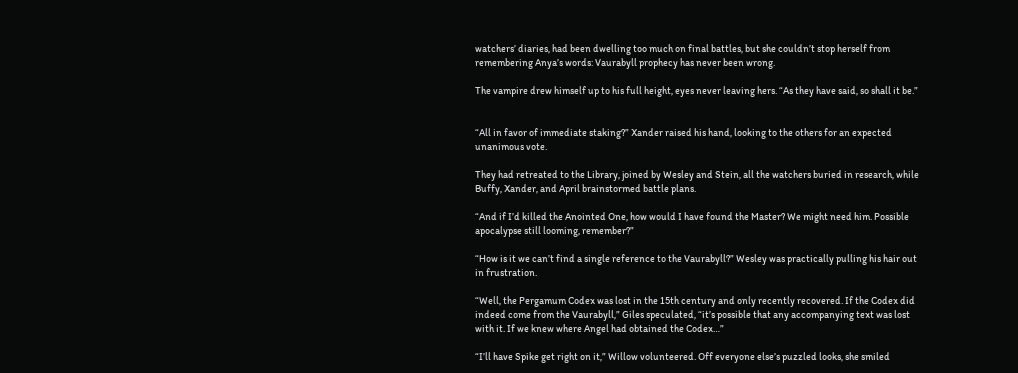watchers’ diaries, had been dwelling too much on final battles, but she couldn’t stop herself from remembering Anya’s words: Vaurabyll prophecy has never been wrong.

The vampire drew himself up to his full height, eyes never leaving hers. “As they have said, so shall it be.”


“All in favor of immediate staking?” Xander raised his hand, looking to the others for an expected unanimous vote.

They had retreated to the Library, joined by Wesley and Stein, all the watchers buried in research, while Buffy, Xander, and April brainstormed battle plans.

“And if I’d killed the Anointed One, how would I have found the Master? We might need him. Possible apocalypse still looming, remember?”

“How is it we can’t find a single reference to the Vaurabyll?” Wesley was practically pulling his hair out in frustration.

“Well, the Pergamum Codex was lost in the 15th century and only recently recovered. If the Codex did indeed come from the Vaurabyll,” Giles speculated, “it’s possible that any accompanying text was lost with it. If we knew where Angel had obtained the Codex…”

“I’ll have Spike get right on it,” Willow volunteered. Off everyone else’s puzzled looks, she smiled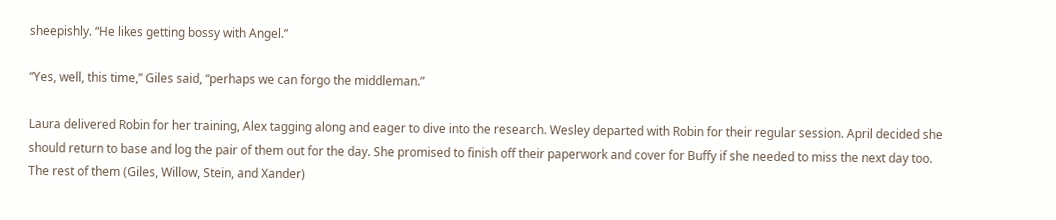sheepishly. “He likes getting bossy with Angel.”

“Yes, well, this time,” Giles said, “perhaps we can forgo the middleman.”

Laura delivered Robin for her training, Alex tagging along and eager to dive into the research. Wesley departed with Robin for their regular session. April decided she should return to base and log the pair of them out for the day. She promised to finish off their paperwork and cover for Buffy if she needed to miss the next day too. The rest of them (Giles, Willow, Stein, and Xander)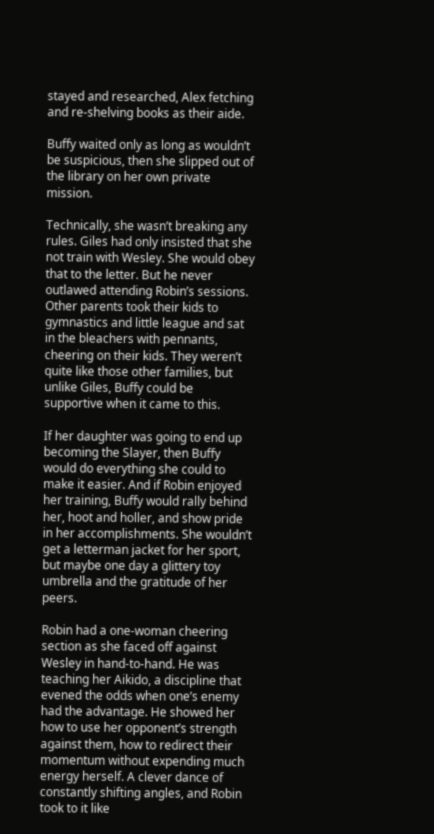stayed and researched, Alex fetching and re-shelving books as their aide.

Buffy waited only as long as wouldn’t be suspicious, then she slipped out of the library on her own private mission.

Technically, she wasn’t breaking any rules. Giles had only insisted that she not train with Wesley. She would obey that to the letter. But he never outlawed attending Robin’s sessions. Other parents took their kids to gymnastics and little league and sat in the bleachers with pennants, cheering on their kids. They weren’t quite like those other families, but unlike Giles, Buffy could be supportive when it came to this.

If her daughter was going to end up becoming the Slayer, then Buffy would do everything she could to make it easier. And if Robin enjoyed her training, Buffy would rally behind her, hoot and holler, and show pride in her accomplishments. She wouldn’t get a letterman jacket for her sport, but maybe one day a glittery toy umbrella and the gratitude of her peers.

Robin had a one-woman cheering section as she faced off against Wesley in hand-to-hand. He was teaching her Aikido, a discipline that evened the odds when one’s enemy had the advantage. He showed her how to use her opponent’s strength against them, how to redirect their momentum without expending much energy herself. A clever dance of constantly shifting angles, and Robin took to it like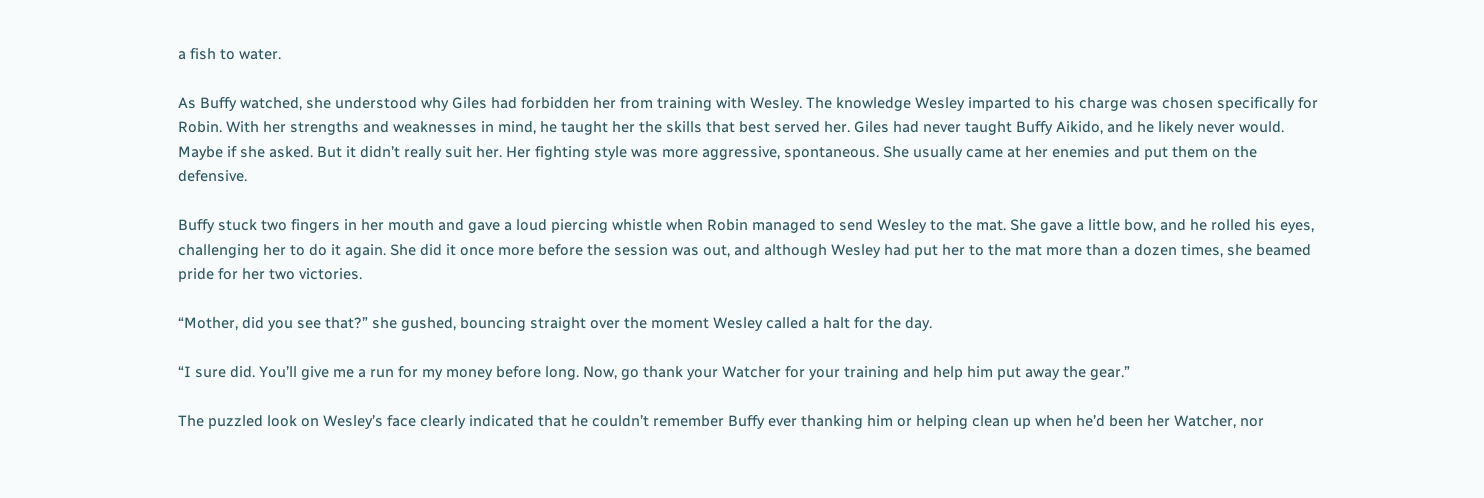a fish to water.

As Buffy watched, she understood why Giles had forbidden her from training with Wesley. The knowledge Wesley imparted to his charge was chosen specifically for Robin. With her strengths and weaknesses in mind, he taught her the skills that best served her. Giles had never taught Buffy Aikido, and he likely never would. Maybe if she asked. But it didn’t really suit her. Her fighting style was more aggressive, spontaneous. She usually came at her enemies and put them on the defensive.

Buffy stuck two fingers in her mouth and gave a loud piercing whistle when Robin managed to send Wesley to the mat. She gave a little bow, and he rolled his eyes, challenging her to do it again. She did it once more before the session was out, and although Wesley had put her to the mat more than a dozen times, she beamed pride for her two victories.

“Mother, did you see that?” she gushed, bouncing straight over the moment Wesley called a halt for the day.

“I sure did. You’ll give me a run for my money before long. Now, go thank your Watcher for your training and help him put away the gear.”

The puzzled look on Wesley’s face clearly indicated that he couldn’t remember Buffy ever thanking him or helping clean up when he’d been her Watcher, nor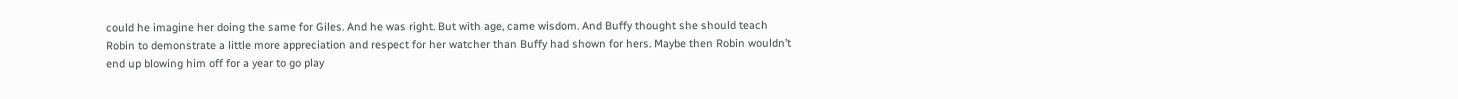could he imagine her doing the same for Giles. And he was right. But with age, came wisdom. And Buffy thought she should teach Robin to demonstrate a little more appreciation and respect for her watcher than Buffy had shown for hers. Maybe then Robin wouldn’t end up blowing him off for a year to go play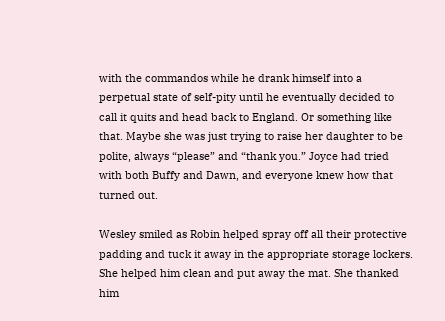with the commandos while he drank himself into a perpetual state of self-pity until he eventually decided to call it quits and head back to England. Or something like that. Maybe she was just trying to raise her daughter to be polite, always “please” and “thank you.” Joyce had tried with both Buffy and Dawn, and everyone knew how that turned out.

Wesley smiled as Robin helped spray off all their protective padding and tuck it away in the appropriate storage lockers. She helped him clean and put away the mat. She thanked him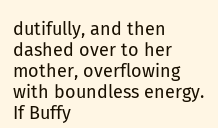dutifully, and then dashed over to her mother, overflowing with boundless energy. If Buffy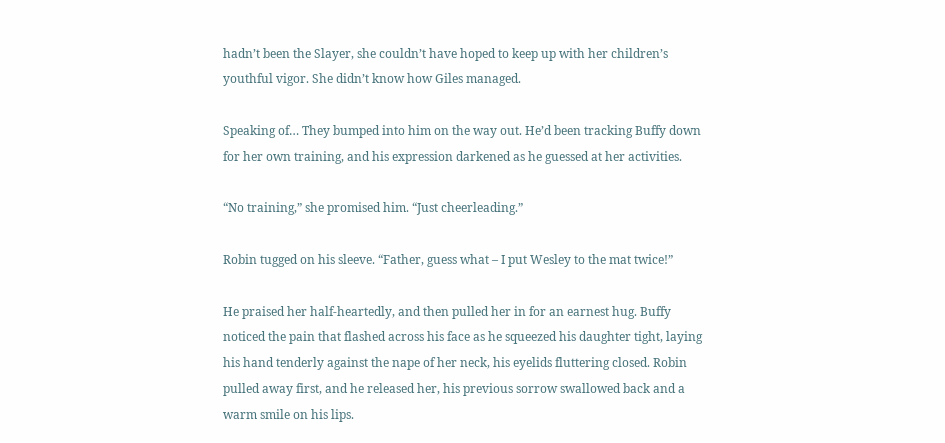hadn’t been the Slayer, she couldn’t have hoped to keep up with her children’s youthful vigor. She didn’t know how Giles managed.

Speaking of… They bumped into him on the way out. He’d been tracking Buffy down for her own training, and his expression darkened as he guessed at her activities.

“No training,” she promised him. “Just cheerleading.”

Robin tugged on his sleeve. “Father, guess what – I put Wesley to the mat twice!”

He praised her half-heartedly, and then pulled her in for an earnest hug. Buffy noticed the pain that flashed across his face as he squeezed his daughter tight, laying his hand tenderly against the nape of her neck, his eyelids fluttering closed. Robin pulled away first, and he released her, his previous sorrow swallowed back and a warm smile on his lips.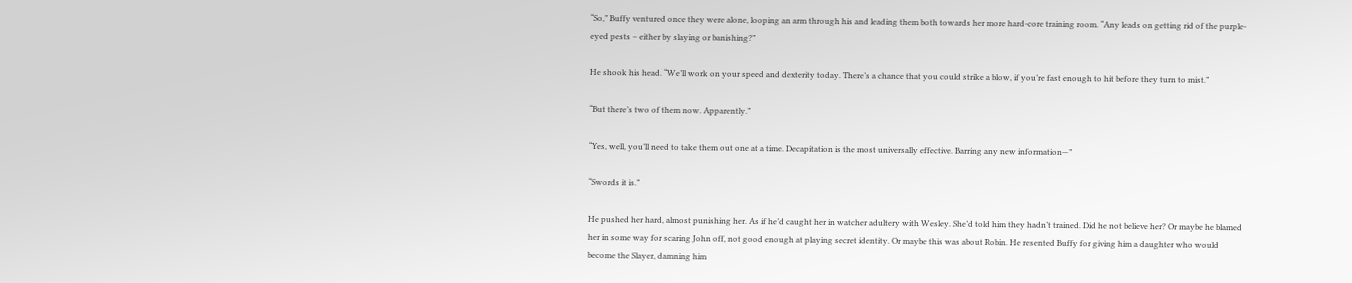“So,” Buffy ventured once they were alone, looping an arm through his and leading them both towards her more hard-core training room. “Any leads on getting rid of the purple-eyed pests – either by slaying or banishing?”

He shook his head. “We’ll work on your speed and dexterity today. There’s a chance that you could strike a blow, if you’re fast enough to hit before they turn to mist.”

“But there’s two of them now. Apparently.”

“Yes, well, you’ll need to take them out one at a time. Decapitation is the most universally effective. Barring any new information—”

“Swords it is.”

He pushed her hard, almost punishing her. As if he’d caught her in watcher adultery with Wesley. She’d told him they hadn’t trained. Did he not believe her? Or maybe he blamed her in some way for scaring John off, not good enough at playing secret identity. Or maybe this was about Robin. He resented Buffy for giving him a daughter who would become the Slayer, damning him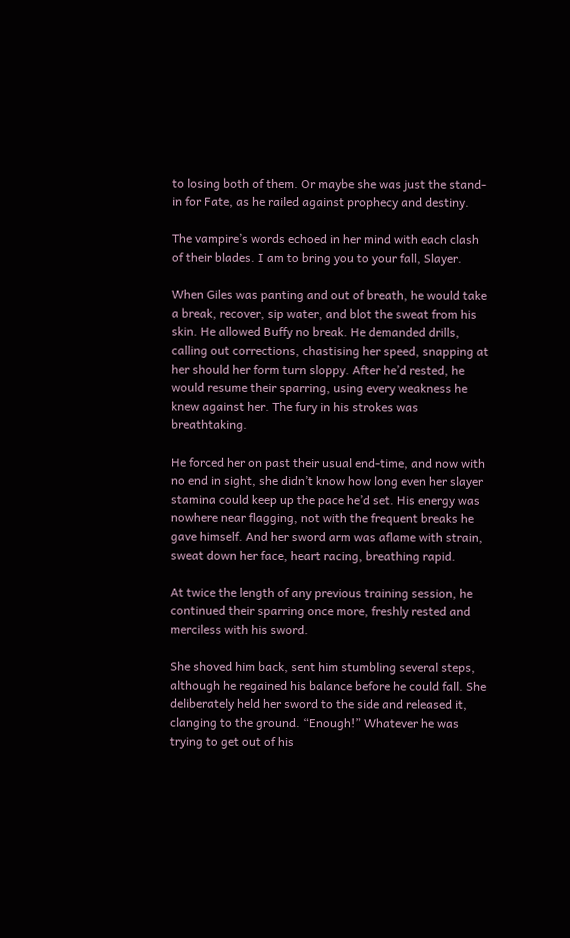to losing both of them. Or maybe she was just the stand-in for Fate, as he railed against prophecy and destiny.

The vampire’s words echoed in her mind with each clash of their blades. I am to bring you to your fall, Slayer.

When Giles was panting and out of breath, he would take a break, recover, sip water, and blot the sweat from his skin. He allowed Buffy no break. He demanded drills, calling out corrections, chastising her speed, snapping at her should her form turn sloppy. After he’d rested, he would resume their sparring, using every weakness he knew against her. The fury in his strokes was breathtaking.

He forced her on past their usual end-time, and now with no end in sight, she didn’t know how long even her slayer stamina could keep up the pace he’d set. His energy was nowhere near flagging, not with the frequent breaks he gave himself. And her sword arm was aflame with strain, sweat down her face, heart racing, breathing rapid.

At twice the length of any previous training session, he continued their sparring once more, freshly rested and merciless with his sword.

She shoved him back, sent him stumbling several steps, although he regained his balance before he could fall. She deliberately held her sword to the side and released it, clanging to the ground. “Enough!” Whatever he was trying to get out of his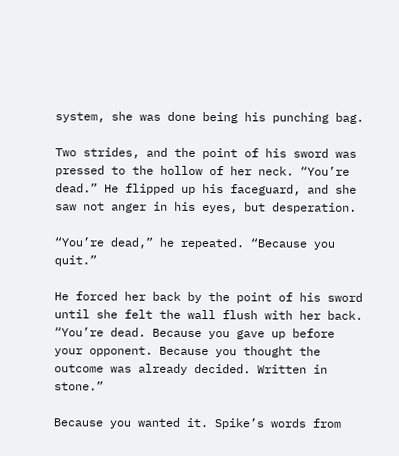system, she was done being his punching bag.

Two strides, and the point of his sword was pressed to the hollow of her neck. “You’re dead.” He flipped up his faceguard, and she saw not anger in his eyes, but desperation.

“You’re dead,” he repeated. “Because you quit.”

He forced her back by the point of his sword until she felt the wall flush with her back. “You’re dead. Because you gave up before your opponent. Because you thought the outcome was already decided. Written in stone.”

Because you wanted it. Spike’s words from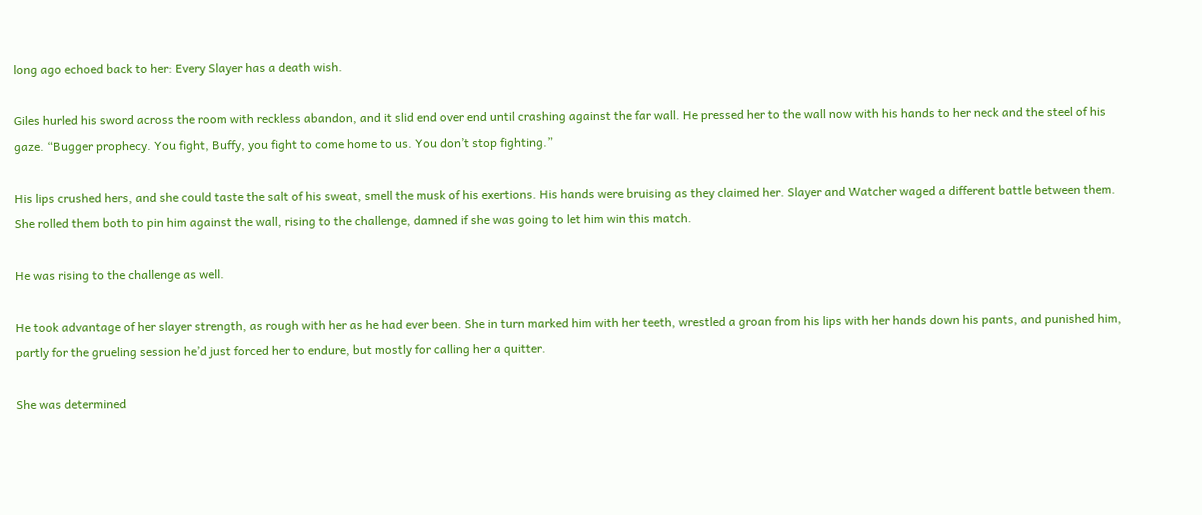long ago echoed back to her: Every Slayer has a death wish.

Giles hurled his sword across the room with reckless abandon, and it slid end over end until crashing against the far wall. He pressed her to the wall now with his hands to her neck and the steel of his gaze. “Bugger prophecy. You fight, Buffy, you fight to come home to us. You don’t stop fighting.”

His lips crushed hers, and she could taste the salt of his sweat, smell the musk of his exertions. His hands were bruising as they claimed her. Slayer and Watcher waged a different battle between them. She rolled them both to pin him against the wall, rising to the challenge, damned if she was going to let him win this match.

He was rising to the challenge as well.

He took advantage of her slayer strength, as rough with her as he had ever been. She in turn marked him with her teeth, wrestled a groan from his lips with her hands down his pants, and punished him, partly for the grueling session he’d just forced her to endure, but mostly for calling her a quitter.

She was determined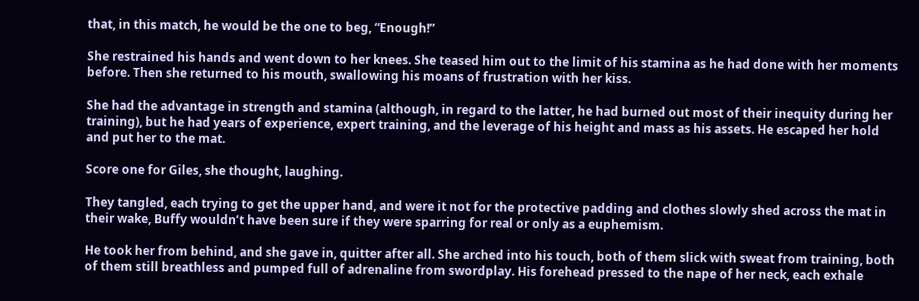that, in this match, he would be the one to beg, “Enough!”

She restrained his hands and went down to her knees. She teased him out to the limit of his stamina as he had done with her moments before. Then she returned to his mouth, swallowing his moans of frustration with her kiss.

She had the advantage in strength and stamina (although, in regard to the latter, he had burned out most of their inequity during her training), but he had years of experience, expert training, and the leverage of his height and mass as his assets. He escaped her hold and put her to the mat.

Score one for Giles, she thought, laughing.

They tangled, each trying to get the upper hand, and were it not for the protective padding and clothes slowly shed across the mat in their wake, Buffy wouldn’t have been sure if they were sparring for real or only as a euphemism.

He took her from behind, and she gave in, quitter after all. She arched into his touch, both of them slick with sweat from training, both of them still breathless and pumped full of adrenaline from swordplay. His forehead pressed to the nape of her neck, each exhale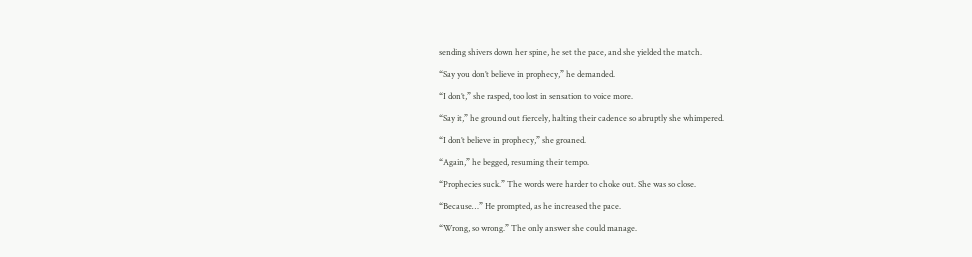sending shivers down her spine, he set the pace, and she yielded the match.

“Say you don’t believe in prophecy,” he demanded.

“I don’t,” she rasped, too lost in sensation to voice more.

“Say it,” he ground out fiercely, halting their cadence so abruptly she whimpered.

“I don’t believe in prophecy,” she groaned.

“Again,” he begged, resuming their tempo.

“Prophecies suck.” The words were harder to choke out. She was so close.

“Because…” He prompted, as he increased the pace.

“Wrong, so wrong.” The only answer she could manage.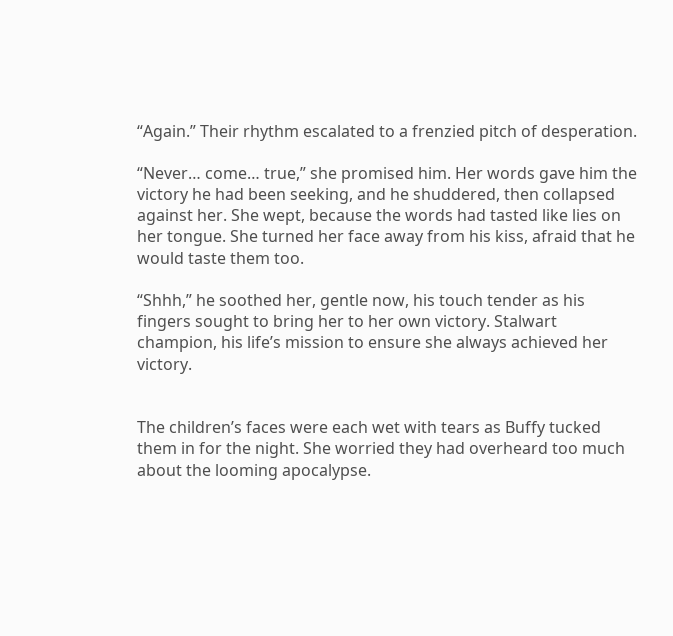“Again.” Their rhythm escalated to a frenzied pitch of desperation.

“Never… come… true,” she promised him. Her words gave him the victory he had been seeking, and he shuddered, then collapsed against her. She wept, because the words had tasted like lies on her tongue. She turned her face away from his kiss, afraid that he would taste them too.

“Shhh,” he soothed her, gentle now, his touch tender as his fingers sought to bring her to her own victory. Stalwart champion, his life’s mission to ensure she always achieved her victory.


The children’s faces were each wet with tears as Buffy tucked them in for the night. She worried they had overheard too much about the looming apocalypse.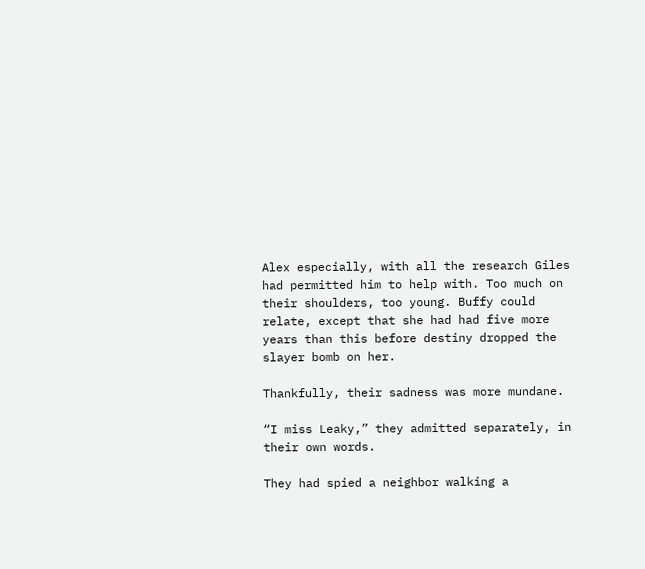Alex especially, with all the research Giles had permitted him to help with. Too much on their shoulders, too young. Buffy could relate, except that she had had five more years than this before destiny dropped the slayer bomb on her.

Thankfully, their sadness was more mundane.

“I miss Leaky,” they admitted separately, in their own words.

They had spied a neighbor walking a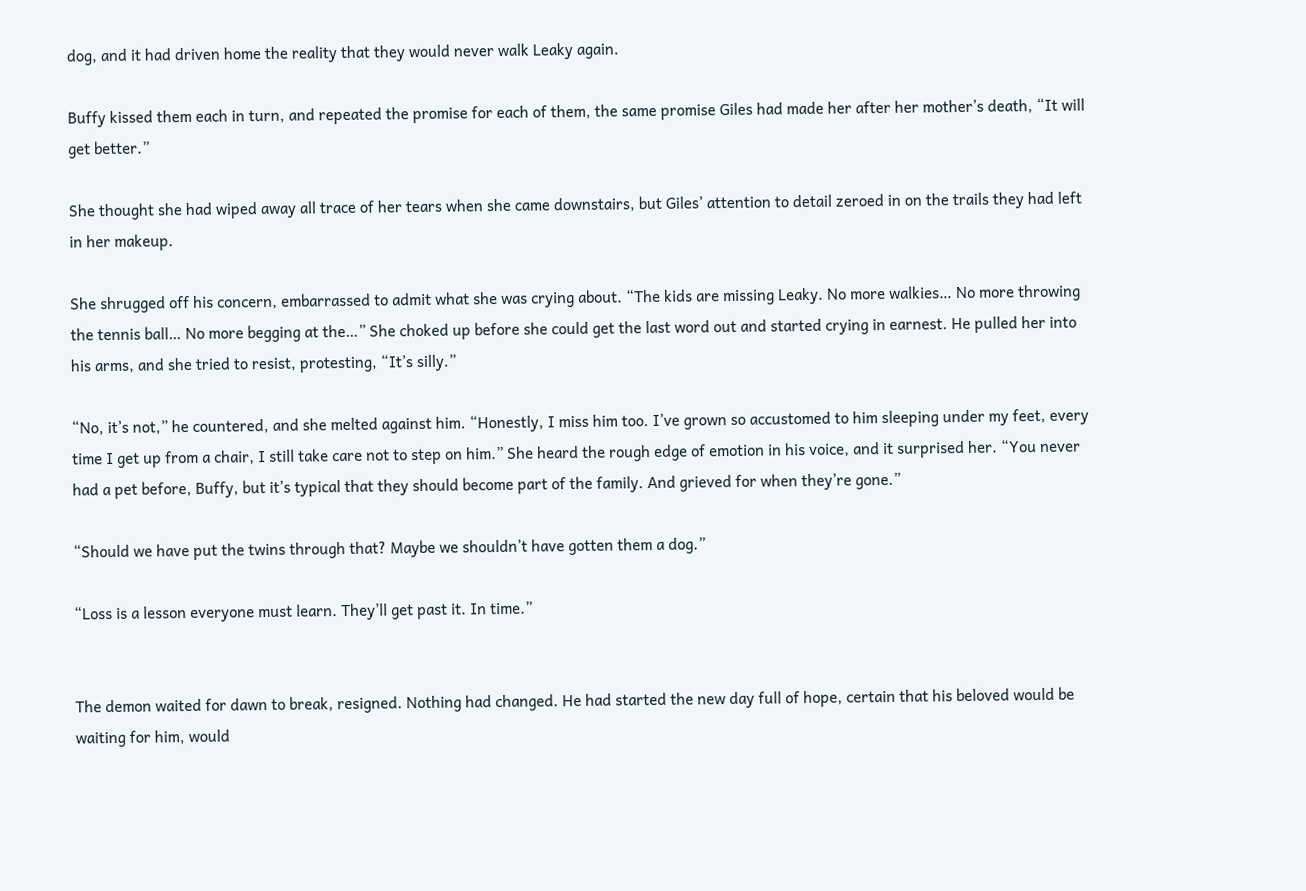dog, and it had driven home the reality that they would never walk Leaky again.

Buffy kissed them each in turn, and repeated the promise for each of them, the same promise Giles had made her after her mother’s death, “It will get better.”

She thought she had wiped away all trace of her tears when she came downstairs, but Giles’ attention to detail zeroed in on the trails they had left in her makeup.

She shrugged off his concern, embarrassed to admit what she was crying about. “The kids are missing Leaky. No more walkies… No more throwing the tennis ball… No more begging at the…” She choked up before she could get the last word out and started crying in earnest. He pulled her into his arms, and she tried to resist, protesting, “It’s silly.”

“No, it’s not,” he countered, and she melted against him. “Honestly, I miss him too. I’ve grown so accustomed to him sleeping under my feet, every time I get up from a chair, I still take care not to step on him.” She heard the rough edge of emotion in his voice, and it surprised her. “You never had a pet before, Buffy, but it’s typical that they should become part of the family. And grieved for when they’re gone.”

“Should we have put the twins through that? Maybe we shouldn’t have gotten them a dog.”

“Loss is a lesson everyone must learn. They’ll get past it. In time.”


The demon waited for dawn to break, resigned. Nothing had changed. He had started the new day full of hope, certain that his beloved would be waiting for him, would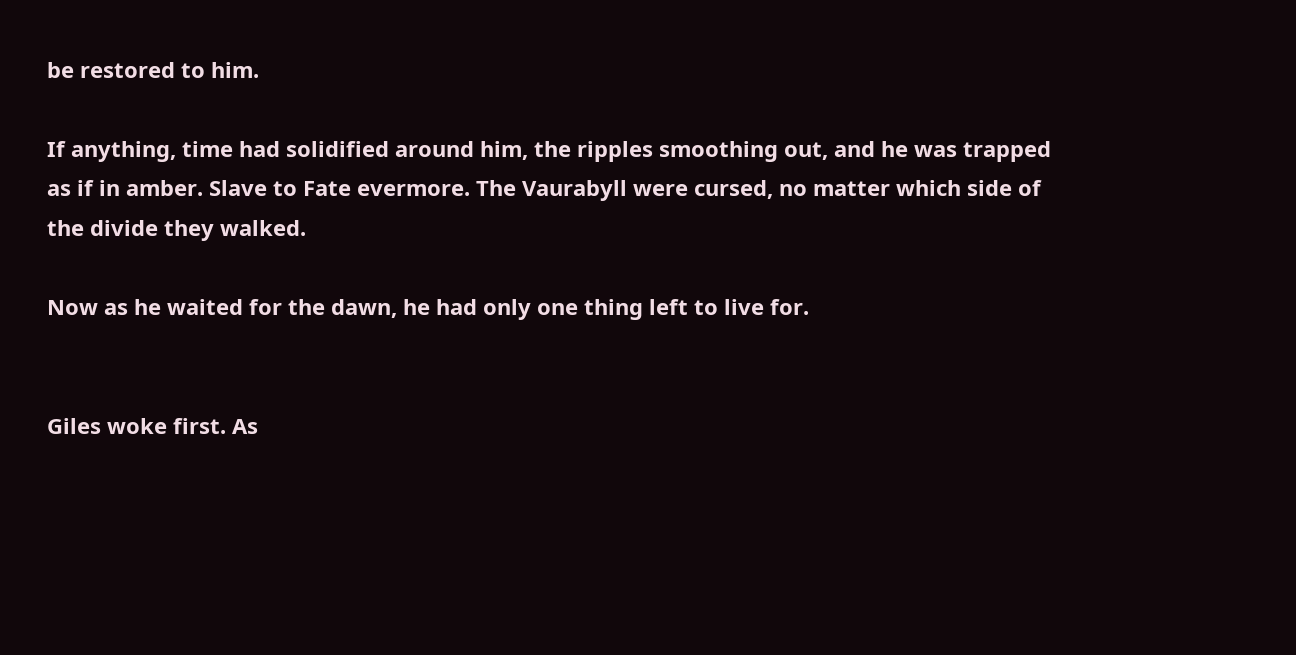be restored to him.

If anything, time had solidified around him, the ripples smoothing out, and he was trapped as if in amber. Slave to Fate evermore. The Vaurabyll were cursed, no matter which side of the divide they walked.

Now as he waited for the dawn, he had only one thing left to live for.


Giles woke first. As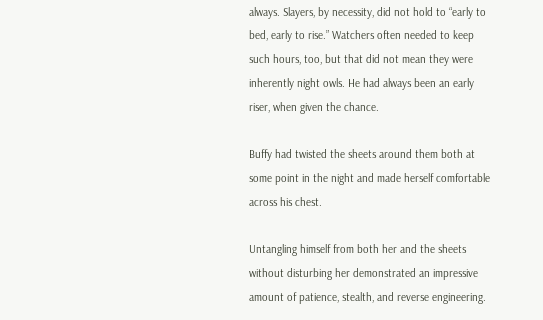always. Slayers, by necessity, did not hold to “early to bed, early to rise.” Watchers often needed to keep such hours, too, but that did not mean they were inherently night owls. He had always been an early riser, when given the chance.

Buffy had twisted the sheets around them both at some point in the night and made herself comfortable across his chest.

Untangling himself from both her and the sheets without disturbing her demonstrated an impressive amount of patience, stealth, and reverse engineering.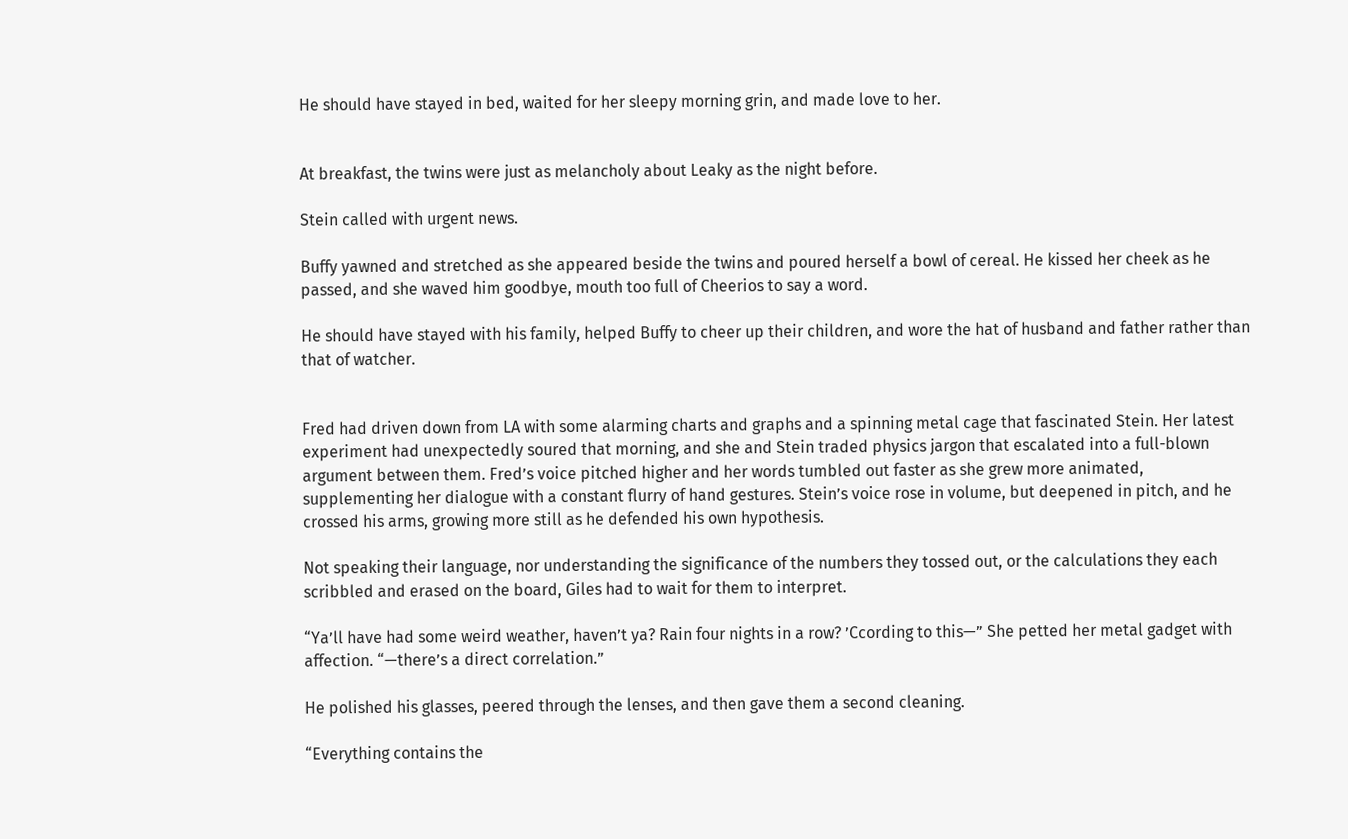He should have stayed in bed, waited for her sleepy morning grin, and made love to her.


At breakfast, the twins were just as melancholy about Leaky as the night before.

Stein called with urgent news.

Buffy yawned and stretched as she appeared beside the twins and poured herself a bowl of cereal. He kissed her cheek as he passed, and she waved him goodbye, mouth too full of Cheerios to say a word.

He should have stayed with his family, helped Buffy to cheer up their children, and wore the hat of husband and father rather than that of watcher.


Fred had driven down from LA with some alarming charts and graphs and a spinning metal cage that fascinated Stein. Her latest experiment had unexpectedly soured that morning, and she and Stein traded physics jargon that escalated into a full-blown argument between them. Fred’s voice pitched higher and her words tumbled out faster as she grew more animated, supplementing her dialogue with a constant flurry of hand gestures. Stein’s voice rose in volume, but deepened in pitch, and he crossed his arms, growing more still as he defended his own hypothesis.

Not speaking their language, nor understanding the significance of the numbers they tossed out, or the calculations they each scribbled and erased on the board, Giles had to wait for them to interpret.

“Ya’ll have had some weird weather, haven’t ya? Rain four nights in a row? ’Ccording to this—” She petted her metal gadget with affection. “—there’s a direct correlation.”

He polished his glasses, peered through the lenses, and then gave them a second cleaning.

“Everything contains the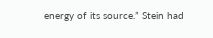energy of its source.” Stein had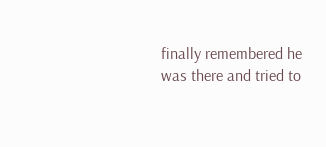finally remembered he was there and tried to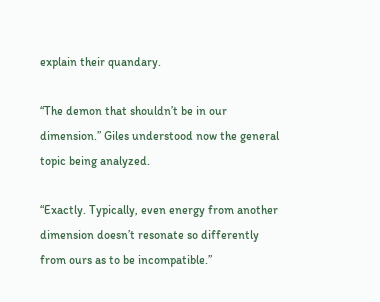explain their quandary.

“The demon that shouldn’t be in our dimension.” Giles understood now the general topic being analyzed.

“Exactly. Typically, even energy from another dimension doesn’t resonate so differently from ours as to be incompatible.”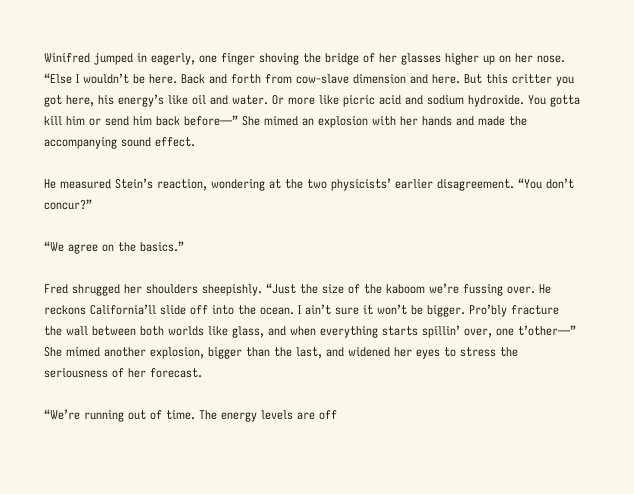Winifred jumped in eagerly, one finger shoving the bridge of her glasses higher up on her nose. “Else I wouldn’t be here. Back and forth from cow-slave dimension and here. But this critter you got here, his energy’s like oil and water. Or more like picric acid and sodium hydroxide. You gotta kill him or send him back before—” She mimed an explosion with her hands and made the accompanying sound effect.

He measured Stein’s reaction, wondering at the two physicists’ earlier disagreement. “You don’t concur?”

“We agree on the basics.”

Fred shrugged her shoulders sheepishly. “Just the size of the kaboom we’re fussing over. He reckons California’ll slide off into the ocean. I ain’t sure it won’t be bigger. Pro’bly fracture the wall between both worlds like glass, and when everything starts spillin’ over, one t’other—” She mimed another explosion, bigger than the last, and widened her eyes to stress the seriousness of her forecast.

“We’re running out of time. The energy levels are off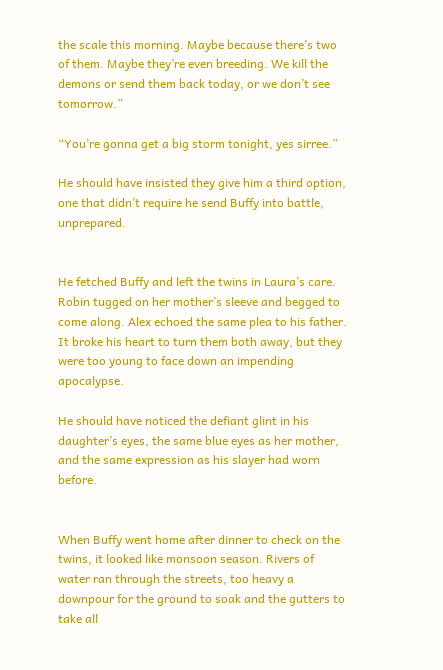the scale this morning. Maybe because there’s two of them. Maybe they’re even breeding. We kill the demons or send them back today, or we don’t see tomorrow.”

“You’re gonna get a big storm tonight, yes sirree.”

He should have insisted they give him a third option, one that didn’t require he send Buffy into battle, unprepared.


He fetched Buffy and left the twins in Laura’s care. Robin tugged on her mother’s sleeve and begged to come along. Alex echoed the same plea to his father. It broke his heart to turn them both away, but they were too young to face down an impending apocalypse.

He should have noticed the defiant glint in his daughter’s eyes, the same blue eyes as her mother, and the same expression as his slayer had worn before.


When Buffy went home after dinner to check on the twins, it looked like monsoon season. Rivers of water ran through the streets, too heavy a downpour for the ground to soak and the gutters to take all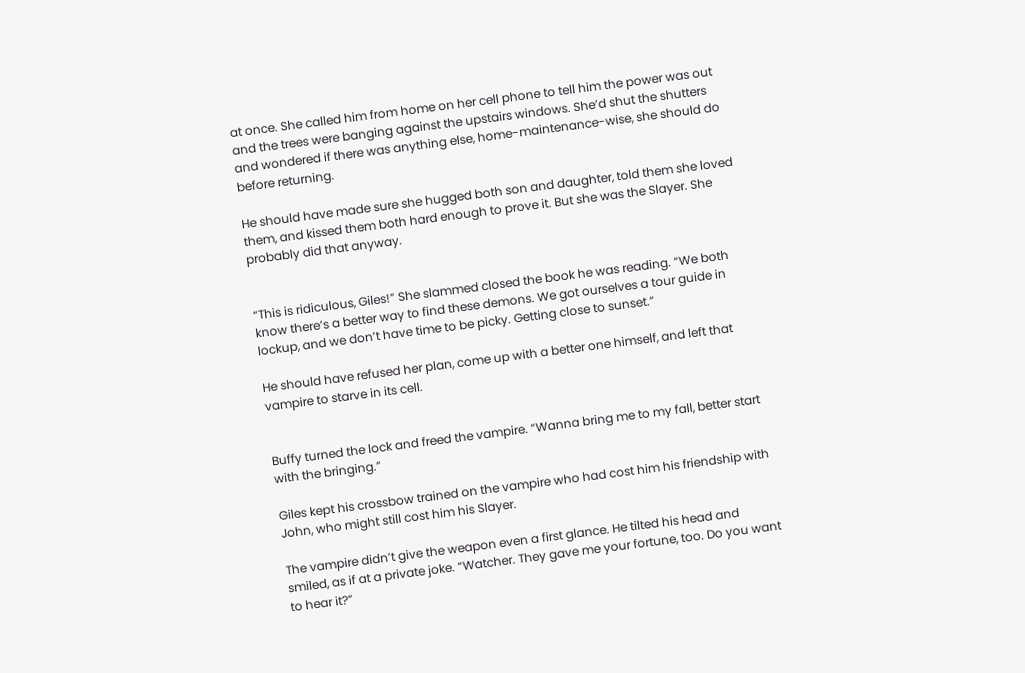at once. She called him from home on her cell phone to tell him the power was out and the trees were banging against the upstairs windows. She’d shut the shutters and wondered if there was anything else, home-maintenance-wise, she should do before returning.

He should have made sure she hugged both son and daughter, told them she loved them, and kissed them both hard enough to prove it. But she was the Slayer. She probably did that anyway.


“This is ridiculous, Giles!” She slammed closed the book he was reading. “We both know there’s a better way to find these demons. We got ourselves a tour guide in lockup, and we don’t have time to be picky. Getting close to sunset.”

He should have refused her plan, come up with a better one himself, and left that vampire to starve in its cell.


Buffy turned the lock and freed the vampire. “Wanna bring me to my fall, better start with the bringing.”

Giles kept his crossbow trained on the vampire who had cost him his friendship with John, who might still cost him his Slayer.

The vampire didn’t give the weapon even a first glance. He tilted his head and smiled, as if at a private joke. “Watcher. They gave me your fortune, too. Do you want to hear it?”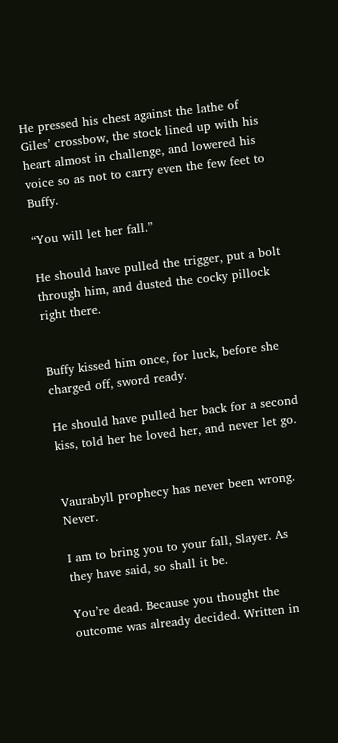He pressed his chest against the lathe of Giles’ crossbow, the stock lined up with his heart almost in challenge, and lowered his voice so as not to carry even the few feet to Buffy.

“You will let her fall.”

He should have pulled the trigger, put a bolt through him, and dusted the cocky pillock right there.


Buffy kissed him once, for luck, before she charged off, sword ready.

He should have pulled her back for a second kiss, told her he loved her, and never let go.


Vaurabyll prophecy has never been wrong. Never.

I am to bring you to your fall, Slayer. As they have said, so shall it be.

You’re dead. Because you thought the outcome was already decided. Written in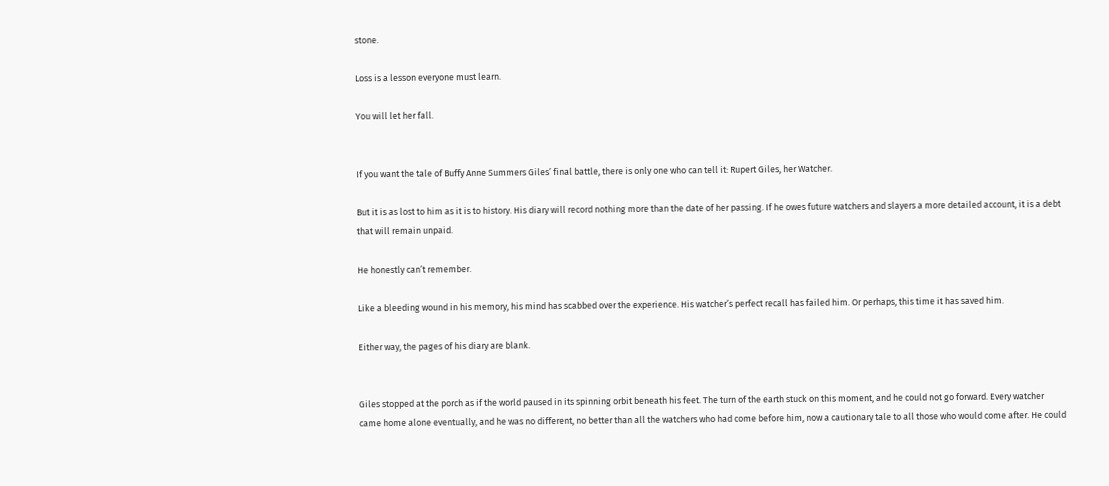stone.

Loss is a lesson everyone must learn.

You will let her fall.


If you want the tale of Buffy Anne Summers Giles’ final battle, there is only one who can tell it: Rupert Giles, her Watcher.

But it is as lost to him as it is to history. His diary will record nothing more than the date of her passing. If he owes future watchers and slayers a more detailed account, it is a debt that will remain unpaid.

He honestly can’t remember.

Like a bleeding wound in his memory, his mind has scabbed over the experience. His watcher’s perfect recall has failed him. Or perhaps, this time it has saved him.

Either way, the pages of his diary are blank.


Giles stopped at the porch as if the world paused in its spinning orbit beneath his feet. The turn of the earth stuck on this moment, and he could not go forward. Every watcher came home alone eventually, and he was no different, no better than all the watchers who had come before him, now a cautionary tale to all those who would come after. He could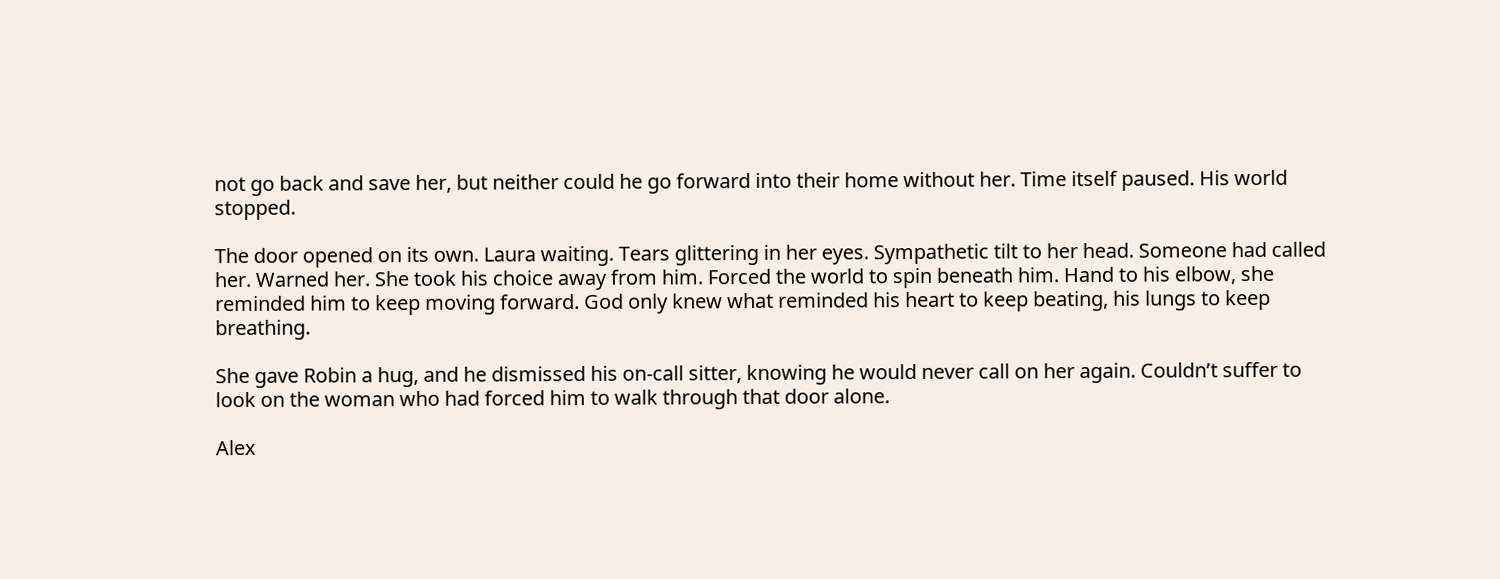not go back and save her, but neither could he go forward into their home without her. Time itself paused. His world stopped.

The door opened on its own. Laura waiting. Tears glittering in her eyes. Sympathetic tilt to her head. Someone had called her. Warned her. She took his choice away from him. Forced the world to spin beneath him. Hand to his elbow, she reminded him to keep moving forward. God only knew what reminded his heart to keep beating, his lungs to keep breathing.

She gave Robin a hug, and he dismissed his on-call sitter, knowing he would never call on her again. Couldn’t suffer to look on the woman who had forced him to walk through that door alone.

Alex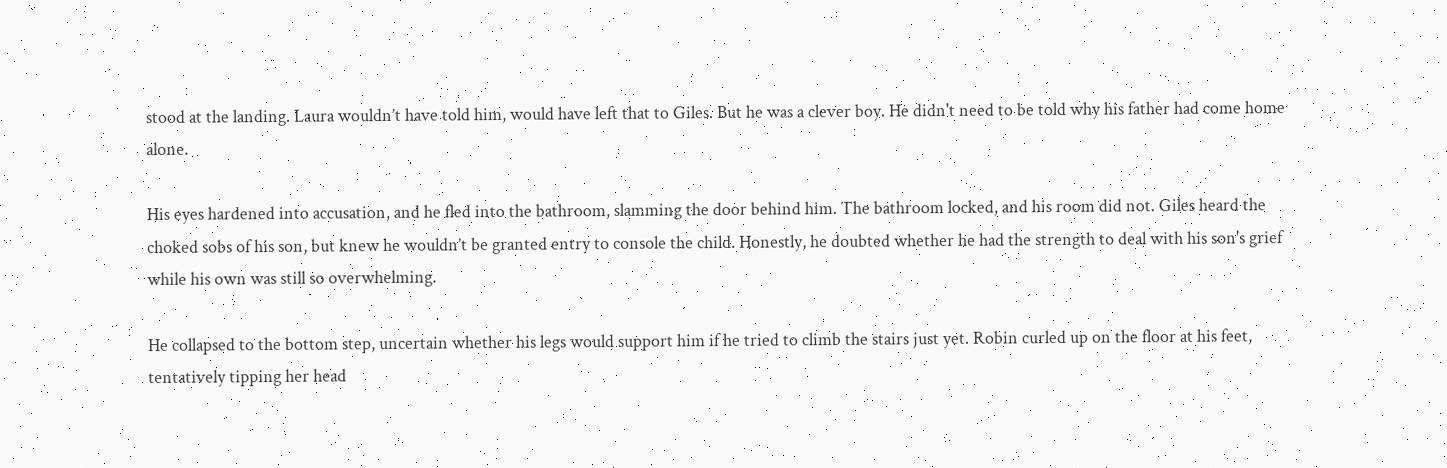stood at the landing. Laura wouldn’t have told him, would have left that to Giles. But he was a clever boy. He didn't need to be told why his father had come home alone.

His eyes hardened into accusation, and he fled into the bathroom, slamming the door behind him. The bathroom locked, and his room did not. Giles heard the choked sobs of his son, but knew he wouldn’t be granted entry to console the child. Honestly, he doubted whether he had the strength to deal with his son's grief while his own was still so overwhelming.

He collapsed to the bottom step, uncertain whether his legs would support him if he tried to climb the stairs just yet. Robin curled up on the floor at his feet, tentatively tipping her head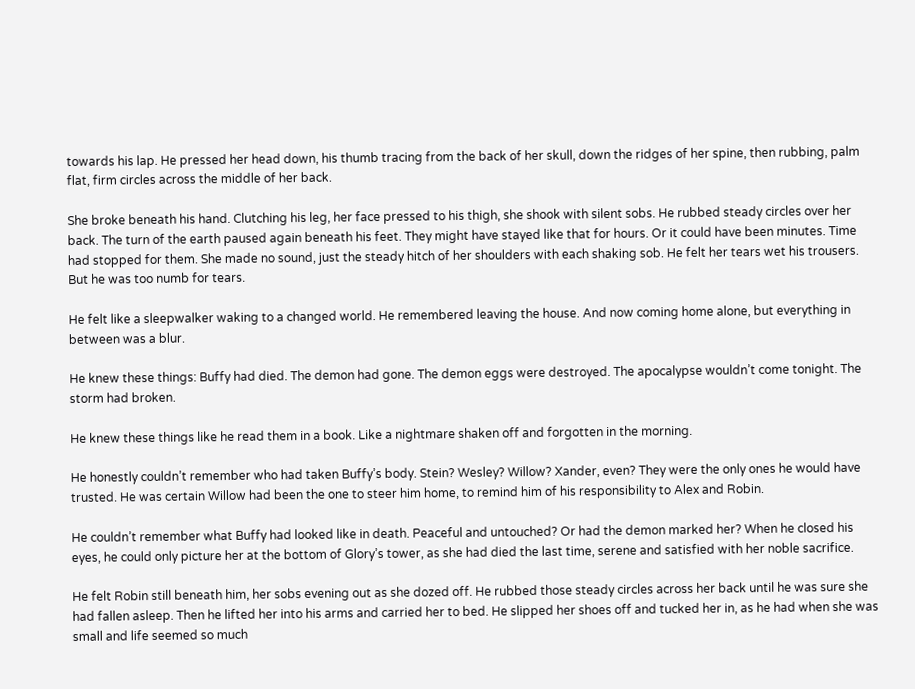towards his lap. He pressed her head down, his thumb tracing from the back of her skull, down the ridges of her spine, then rubbing, palm flat, firm circles across the middle of her back.

She broke beneath his hand. Clutching his leg, her face pressed to his thigh, she shook with silent sobs. He rubbed steady circles over her back. The turn of the earth paused again beneath his feet. They might have stayed like that for hours. Or it could have been minutes. Time had stopped for them. She made no sound, just the steady hitch of her shoulders with each shaking sob. He felt her tears wet his trousers. But he was too numb for tears.

He felt like a sleepwalker waking to a changed world. He remembered leaving the house. And now coming home alone, but everything in between was a blur.

He knew these things: Buffy had died. The demon had gone. The demon eggs were destroyed. The apocalypse wouldn’t come tonight. The storm had broken.

He knew these things like he read them in a book. Like a nightmare shaken off and forgotten in the morning.

He honestly couldn’t remember who had taken Buffy’s body. Stein? Wesley? Willow? Xander, even? They were the only ones he would have trusted. He was certain Willow had been the one to steer him home, to remind him of his responsibility to Alex and Robin.

He couldn’t remember what Buffy had looked like in death. Peaceful and untouched? Or had the demon marked her? When he closed his eyes, he could only picture her at the bottom of Glory’s tower, as she had died the last time, serene and satisfied with her noble sacrifice.

He felt Robin still beneath him, her sobs evening out as she dozed off. He rubbed those steady circles across her back until he was sure she had fallen asleep. Then he lifted her into his arms and carried her to bed. He slipped her shoes off and tucked her in, as he had when she was small and life seemed so much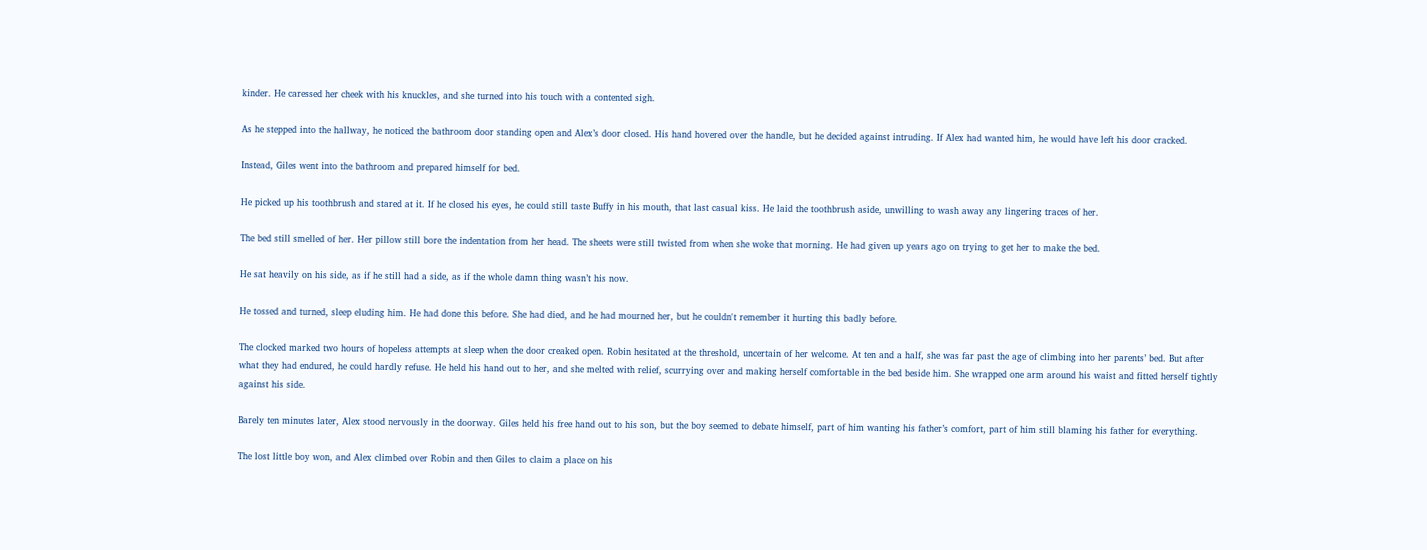kinder. He caressed her cheek with his knuckles, and she turned into his touch with a contented sigh.

As he stepped into the hallway, he noticed the bathroom door standing open and Alex’s door closed. His hand hovered over the handle, but he decided against intruding. If Alex had wanted him, he would have left his door cracked.

Instead, Giles went into the bathroom and prepared himself for bed.

He picked up his toothbrush and stared at it. If he closed his eyes, he could still taste Buffy in his mouth, that last casual kiss. He laid the toothbrush aside, unwilling to wash away any lingering traces of her.

The bed still smelled of her. Her pillow still bore the indentation from her head. The sheets were still twisted from when she woke that morning. He had given up years ago on trying to get her to make the bed.

He sat heavily on his side, as if he still had a side, as if the whole damn thing wasn’t his now.

He tossed and turned, sleep eluding him. He had done this before. She had died, and he had mourned her, but he couldn't remember it hurting this badly before.

The clocked marked two hours of hopeless attempts at sleep when the door creaked open. Robin hesitated at the threshold, uncertain of her welcome. At ten and a half, she was far past the age of climbing into her parents’ bed. But after what they had endured, he could hardly refuse. He held his hand out to her, and she melted with relief, scurrying over and making herself comfortable in the bed beside him. She wrapped one arm around his waist and fitted herself tightly against his side.

Barely ten minutes later, Alex stood nervously in the doorway. Giles held his free hand out to his son, but the boy seemed to debate himself, part of him wanting his father’s comfort, part of him still blaming his father for everything.

The lost little boy won, and Alex climbed over Robin and then Giles to claim a place on his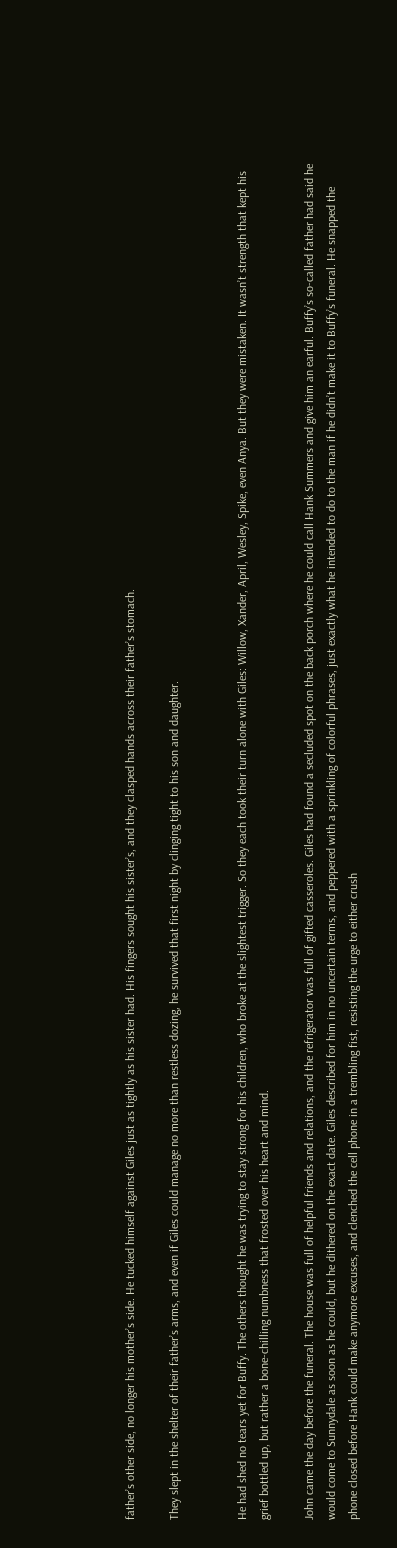father’s other side, no longer his mother’s side. He tucked himself against Giles just as tightly as his sister had. His fingers sought his sister’s, and they clasped hands across their father’s stomach.

They slept in the shelter of their father’s arms, and even if Giles could manage no more than restless dozing, he survived that first night by clinging tight to his son and daughter.


He had shed no tears yet for Buffy. The others thought he was trying to stay strong for his children, who broke at the slightest trigger. So they each took their turn alone with Giles: Willow, Xander, April, Wesley, Spike, even Anya. But they were mistaken. It wasn’t strength that kept his grief bottled up, but rather a bone-chilling numbness that frosted over his heart and mind.

John came the day before the funeral. The house was full of helpful friends and relations, and the refrigerator was full of gifted casseroles. Giles had found a secluded spot on the back porch where he could call Hank Summers and give him an earful. Buffy’s so-called father had said he would come to Sunnydale as soon as he could, but he dithered on the exact date. Giles described for him in no uncertain terms, and peppered with a sprinkling of colorful phrases, just exactly what he intended to do to the man if he didn’t make it to Buffy’s funeral. He snapped the phone closed before Hank could make anymore excuses, and clenched the cell phone in a trembling fist, resisting the urge to either crush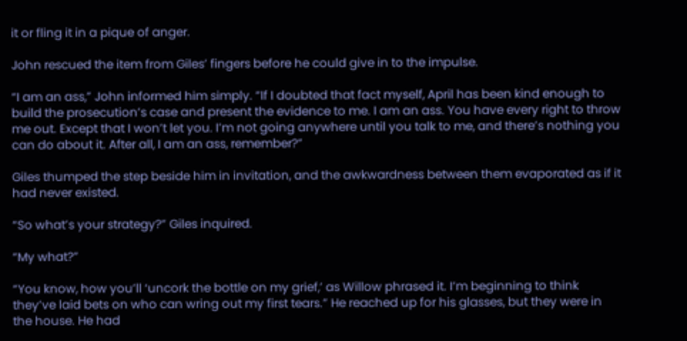it or fling it in a pique of anger.

John rescued the item from Giles’ fingers before he could give in to the impulse.

“I am an ass,” John informed him simply. “If I doubted that fact myself, April has been kind enough to build the prosecution’s case and present the evidence to me. I am an ass. You have every right to throw me out. Except that I won’t let you. I’m not going anywhere until you talk to me, and there’s nothing you can do about it. After all, I am an ass, remember?”

Giles thumped the step beside him in invitation, and the awkwardness between them evaporated as if it had never existed.

“So what’s your strategy?” Giles inquired.

“My what?”

“You know, how you’ll ‘uncork the bottle on my grief,’ as Willow phrased it. I’m beginning to think they’ve laid bets on who can wring out my first tears.” He reached up for his glasses, but they were in the house. He had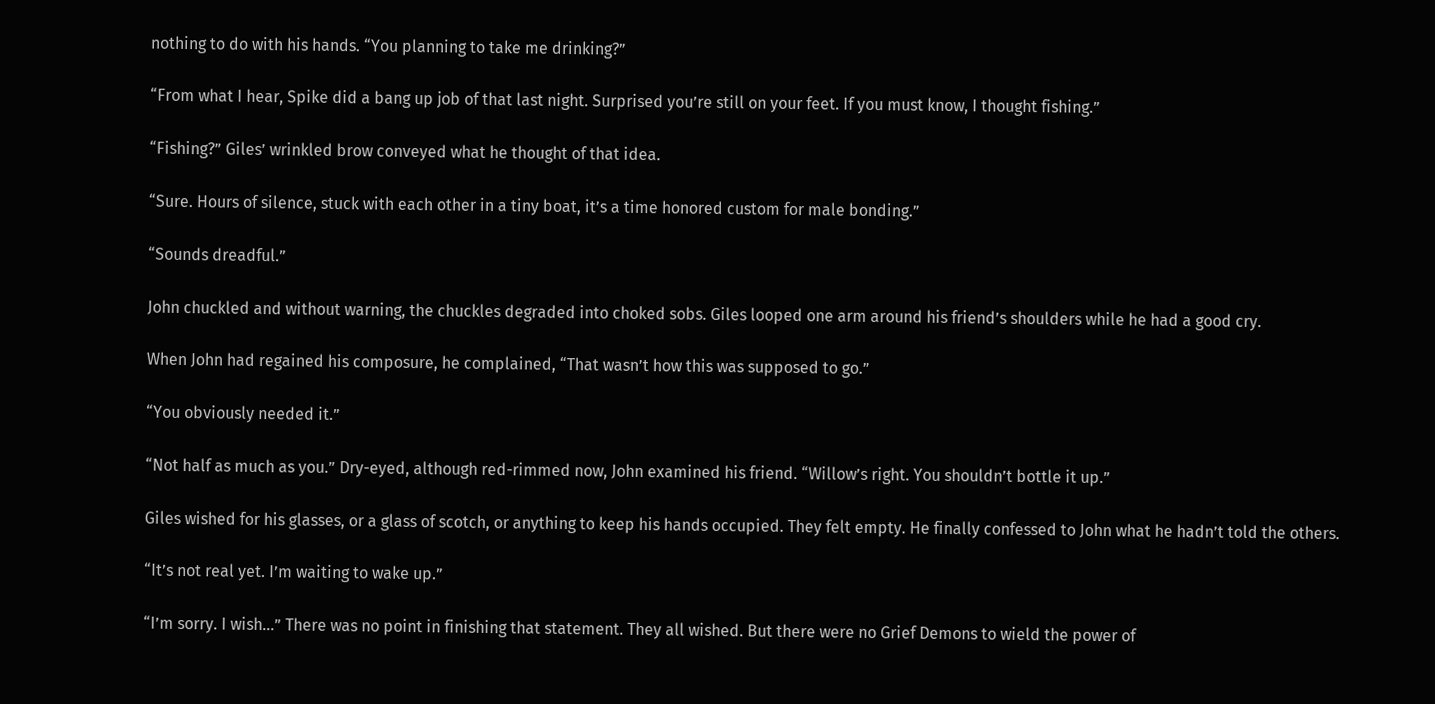nothing to do with his hands. “You planning to take me drinking?”

“From what I hear, Spike did a bang up job of that last night. Surprised you’re still on your feet. If you must know, I thought fishing.”

“Fishing?” Giles’ wrinkled brow conveyed what he thought of that idea.

“Sure. Hours of silence, stuck with each other in a tiny boat, it’s a time honored custom for male bonding.”

“Sounds dreadful.”

John chuckled and without warning, the chuckles degraded into choked sobs. Giles looped one arm around his friend’s shoulders while he had a good cry.

When John had regained his composure, he complained, “That wasn’t how this was supposed to go.”

“You obviously needed it.”

“Not half as much as you.” Dry-eyed, although red-rimmed now, John examined his friend. “Willow’s right. You shouldn’t bottle it up.”

Giles wished for his glasses, or a glass of scotch, or anything to keep his hands occupied. They felt empty. He finally confessed to John what he hadn’t told the others.

“It’s not real yet. I’m waiting to wake up.”

“I’m sorry. I wish…” There was no point in finishing that statement. They all wished. But there were no Grief Demons to wield the power of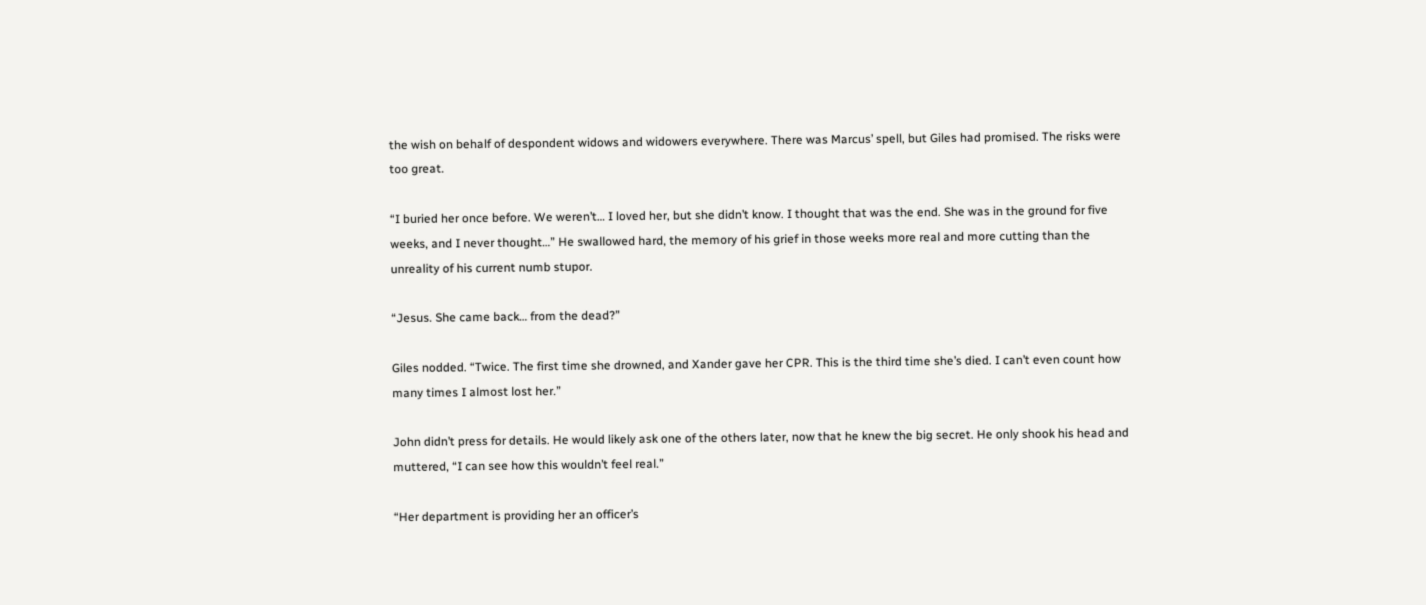the wish on behalf of despondent widows and widowers everywhere. There was Marcus’ spell, but Giles had promised. The risks were too great.

“I buried her once before. We weren’t… I loved her, but she didn’t know. I thought that was the end. She was in the ground for five weeks, and I never thought…” He swallowed hard, the memory of his grief in those weeks more real and more cutting than the unreality of his current numb stupor.

“Jesus. She came back… from the dead?”

Giles nodded. “Twice. The first time she drowned, and Xander gave her CPR. This is the third time she’s died. I can’t even count how many times I almost lost her.”

John didn’t press for details. He would likely ask one of the others later, now that he knew the big secret. He only shook his head and muttered, “I can see how this wouldn’t feel real.”

“Her department is providing her an officer’s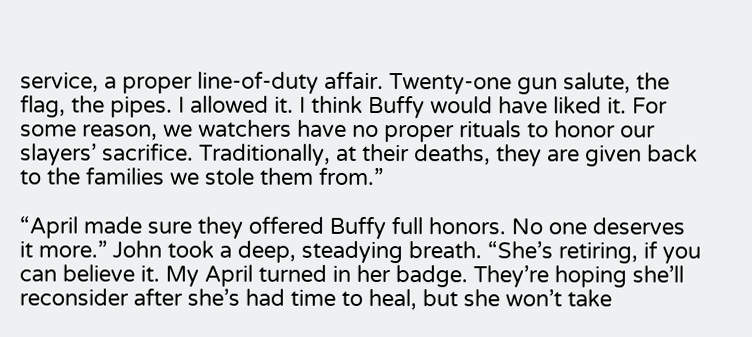service, a proper line-of-duty affair. Twenty-one gun salute, the flag, the pipes. I allowed it. I think Buffy would have liked it. For some reason, we watchers have no proper rituals to honor our slayers’ sacrifice. Traditionally, at their deaths, they are given back to the families we stole them from.”

“April made sure they offered Buffy full honors. No one deserves it more.” John took a deep, steadying breath. “She’s retiring, if you can believe it. My April turned in her badge. They’re hoping she’ll reconsider after she’s had time to heal, but she won’t take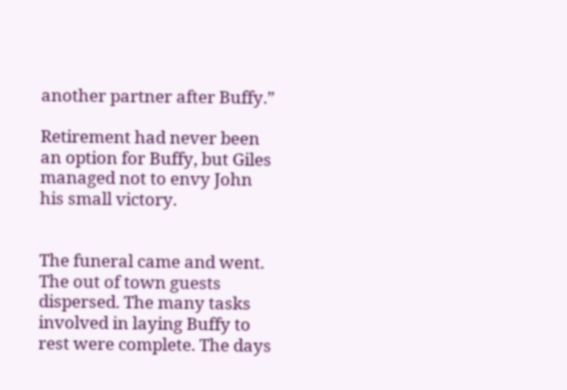another partner after Buffy.”

Retirement had never been an option for Buffy, but Giles managed not to envy John his small victory.


The funeral came and went. The out of town guests dispersed. The many tasks involved in laying Buffy to rest were complete. The days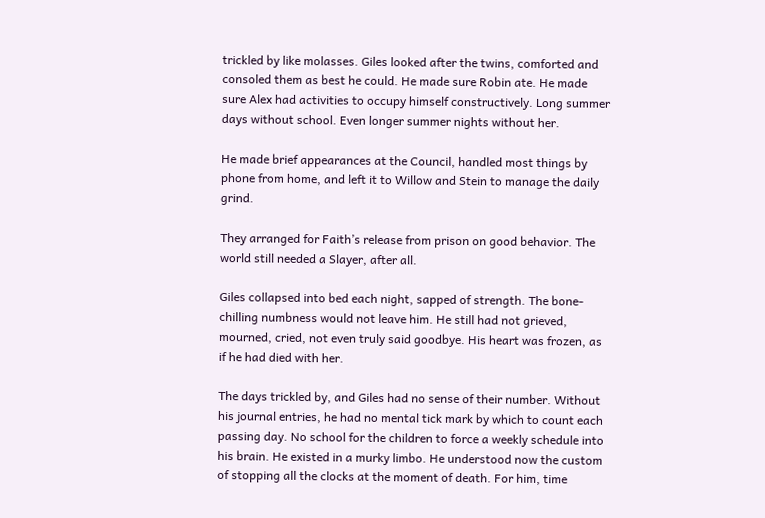trickled by like molasses. Giles looked after the twins, comforted and consoled them as best he could. He made sure Robin ate. He made sure Alex had activities to occupy himself constructively. Long summer days without school. Even longer summer nights without her.

He made brief appearances at the Council, handled most things by phone from home, and left it to Willow and Stein to manage the daily grind.

They arranged for Faith’s release from prison on good behavior. The world still needed a Slayer, after all.

Giles collapsed into bed each night, sapped of strength. The bone-chilling numbness would not leave him. He still had not grieved, mourned, cried, not even truly said goodbye. His heart was frozen, as if he had died with her.

The days trickled by, and Giles had no sense of their number. Without his journal entries, he had no mental tick mark by which to count each passing day. No school for the children to force a weekly schedule into his brain. He existed in a murky limbo. He understood now the custom of stopping all the clocks at the moment of death. For him, time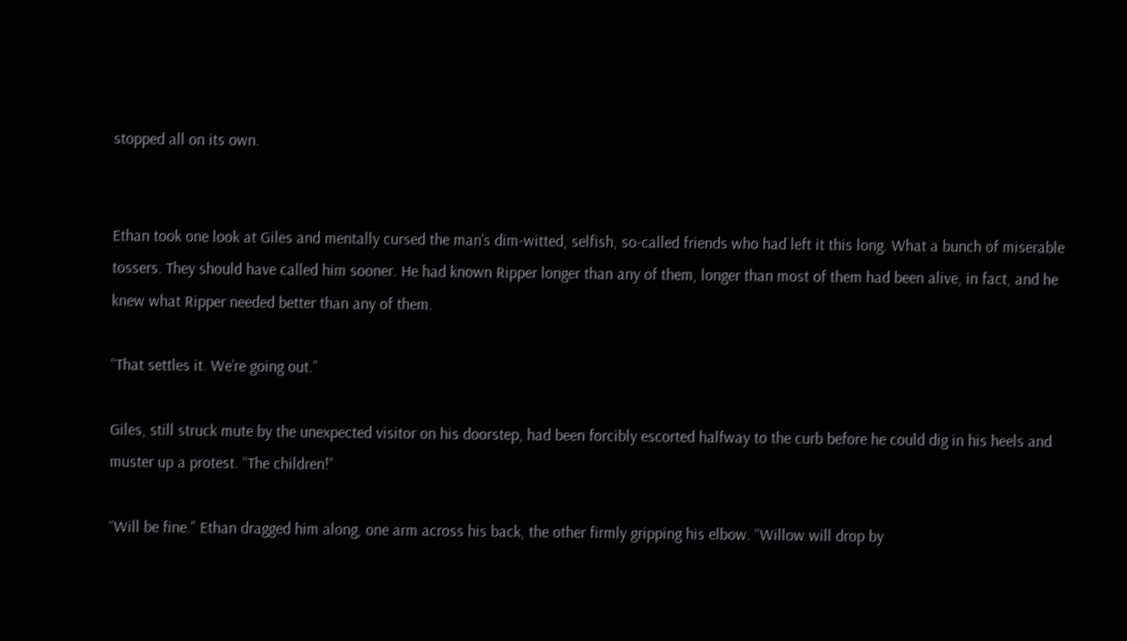stopped all on its own.


Ethan took one look at Giles and mentally cursed the man’s dim-witted, selfish, so-called friends who had left it this long. What a bunch of miserable tossers. They should have called him sooner. He had known Ripper longer than any of them, longer than most of them had been alive, in fact, and he knew what Ripper needed better than any of them.

“That settles it. We’re going out.”

Giles, still struck mute by the unexpected visitor on his doorstep, had been forcibly escorted halfway to the curb before he could dig in his heels and muster up a protest. “The children!”

“Will be fine.” Ethan dragged him along, one arm across his back, the other firmly gripping his elbow. “Willow will drop by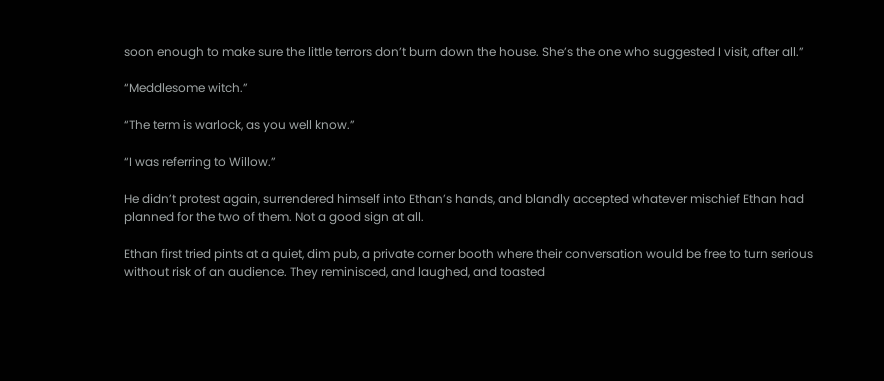soon enough to make sure the little terrors don’t burn down the house. She’s the one who suggested I visit, after all.”

“Meddlesome witch.”

“The term is warlock, as you well know.”

“I was referring to Willow.”

He didn’t protest again, surrendered himself into Ethan’s hands, and blandly accepted whatever mischief Ethan had planned for the two of them. Not a good sign at all.

Ethan first tried pints at a quiet, dim pub, a private corner booth where their conversation would be free to turn serious without risk of an audience. They reminisced, and laughed, and toasted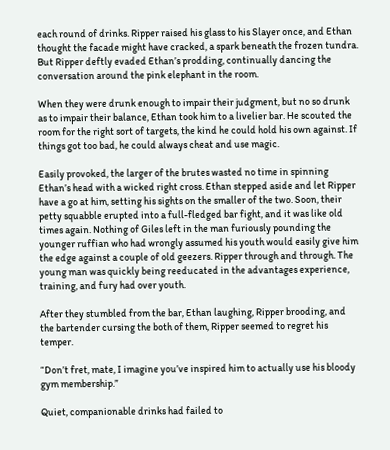each round of drinks. Ripper raised his glass to his Slayer once, and Ethan thought the facade might have cracked, a spark beneath the frozen tundra. But Ripper deftly evaded Ethan’s prodding, continually dancing the conversation around the pink elephant in the room.

When they were drunk enough to impair their judgment, but no so drunk as to impair their balance, Ethan took him to a livelier bar. He scouted the room for the right sort of targets, the kind he could hold his own against. If things got too bad, he could always cheat and use magic.

Easily provoked, the larger of the brutes wasted no time in spinning Ethan’s head with a wicked right cross. Ethan stepped aside and let Ripper have a go at him, setting his sights on the smaller of the two. Soon, their petty squabble erupted into a full-fledged bar fight, and it was like old times again. Nothing of Giles left in the man furiously pounding the younger ruffian who had wrongly assumed his youth would easily give him the edge against a couple of old geezers. Ripper through and through. The young man was quickly being reeducated in the advantages experience, training, and fury had over youth.

After they stumbled from the bar, Ethan laughing, Ripper brooding, and the bartender cursing the both of them, Ripper seemed to regret his temper.

“Don’t fret, mate, I imagine you’ve inspired him to actually use his bloody gym membership.”

Quiet, companionable drinks had failed to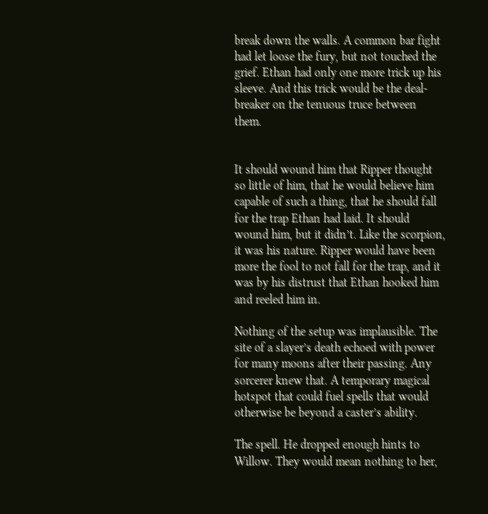break down the walls. A common bar fight had let loose the fury, but not touched the grief. Ethan had only one more trick up his sleeve. And this trick would be the deal-breaker on the tenuous truce between them.


It should wound him that Ripper thought so little of him, that he would believe him capable of such a thing, that he should fall for the trap Ethan had laid. It should wound him, but it didn’t. Like the scorpion, it was his nature. Ripper would have been more the fool to not fall for the trap, and it was by his distrust that Ethan hooked him and reeled him in.

Nothing of the setup was implausible. The site of a slayer’s death echoed with power for many moons after their passing. Any sorcerer knew that. A temporary magical hotspot that could fuel spells that would otherwise be beyond a caster’s ability.

The spell. He dropped enough hints to Willow. They would mean nothing to her,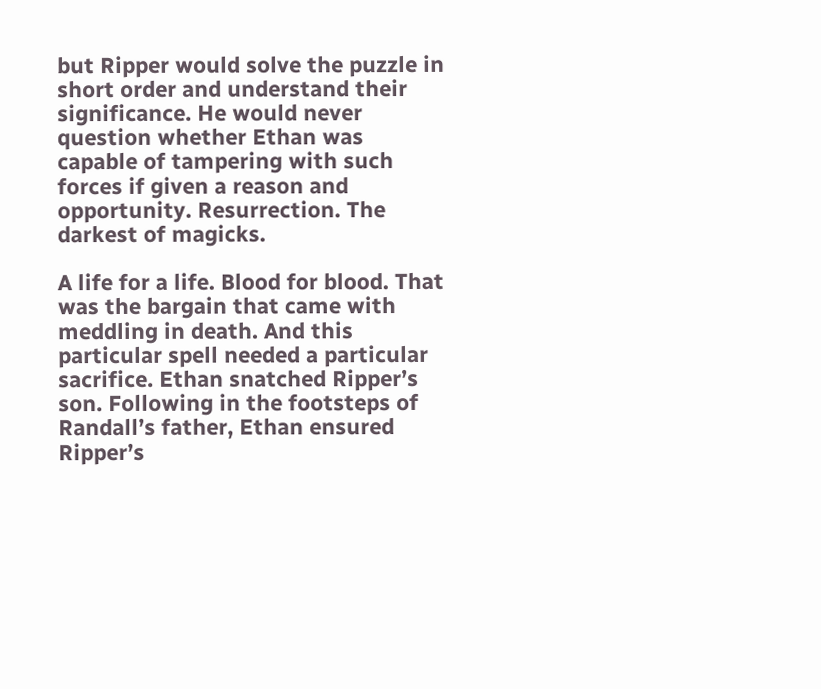but Ripper would solve the puzzle in short order and understand their significance. He would never question whether Ethan was capable of tampering with such forces if given a reason and opportunity. Resurrection. The darkest of magicks.

A life for a life. Blood for blood. That was the bargain that came with meddling in death. And this particular spell needed a particular sacrifice. Ethan snatched Ripper’s son. Following in the footsteps of Randall’s father, Ethan ensured Ripper’s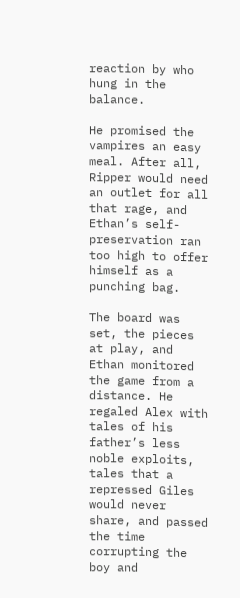reaction by who hung in the balance.

He promised the vampires an easy meal. After all, Ripper would need an outlet for all that rage, and Ethan’s self-preservation ran too high to offer himself as a punching bag.

The board was set, the pieces at play, and Ethan monitored the game from a distance. He regaled Alex with tales of his father’s less noble exploits, tales that a repressed Giles would never share, and passed the time corrupting the boy and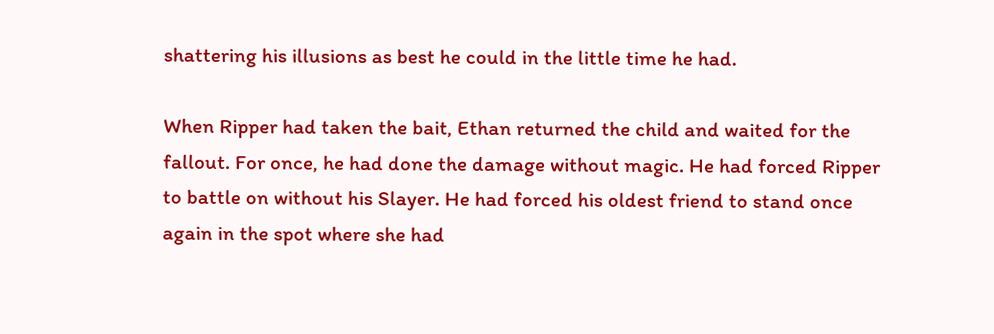shattering his illusions as best he could in the little time he had.

When Ripper had taken the bait, Ethan returned the child and waited for the fallout. For once, he had done the damage without magic. He had forced Ripper to battle on without his Slayer. He had forced his oldest friend to stand once again in the spot where she had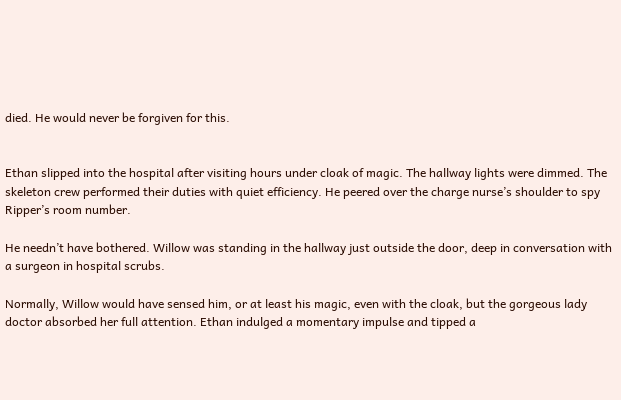died. He would never be forgiven for this.


Ethan slipped into the hospital after visiting hours under cloak of magic. The hallway lights were dimmed. The skeleton crew performed their duties with quiet efficiency. He peered over the charge nurse’s shoulder to spy Ripper’s room number.

He needn’t have bothered. Willow was standing in the hallway just outside the door, deep in conversation with a surgeon in hospital scrubs.

Normally, Willow would have sensed him, or at least his magic, even with the cloak, but the gorgeous lady doctor absorbed her full attention. Ethan indulged a momentary impulse and tipped a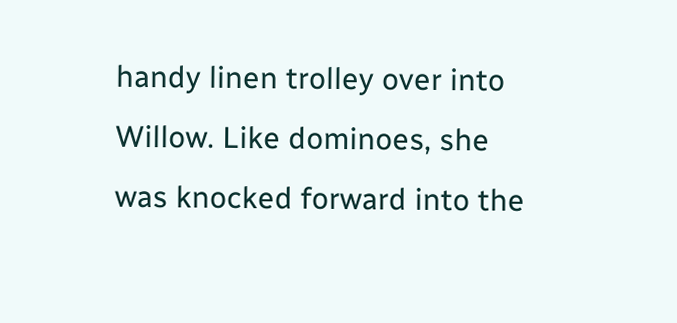handy linen trolley over into Willow. Like dominoes, she was knocked forward into the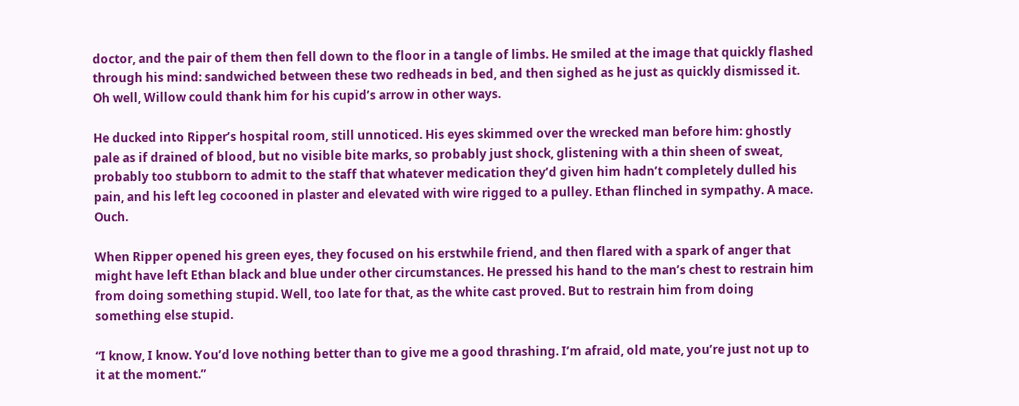doctor, and the pair of them then fell down to the floor in a tangle of limbs. He smiled at the image that quickly flashed through his mind: sandwiched between these two redheads in bed, and then sighed as he just as quickly dismissed it. Oh well, Willow could thank him for his cupid’s arrow in other ways.

He ducked into Ripper’s hospital room, still unnoticed. His eyes skimmed over the wrecked man before him: ghostly pale as if drained of blood, but no visible bite marks, so probably just shock, glistening with a thin sheen of sweat, probably too stubborn to admit to the staff that whatever medication they’d given him hadn’t completely dulled his pain, and his left leg cocooned in plaster and elevated with wire rigged to a pulley. Ethan flinched in sympathy. A mace. Ouch.

When Ripper opened his green eyes, they focused on his erstwhile friend, and then flared with a spark of anger that might have left Ethan black and blue under other circumstances. He pressed his hand to the man’s chest to restrain him from doing something stupid. Well, too late for that, as the white cast proved. But to restrain him from doing something else stupid.

“I know, I know. You’d love nothing better than to give me a good thrashing. I’m afraid, old mate, you’re just not up to it at the moment.”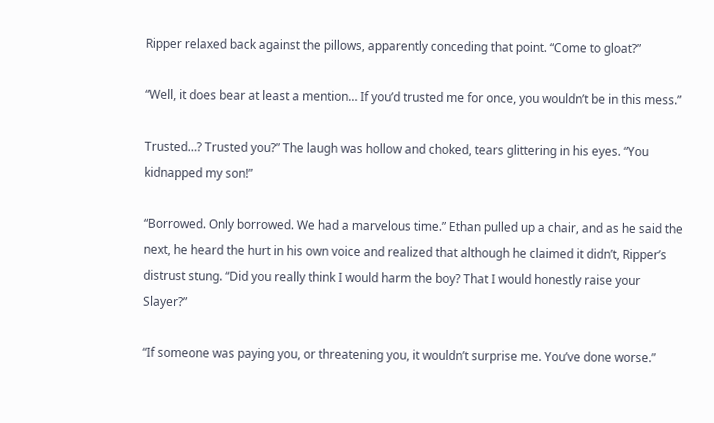Ripper relaxed back against the pillows, apparently conceding that point. “Come to gloat?”

“Well, it does bear at least a mention… If you’d trusted me for once, you wouldn’t be in this mess.”

Trusted…? Trusted you?” The laugh was hollow and choked, tears glittering in his eyes. “You kidnapped my son!”

“Borrowed. Only borrowed. We had a marvelous time.” Ethan pulled up a chair, and as he said the next, he heard the hurt in his own voice and realized that although he claimed it didn’t, Ripper’s distrust stung. “Did you really think I would harm the boy? That I would honestly raise your Slayer?”

“If someone was paying you, or threatening you, it wouldn’t surprise me. You’ve done worse.”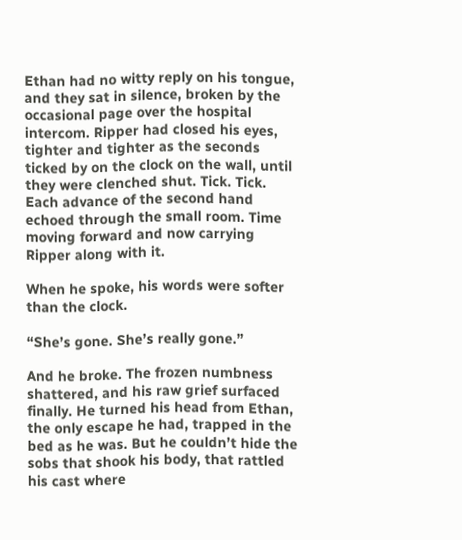Ethan had no witty reply on his tongue, and they sat in silence, broken by the occasional page over the hospital intercom. Ripper had closed his eyes, tighter and tighter as the seconds ticked by on the clock on the wall, until they were clenched shut. Tick. Tick. Each advance of the second hand echoed through the small room. Time moving forward and now carrying Ripper along with it.

When he spoke, his words were softer than the clock.

“She’s gone. She’s really gone.”

And he broke. The frozen numbness shattered, and his raw grief surfaced finally. He turned his head from Ethan, the only escape he had, trapped in the bed as he was. But he couldn’t hide the sobs that shook his body, that rattled his cast where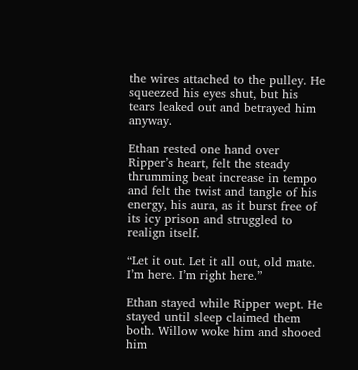the wires attached to the pulley. He squeezed his eyes shut, but his tears leaked out and betrayed him anyway.

Ethan rested one hand over Ripper’s heart, felt the steady thrumming beat increase in tempo and felt the twist and tangle of his energy, his aura, as it burst free of its icy prison and struggled to realign itself.

“Let it out. Let it all out, old mate. I’m here. I’m right here.”

Ethan stayed while Ripper wept. He stayed until sleep claimed them both. Willow woke him and shooed him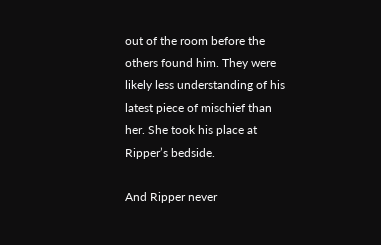out of the room before the others found him. They were likely less understanding of his latest piece of mischief than her. She took his place at Ripper’s bedside.

And Ripper never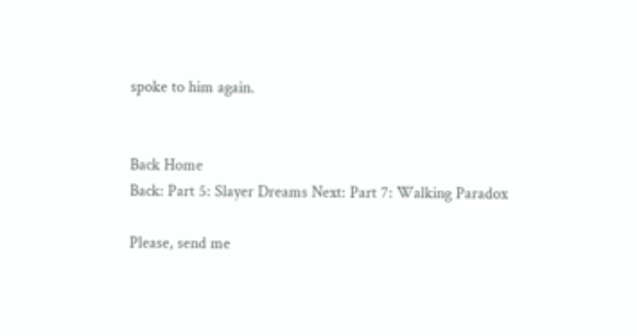spoke to him again.


Back Home
Back: Part 5: Slayer Dreams Next: Part 7: Walking Paradox

Please, send me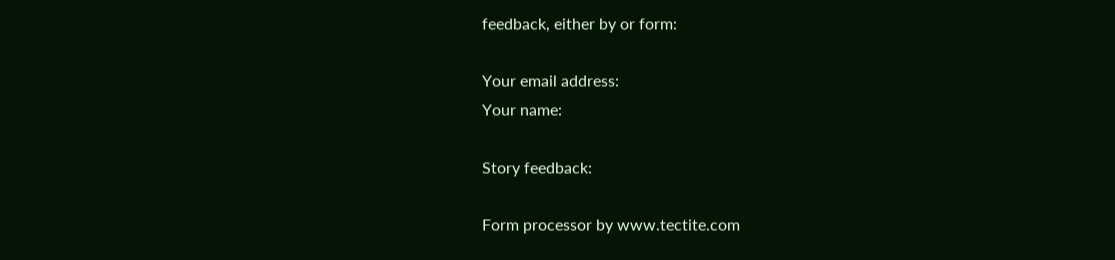feedback, either by or form:

Your email address:
Your name:

Story feedback:

Form processor by www.tectite.com